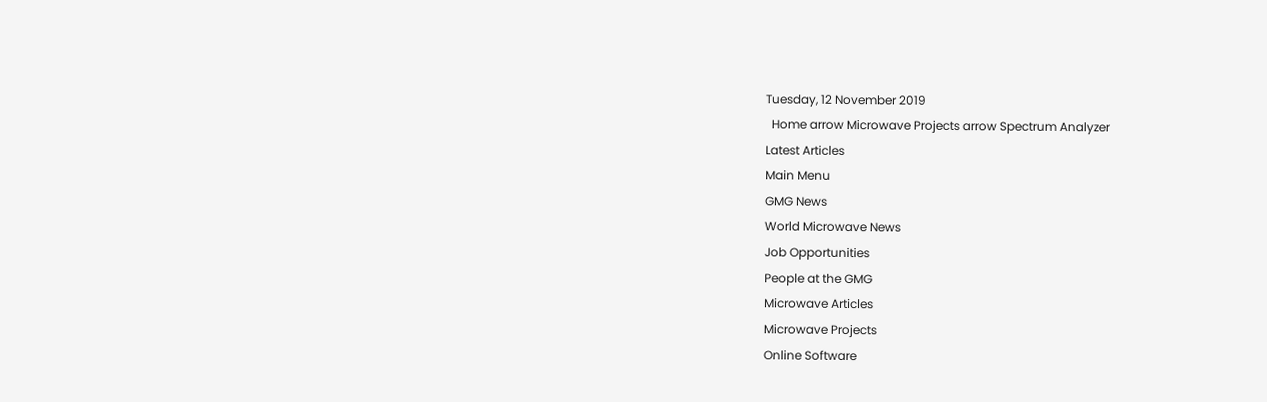Tuesday, 12 November 2019
  Home arrow Microwave Projects arrow Spectrum Analyzer
Latest Articles
Main Menu
GMG News
World Microwave News
Job Opportunities
People at the GMG
Microwave Articles
Microwave Projects
Online Software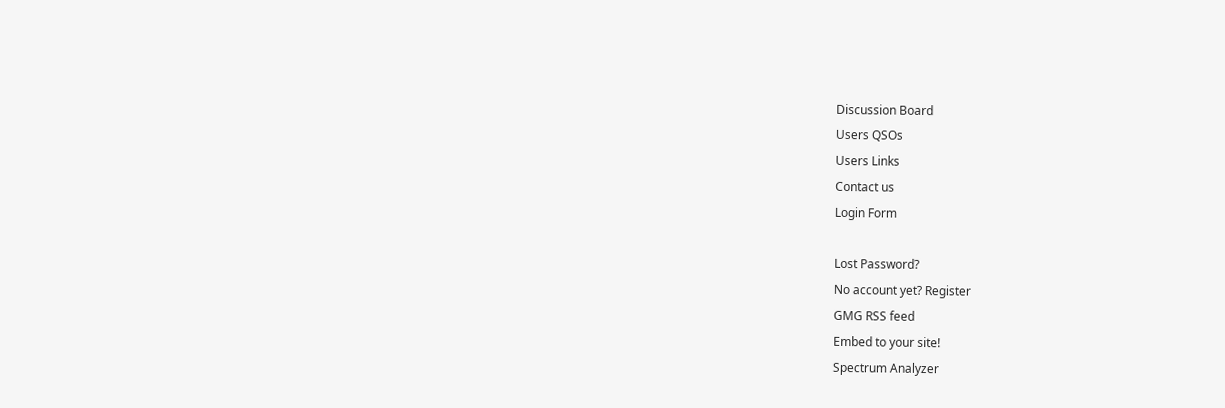Discussion Board
Users QSOs
Users Links
Contact us
Login Form

Lost Password?
No account yet? Register
GMG RSS feed
Embed to your site!
Spectrum Analyzer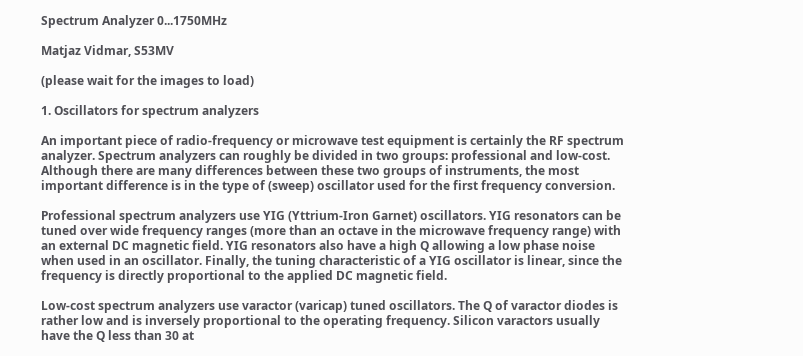Spectrum Analyzer 0...1750MHz

Matjaz Vidmar, S53MV

(please wait for the images to load)

1. Oscillators for spectrum analyzers

An important piece of radio-frequency or microwave test equipment is certainly the RF spectrum analyzer. Spectrum analyzers can roughly be divided in two groups: professional and low-cost. Although there are many differences between these two groups of instruments, the most important difference is in the type of (sweep) oscillator used for the first frequency conversion.

Professional spectrum analyzers use YIG (Yttrium-Iron Garnet) oscillators. YIG resonators can be tuned over wide frequency ranges (more than an octave in the microwave frequency range) with an external DC magnetic field. YIG resonators also have a high Q allowing a low phase noise when used in an oscillator. Finally, the tuning characteristic of a YIG oscillator is linear, since the frequency is directly proportional to the applied DC magnetic field.

Low-cost spectrum analyzers use varactor (varicap) tuned oscillators. The Q of varactor diodes is rather low and is inversely proportional to the operating frequency. Silicon varactors usually have the Q less than 30 at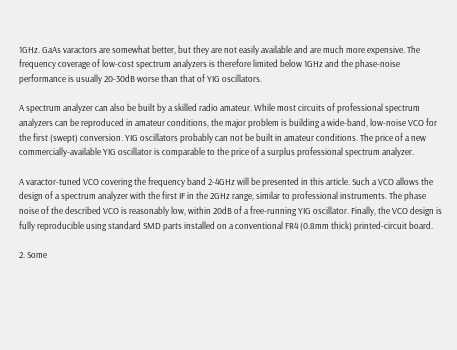1GHz. GaAs varactors are somewhat better, but they are not easily available and are much more expensive. The frequency coverage of low-cost spectrum analyzers is therefore limited below 1GHz and the phase-noise performance is usually 20-30dB worse than that of YIG oscillators.

A spectrum analyzer can also be built by a skilled radio amateur. While most circuits of professional spectrum analyzers can be reproduced in amateur conditions, the major problem is building a wide-band, low-noise VCO for the first (swept) conversion. YIG oscillators probably can not be built in amateur conditions. The price of a new commercially-available YIG oscillator is comparable to the price of a surplus professional spectrum analyzer.

A varactor-tuned VCO covering the frequency band 2-4GHz will be presented in this article. Such a VCO allows the design of a spectrum analyzer with the first IF in the 2GHz range, similar to professional instruments. The phase noise of the described VCO is reasonably low, within 20dB of a free-running YIG oscillator. Finally, the VCO design is fully reproducible using standard SMD parts installed on a conventional FR4 (0.8mm thick) printed-circuit board.

2. Some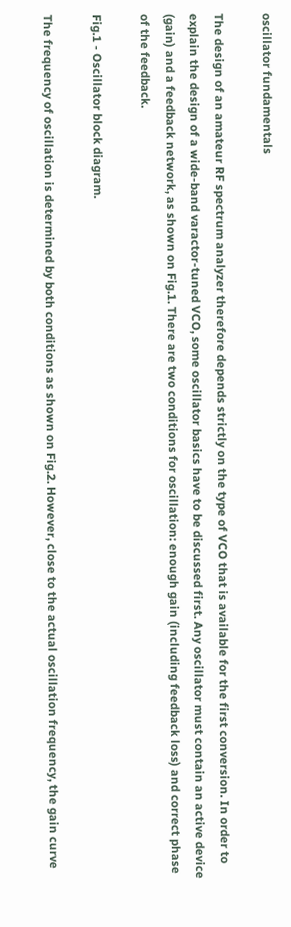oscillator fundamentals

The design of an amateur RF spectrum analyzer therefore depends strictly on the type of VCO that is available for the first conversion. In order to explain the design of a wide-band varactor-tuned VCO, some oscillator basics have to be discussed first. Any oscillator must contain an active device (gain) and a feedback network, as shown on Fig.1. There are two conditions for oscillation: enough gain (including feedback loss) and correct phase of the feedback.

Fig.1 - Oscillator block diagram.

The frequency of oscillation is determined by both conditions as shown on Fig.2. However, close to the actual oscillation frequency, the gain curve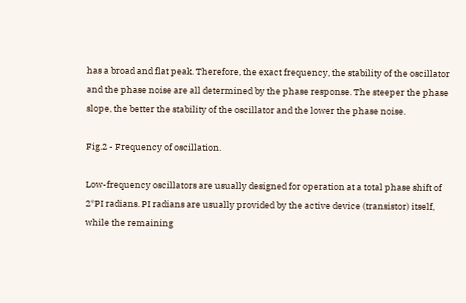has a broad and flat peak. Therefore, the exact frequency, the stability of the oscillator and the phase noise are all determined by the phase response. The steeper the phase slope, the better the stability of the oscillator and the lower the phase noise.

Fig.2 - Frequency of oscillation.

Low-frequency oscillators are usually designed for operation at a total phase shift of 2*PI radians. PI radians are usually provided by the active device (transistor) itself, while the remaining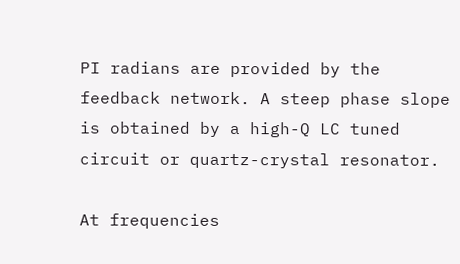PI radians are provided by the feedback network. A steep phase slope is obtained by a high-Q LC tuned circuit or quartz-crystal resonator.

At frequencies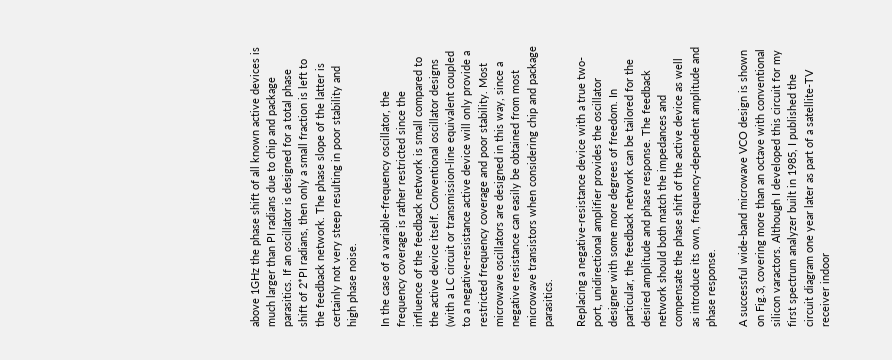above 1GHz the phase shift of all known active devices is much larger than PI radians due to chip and package parasitics. If an oscillator is designed for a total phase shift of 2*PI radians, then only a small fraction is left to the feedback network. The phase slope of the latter is certainly not very steep resulting in poor stability and high phase noise.

In the case of a variable-frequency oscillator, the frequency coverage is rather restricted since the influence of the feedback network is small compared to the active device itself. Conventional oscillator designs (with a LC circuit or transmission-line equivalent coupled to a negative-resistance active device will only provide a restricted frequency coverage and poor stability. Most microwave oscillators are designed in this way, since a negative resistance can easily be obtained from most microwave transistors when considering chip and package parasitics.

Replacing a negative-resistance device with a true two-port, unidirectional amplifier provides the oscillator designer with some more degrees of freedom. In particular, the feedback network can be tailored for the desired amplitude and phase response. The feedback network should both match the impedances and compensate the phase shift of the active device as well as introduce its own, frequency-dependent amplitude and phase response.

A successful wide-band microwave VCO design is shown on Fig.3, covering more than an octave with conventional silicon varactors. Although I developed this circuit for my first spectrum analyzer built in 1985, I published the circuit diagram one year later as part of a satellite-TV receiver indoor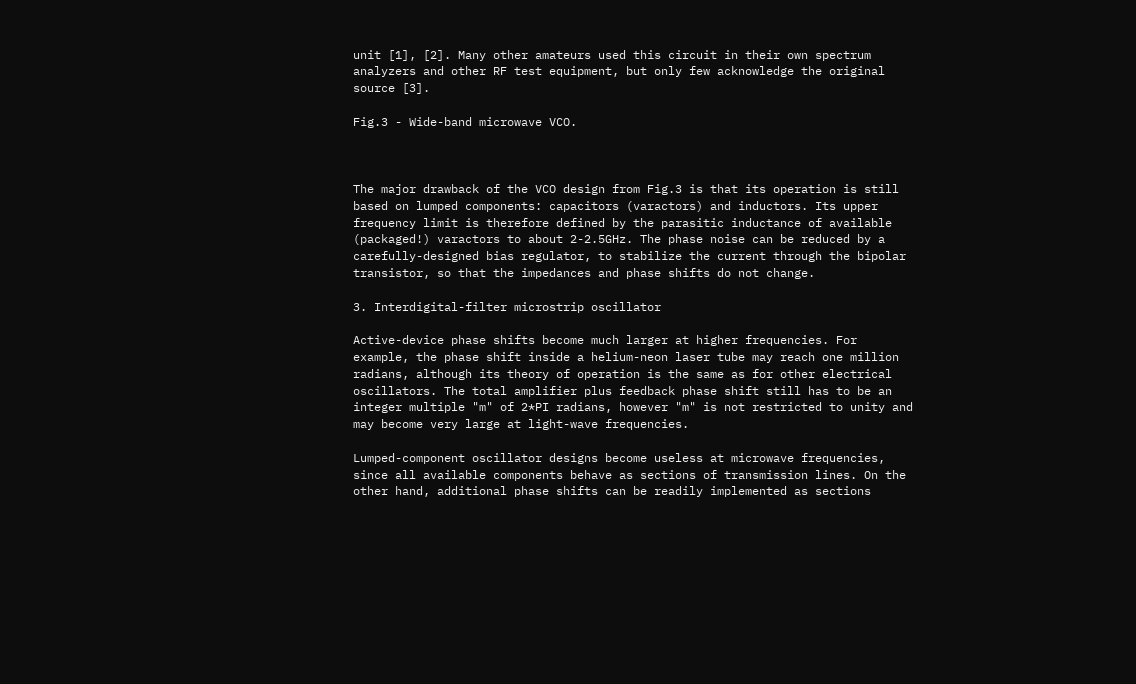unit [1], [2]. Many other amateurs used this circuit in their own spectrum analyzers and other RF test equipment, but only few acknowledge the original source [3].

Fig.3 - Wide-band microwave VCO.



The major drawback of the VCO design from Fig.3 is that its operation is still based on lumped components: capacitors (varactors) and inductors. Its upper frequency limit is therefore defined by the parasitic inductance of available (packaged!) varactors to about 2-2.5GHz. The phase noise can be reduced by a carefully-designed bias regulator, to stabilize the current through the bipolar transistor, so that the impedances and phase shifts do not change.

3. Interdigital-filter microstrip oscillator

Active-device phase shifts become much larger at higher frequencies. For example, the phase shift inside a helium-neon laser tube may reach one million radians, although its theory of operation is the same as for other electrical oscillators. The total amplifier plus feedback phase shift still has to be an integer multiple "m" of 2*PI radians, however "m" is not restricted to unity and may become very large at light-wave frequencies.

Lumped-component oscillator designs become useless at microwave frequencies, since all available components behave as sections of transmission lines. On the other hand, additional phase shifts can be readily implemented as sections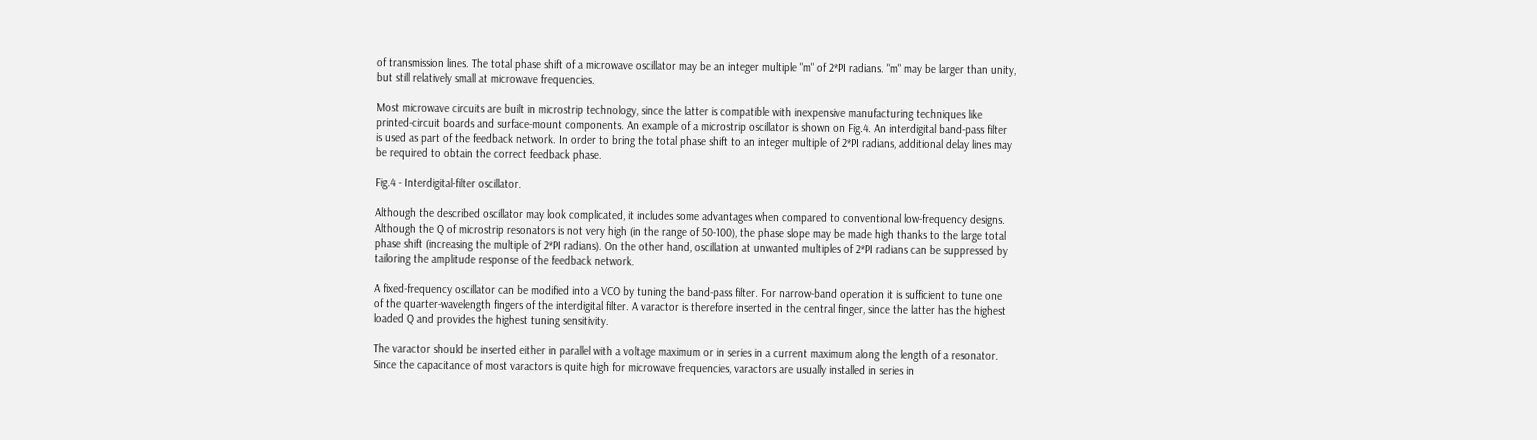of transmission lines. The total phase shift of a microwave oscillator may be an integer multiple "m" of 2*PI radians. "m" may be larger than unity, but still relatively small at microwave frequencies.

Most microwave circuits are built in microstrip technology, since the latter is compatible with inexpensive manufacturing techniques like printed-circuit boards and surface-mount components. An example of a microstrip oscillator is shown on Fig.4. An interdigital band-pass filter is used as part of the feedback network. In order to bring the total phase shift to an integer multiple of 2*PI radians, additional delay lines may be required to obtain the correct feedback phase.

Fig.4 - Interdigital-filter oscillator.

Although the described oscillator may look complicated, it includes some advantages when compared to conventional low-frequency designs. Although the Q of microstrip resonators is not very high (in the range of 50-100), the phase slope may be made high thanks to the large total phase shift (increasing the multiple of 2*PI radians). On the other hand, oscillation at unwanted multiples of 2*PI radians can be suppressed by tailoring the amplitude response of the feedback network.

A fixed-frequency oscillator can be modified into a VCO by tuning the band-pass filter. For narrow-band operation it is sufficient to tune one of the quarter-wavelength fingers of the interdigital filter. A varactor is therefore inserted in the central finger, since the latter has the highest loaded Q and provides the highest tuning sensitivity.

The varactor should be inserted either in parallel with a voltage maximum or in series in a current maximum along the length of a resonator. Since the capacitance of most varactors is quite high for microwave frequencies, varactors are usually installed in series in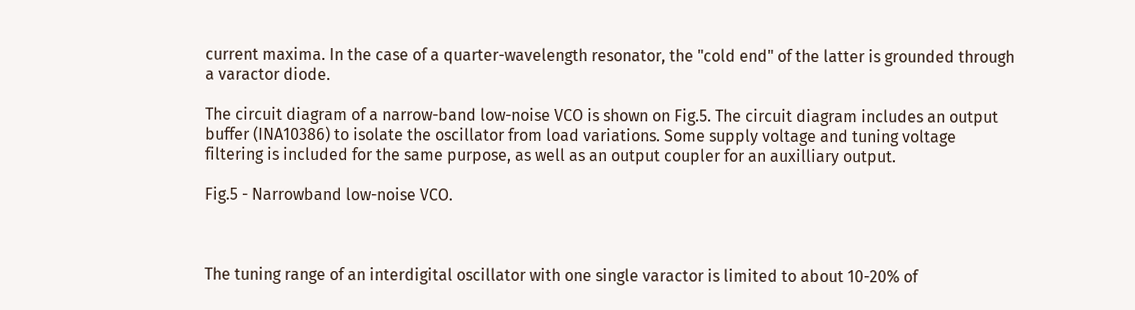current maxima. In the case of a quarter-wavelength resonator, the "cold end" of the latter is grounded through a varactor diode.

The circuit diagram of a narrow-band low-noise VCO is shown on Fig.5. The circuit diagram includes an output buffer (INA10386) to isolate the oscillator from load variations. Some supply voltage and tuning voltage filtering is included for the same purpose, as well as an output coupler for an auxilliary output.

Fig.5 - Narrowband low-noise VCO.



The tuning range of an interdigital oscillator with one single varactor is limited to about 10-20% of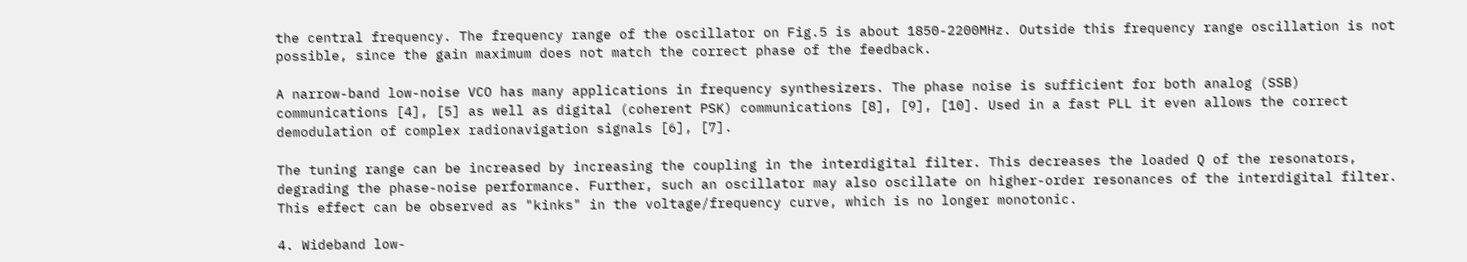the central frequency. The frequency range of the oscillator on Fig.5 is about 1850-2200MHz. Outside this frequency range oscillation is not possible, since the gain maximum does not match the correct phase of the feedback.

A narrow-band low-noise VCO has many applications in frequency synthesizers. The phase noise is sufficient for both analog (SSB) communications [4], [5] as well as digital (coherent PSK) communications [8], [9], [10]. Used in a fast PLL it even allows the correct demodulation of complex radionavigation signals [6], [7].

The tuning range can be increased by increasing the coupling in the interdigital filter. This decreases the loaded Q of the resonators, degrading the phase-noise performance. Further, such an oscillator may also oscillate on higher-order resonances of the interdigital filter. This effect can be observed as "kinks" in the voltage/frequency curve, which is no longer monotonic.

4. Wideband low-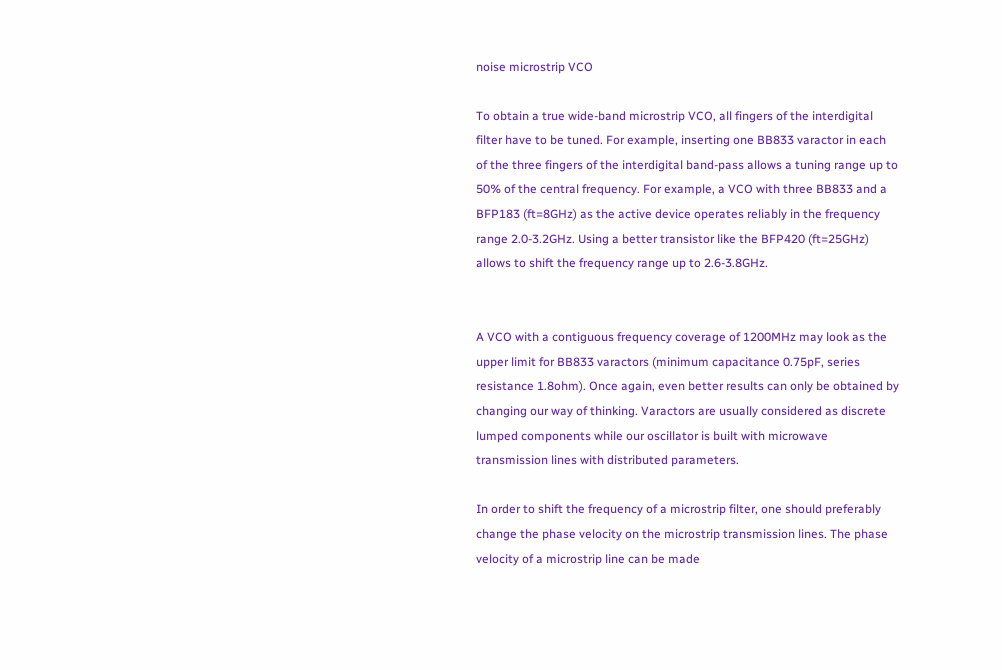noise microstrip VCO

To obtain a true wide-band microstrip VCO, all fingers of the interdigital filter have to be tuned. For example, inserting one BB833 varactor in each of the three fingers of the interdigital band-pass allows a tuning range up to 50% of the central frequency. For example, a VCO with three BB833 and a BFP183 (ft=8GHz) as the active device operates reliably in the frequency range 2.0-3.2GHz. Using a better transistor like the BFP420 (ft=25GHz) allows to shift the frequency range up to 2.6-3.8GHz.


A VCO with a contiguous frequency coverage of 1200MHz may look as the upper limit for BB833 varactors (minimum capacitance 0.75pF, series resistance 1.8ohm). Once again, even better results can only be obtained by changing our way of thinking. Varactors are usually considered as discrete lumped components while our oscillator is built with microwave transmission lines with distributed parameters.

In order to shift the frequency of a microstrip filter, one should preferably change the phase velocity on the microstrip transmission lines. The phase velocity of a microstrip line can be made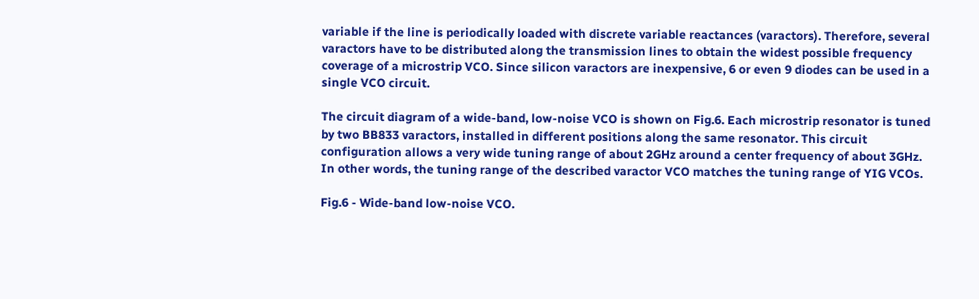variable if the line is periodically loaded with discrete variable reactances (varactors). Therefore, several varactors have to be distributed along the transmission lines to obtain the widest possible frequency coverage of a microstrip VCO. Since silicon varactors are inexpensive, 6 or even 9 diodes can be used in a single VCO circuit.

The circuit diagram of a wide-band, low-noise VCO is shown on Fig.6. Each microstrip resonator is tuned by two BB833 varactors, installed in different positions along the same resonator. This circuit configuration allows a very wide tuning range of about 2GHz around a center frequency of about 3GHz. In other words, the tuning range of the described varactor VCO matches the tuning range of YIG VCOs.

Fig.6 - Wide-band low-noise VCO.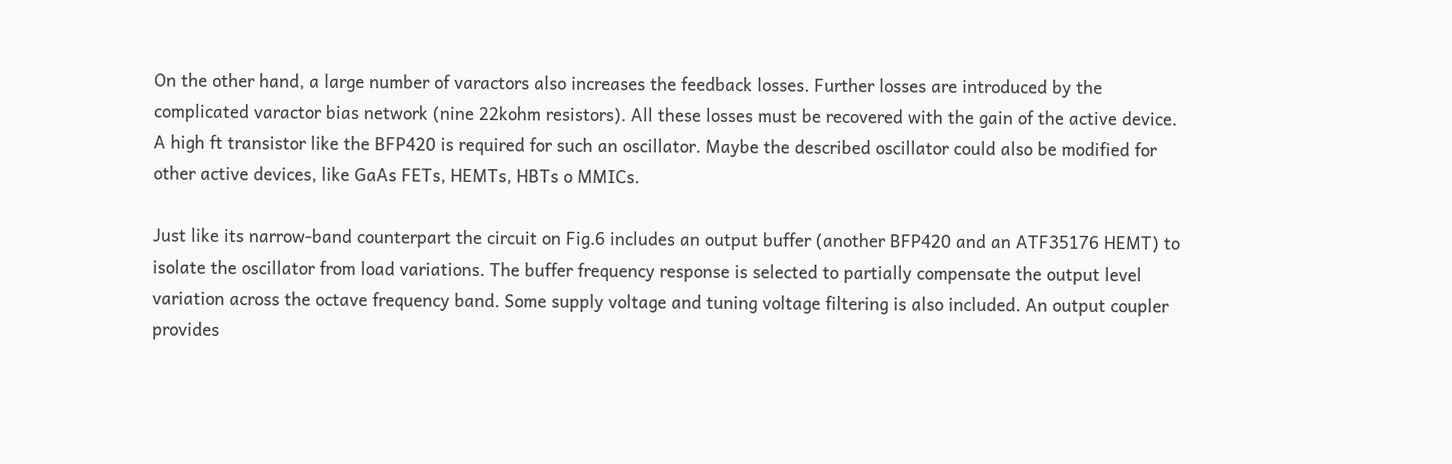On the other hand, a large number of varactors also increases the feedback losses. Further losses are introduced by the complicated varactor bias network (nine 22kohm resistors). All these losses must be recovered with the gain of the active device. A high ft transistor like the BFP420 is required for such an oscillator. Maybe the described oscillator could also be modified for other active devices, like GaAs FETs, HEMTs, HBTs o MMICs.

Just like its narrow-band counterpart the circuit on Fig.6 includes an output buffer (another BFP420 and an ATF35176 HEMT) to isolate the oscillator from load variations. The buffer frequency response is selected to partially compensate the output level variation across the octave frequency band. Some supply voltage and tuning voltage filtering is also included. An output coupler provides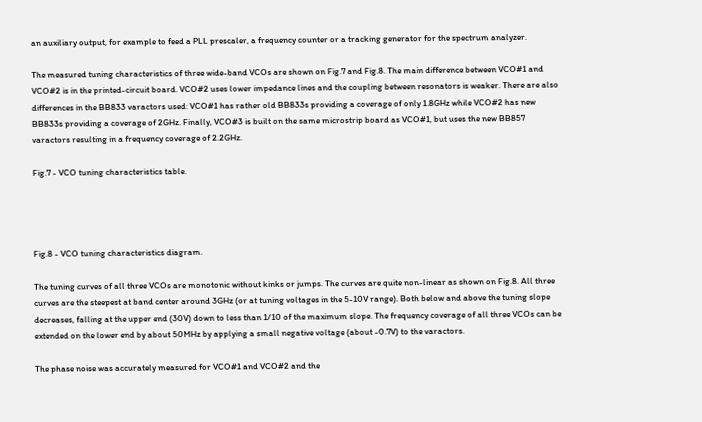an auxiliary output, for example to feed a PLL prescaler, a frequency counter or a tracking generator for the spectrum analyzer.

The measured tuning characteristics of three wide-band VCOs are shown on Fig.7 and Fig.8. The main difference between VCO#1 and VCO#2 is in the printed-circuit board. VCO#2 uses lower impedance lines and the coupling between resonators is weaker. There are also differences in the BB833 varactors used: VCO#1 has rather old BB833s providing a coverage of only 1.8GHz while VCO#2 has new BB833s providing a coverage of 2GHz. Finally, VCO#3 is built on the same microstrip board as VCO#1, but uses the new BB857 varactors resulting in a frequency coverage of 2.2GHz.

Fig.7 - VCO tuning characteristics table.




Fig.8 - VCO tuning characteristics diagram.

The tuning curves of all three VCOs are monotonic without kinks or jumps. The curves are quite non-linear as shown on Fig.8. All three curves are the steepest at band center around 3GHz (or at tuning voltages in the 5-10V range). Both below and above the tuning slope decreases, falling at the upper end (30V) down to less than 1/10 of the maximum slope. The frequency coverage of all three VCOs can be extended on the lower end by about 50MHz by applying a small negative voltage (about -0.7V) to the varactors.

The phase noise was accurately measured for VCO#1 and VCO#2 and the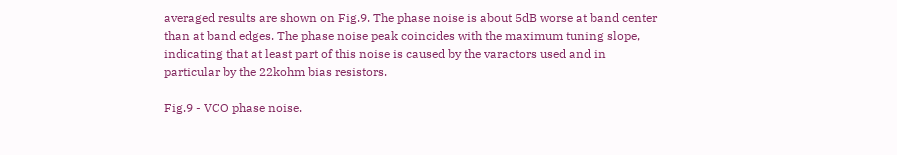averaged results are shown on Fig.9. The phase noise is about 5dB worse at band center than at band edges. The phase noise peak coincides with the maximum tuning slope, indicating that at least part of this noise is caused by the varactors used and in particular by the 22kohm bias resistors.

Fig.9 - VCO phase noise.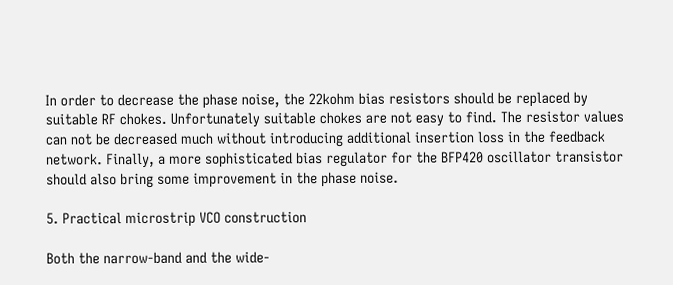In order to decrease the phase noise, the 22kohm bias resistors should be replaced by suitable RF chokes. Unfortunately suitable chokes are not easy to find. The resistor values can not be decreased much without introducing additional insertion loss in the feedback network. Finally, a more sophisticated bias regulator for the BFP420 oscillator transistor should also bring some improvement in the phase noise.

5. Practical microstrip VCO construction

Both the narrow-band and the wide-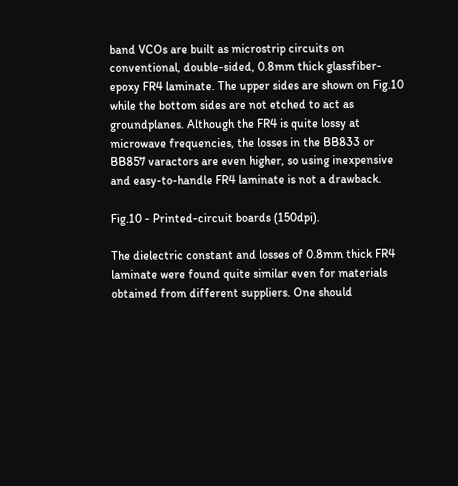band VCOs are built as microstrip circuits on conventional, double-sided, 0.8mm thick glassfiber-epoxy FR4 laminate. The upper sides are shown on Fig.10 while the bottom sides are not etched to act as groundplanes. Although the FR4 is quite lossy at microwave frequencies, the losses in the BB833 or BB857 varactors are even higher, so using inexpensive and easy-to-handle FR4 laminate is not a drawback.

Fig.10 - Printed-circuit boards (150dpi).

The dielectric constant and losses of 0.8mm thick FR4 laminate were found quite similar even for materials obtained from different suppliers. One should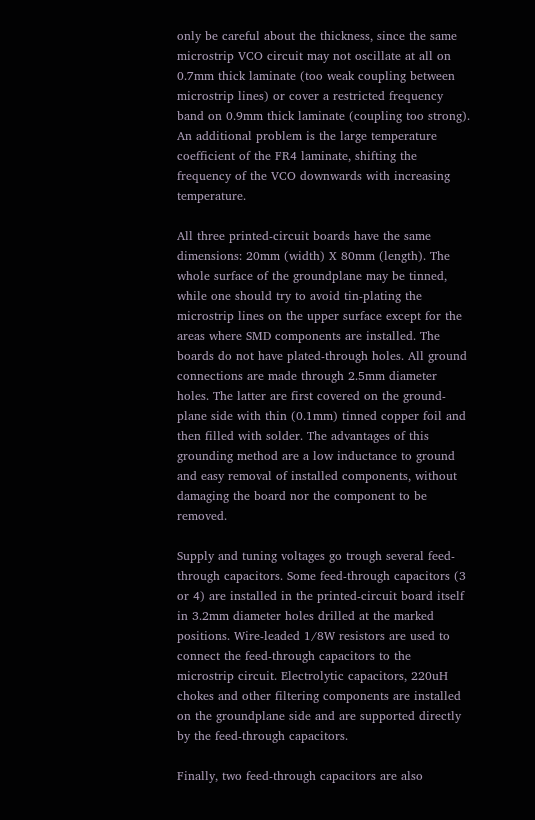only be careful about the thickness, since the same microstrip VCO circuit may not oscillate at all on 0.7mm thick laminate (too weak coupling between microstrip lines) or cover a restricted frequency band on 0.9mm thick laminate (coupling too strong). An additional problem is the large temperature coefficient of the FR4 laminate, shifting the frequency of the VCO downwards with increasing temperature.

All three printed-circuit boards have the same dimensions: 20mm (width) X 80mm (length). The whole surface of the groundplane may be tinned, while one should try to avoid tin-plating the microstrip lines on the upper surface except for the areas where SMD components are installed. The boards do not have plated-through holes. All ground connections are made through 2.5mm diameter holes. The latter are first covered on the ground-plane side with thin (0.1mm) tinned copper foil and then filled with solder. The advantages of this grounding method are a low inductance to ground and easy removal of installed components, without damaging the board nor the component to be removed.

Supply and tuning voltages go trough several feed-through capacitors. Some feed-through capacitors (3 or 4) are installed in the printed-circuit board itself in 3.2mm diameter holes drilled at the marked positions. Wire-leaded 1/8W resistors are used to connect the feed-through capacitors to the microstrip circuit. Electrolytic capacitors, 220uH chokes and other filtering components are installed on the groundplane side and are supported directly by the feed-through capacitors.

Finally, two feed-through capacitors are also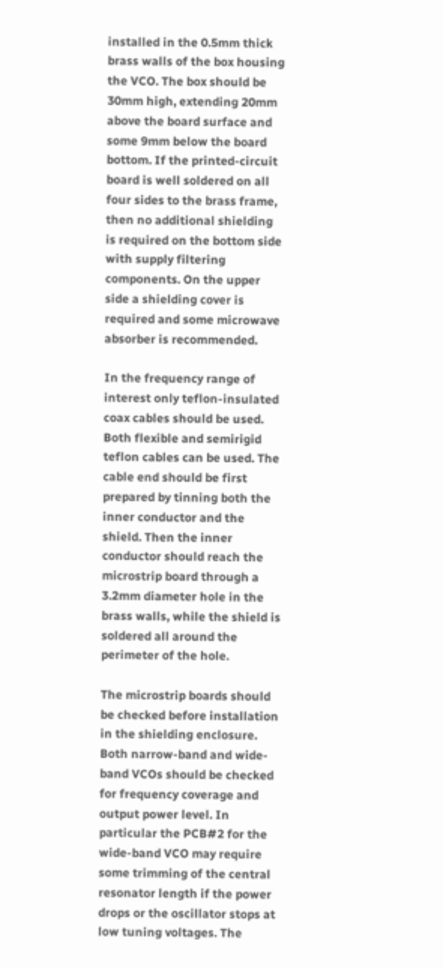installed in the 0.5mm thick brass walls of the box housing the VCO. The box should be 30mm high, extending 20mm above the board surface and some 9mm below the board bottom. If the printed-circuit board is well soldered on all four sides to the brass frame, then no additional shielding is required on the bottom side with supply filtering components. On the upper side a shielding cover is required and some microwave absorber is recommended.

In the frequency range of interest only teflon-insulated coax cables should be used. Both flexible and semirigid teflon cables can be used. The cable end should be first prepared by tinning both the inner conductor and the shield. Then the inner conductor should reach the microstrip board through a 3.2mm diameter hole in the brass walls, while the shield is soldered all around the perimeter of the hole.

The microstrip boards should be checked before installation in the shielding enclosure. Both narrow-band and wide-band VCOs should be checked for frequency coverage and output power level. In particular the PCB#2 for the wide-band VCO may require some trimming of the central resonator length if the power drops or the oscillator stops at low tuning voltages. The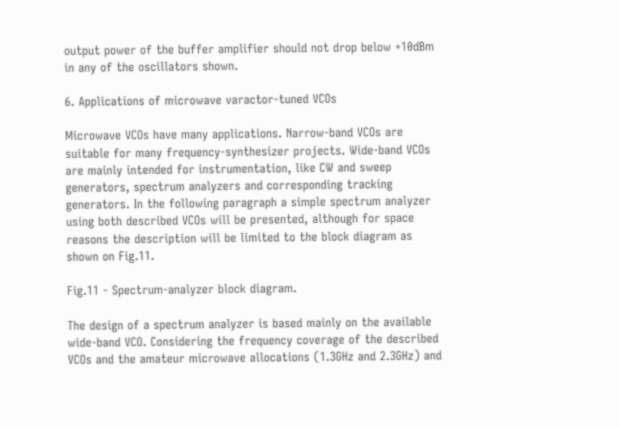output power of the buffer amplifier should not drop below +10dBm in any of the oscillators shown.

6. Applications of microwave varactor-tuned VCOs

Microwave VCOs have many applications. Narrow-band VCOs are suitable for many frequency-synthesizer projects. Wide-band VCOs are mainly intended for instrumentation, like CW and sweep generators, spectrum analyzers and corresponding tracking generators. In the following paragraph a simple spectrum analyzer using both described VCOs will be presented, although for space reasons the description will be limited to the block diagram as shown on Fig.11.

Fig.11 - Spectrum-analyzer block diagram.

The design of a spectrum analyzer is based mainly on the available wide-band VCO. Considering the frequency coverage of the described VCOs and the amateur microwave allocations (1.3GHz and 2.3GHz) and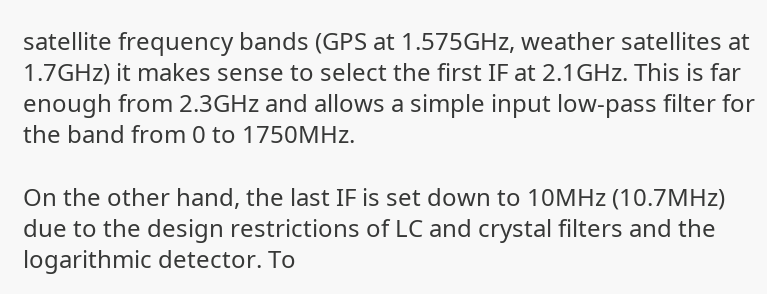satellite frequency bands (GPS at 1.575GHz, weather satellites at 1.7GHz) it makes sense to select the first IF at 2.1GHz. This is far enough from 2.3GHz and allows a simple input low-pass filter for the band from 0 to 1750MHz.

On the other hand, the last IF is set down to 10MHz (10.7MHz) due to the design restrictions of LC and crystal filters and the logarithmic detector. To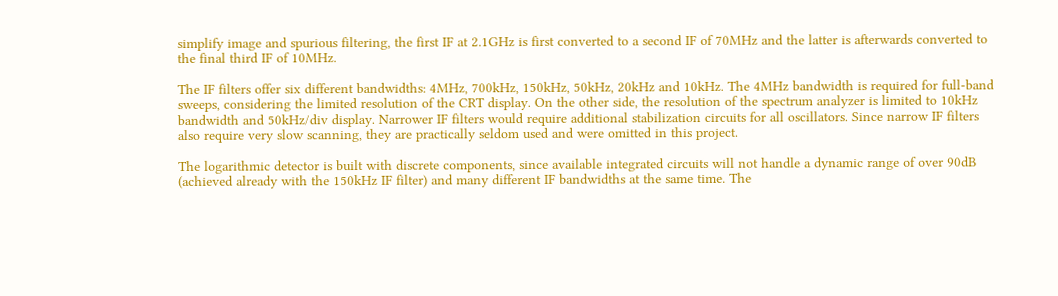simplify image and spurious filtering, the first IF at 2.1GHz is first converted to a second IF of 70MHz and the latter is afterwards converted to the final third IF of 10MHz.

The IF filters offer six different bandwidths: 4MHz, 700kHz, 150kHz, 50kHz, 20kHz and 10kHz. The 4MHz bandwidth is required for full-band sweeps, considering the limited resolution of the CRT display. On the other side, the resolution of the spectrum analyzer is limited to 10kHz bandwidth and 50kHz/div display. Narrower IF filters would require additional stabilization circuits for all oscillators. Since narrow IF filters also require very slow scanning, they are practically seldom used and were omitted in this project.

The logarithmic detector is built with discrete components, since available integrated circuits will not handle a dynamic range of over 90dB (achieved already with the 150kHz IF filter) and many different IF bandwidths at the same time. The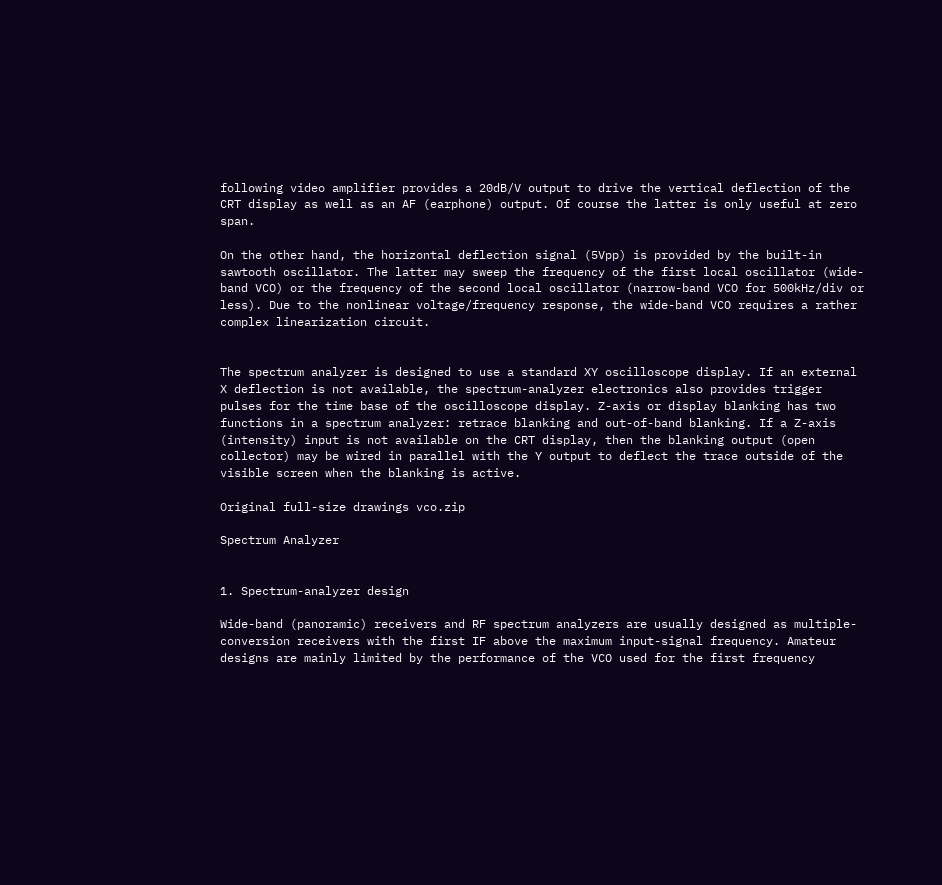following video amplifier provides a 20dB/V output to drive the vertical deflection of the CRT display as well as an AF (earphone) output. Of course the latter is only useful at zero span.

On the other hand, the horizontal deflection signal (5Vpp) is provided by the built-in sawtooth oscillator. The latter may sweep the frequency of the first local oscillator (wide-band VCO) or the frequency of the second local oscillator (narrow-band VCO for 500kHz/div or less). Due to the nonlinear voltage/frequency response, the wide-band VCO requires a rather complex linearization circuit.


The spectrum analyzer is designed to use a standard XY oscilloscope display. If an external X deflection is not available, the spectrum-analyzer electronics also provides trigger pulses for the time base of the oscilloscope display. Z-axis or display blanking has two functions in a spectrum analyzer: retrace blanking and out-of-band blanking. If a Z-axis (intensity) input is not available on the CRT display, then the blanking output (open collector) may be wired in parallel with the Y output to deflect the trace outside of the visible screen when the blanking is active.

Original full-size drawings vco.zip

Spectrum Analyzer


1. Spectrum-analyzer design

Wide-band (panoramic) receivers and RF spectrum analyzers are usually designed as multiple-conversion receivers with the first IF above the maximum input-signal frequency. Amateur designs are mainly limited by the performance of the VCO used for the first frequency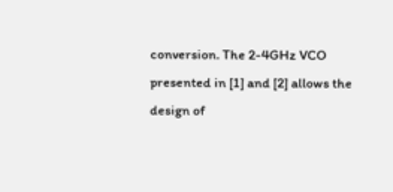conversion. The 2-4GHz VCO presented in [1] and [2] allows the design of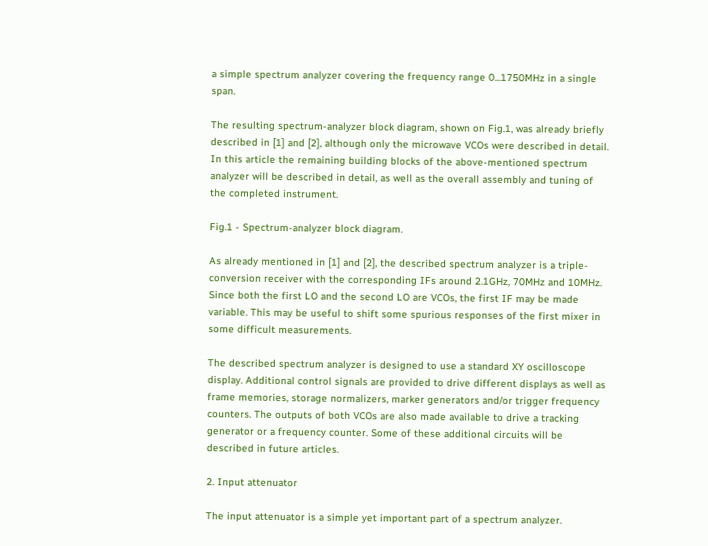a simple spectrum analyzer covering the frequency range 0...1750MHz in a single span.

The resulting spectrum-analyzer block diagram, shown on Fig.1, was already briefly described in [1] and [2], although only the microwave VCOs were described in detail. In this article the remaining building blocks of the above-mentioned spectrum analyzer will be described in detail, as well as the overall assembly and tuning of the completed instrument.

Fig.1 - Spectrum-analyzer block diagram.

As already mentioned in [1] and [2], the described spectrum analyzer is a triple-conversion receiver with the corresponding IFs around 2.1GHz, 70MHz and 10MHz. Since both the first LO and the second LO are VCOs, the first IF may be made variable. This may be useful to shift some spurious responses of the first mixer in some difficult measurements.

The described spectrum analyzer is designed to use a standard XY oscilloscope display. Additional control signals are provided to drive different displays as well as frame memories, storage normalizers, marker generators and/or trigger frequency counters. The outputs of both VCOs are also made available to drive a tracking generator or a frequency counter. Some of these additional circuits will be described in future articles.

2. Input attenuator

The input attenuator is a simple yet important part of a spectrum analyzer.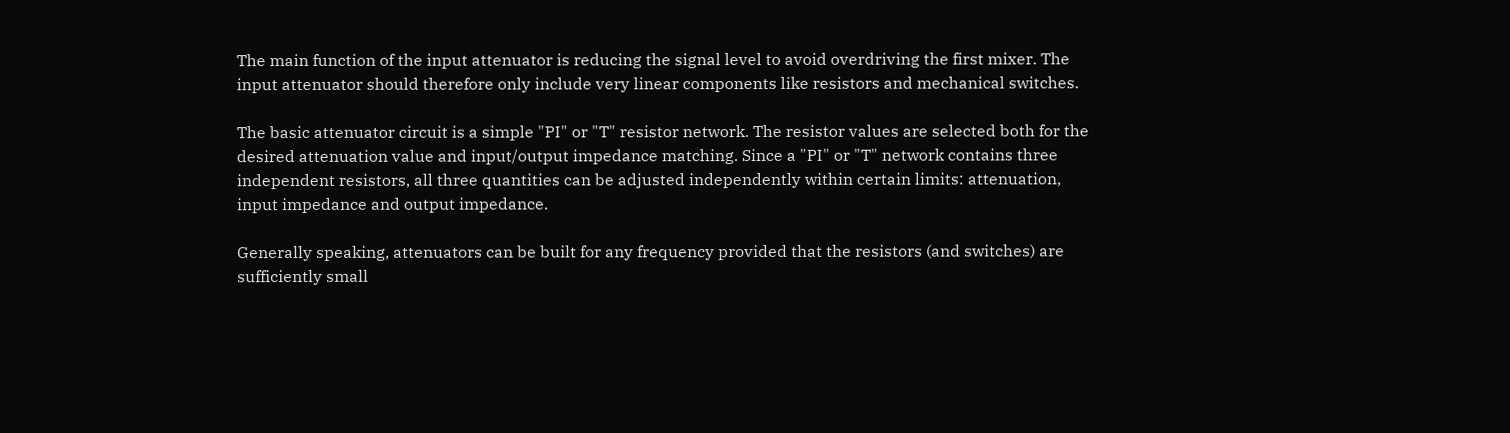The main function of the input attenuator is reducing the signal level to avoid overdriving the first mixer. The input attenuator should therefore only include very linear components like resistors and mechanical switches.

The basic attenuator circuit is a simple "PI" or "T" resistor network. The resistor values are selected both for the desired attenuation value and input/output impedance matching. Since a "PI" or "T" network contains three independent resistors, all three quantities can be adjusted independently within certain limits: attenuation, input impedance and output impedance.

Generally speaking, attenuators can be built for any frequency provided that the resistors (and switches) are sufficiently small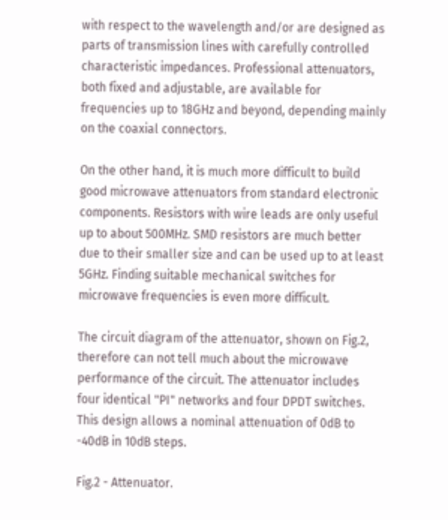with respect to the wavelength and/or are designed as parts of transmission lines with carefully controlled characteristic impedances. Professional attenuators, both fixed and adjustable, are available for frequencies up to 18GHz and beyond, depending mainly on the coaxial connectors.

On the other hand, it is much more difficult to build good microwave attenuators from standard electronic components. Resistors with wire leads are only useful up to about 500MHz. SMD resistors are much better due to their smaller size and can be used up to at least 5GHz. Finding suitable mechanical switches for microwave frequencies is even more difficult.

The circuit diagram of the attenuator, shown on Fig.2, therefore can not tell much about the microwave performance of the circuit. The attenuator includes four identical "PI" networks and four DPDT switches. This design allows a nominal attenuation of 0dB to -40dB in 10dB steps.

Fig.2 - Attenuator.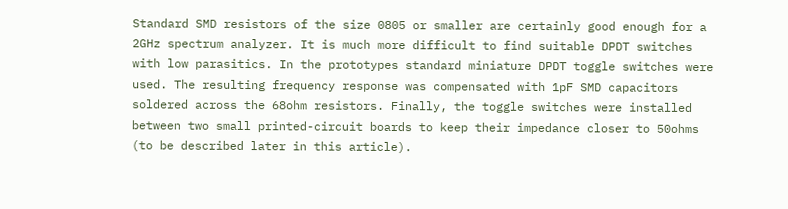Standard SMD resistors of the size 0805 or smaller are certainly good enough for a 2GHz spectrum analyzer. It is much more difficult to find suitable DPDT switches with low parasitics. In the prototypes standard miniature DPDT toggle switches were used. The resulting frequency response was compensated with 1pF SMD capacitors soldered across the 68ohm resistors. Finally, the toggle switches were installed between two small printed-circuit boards to keep their impedance closer to 50ohms (to be described later in this article).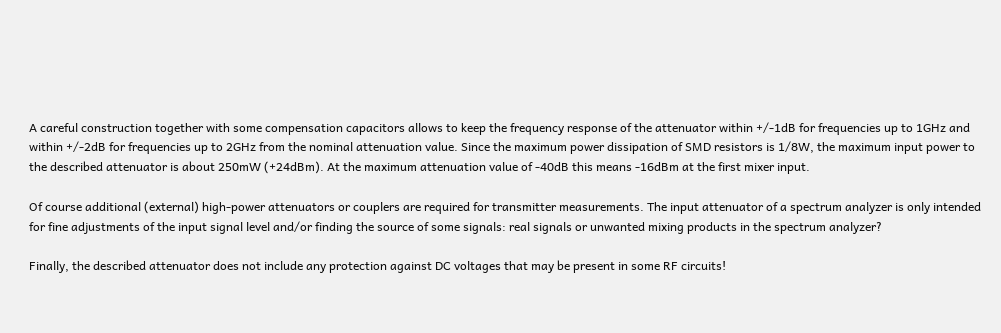A careful construction together with some compensation capacitors allows to keep the frequency response of the attenuator within +/-1dB for frequencies up to 1GHz and within +/-2dB for frequencies up to 2GHz from the nominal attenuation value. Since the maximum power dissipation of SMD resistors is 1/8W, the maximum input power to the described attenuator is about 250mW (+24dBm). At the maximum attenuation value of -40dB this means -16dBm at the first mixer input.

Of course additional (external) high-power attenuators or couplers are required for transmitter measurements. The input attenuator of a spectrum analyzer is only intended for fine adjustments of the input signal level and/or finding the source of some signals: real signals or unwanted mixing products in the spectrum analyzer?

Finally, the described attenuator does not include any protection against DC voltages that may be present in some RF circuits!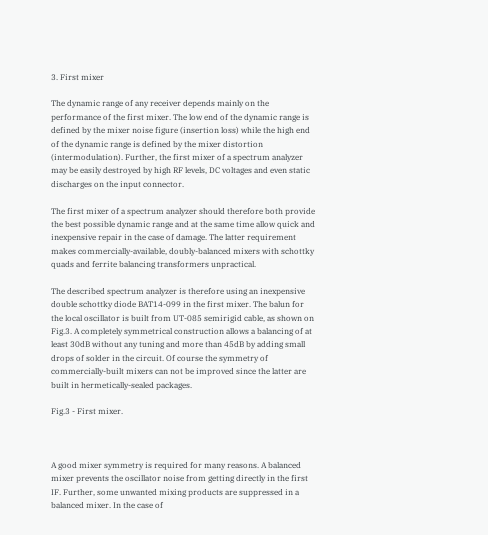3. First mixer

The dynamic range of any receiver depends mainly on the performance of the first mixer. The low end of the dynamic range is defined by the mixer noise figure (insertion loss) while the high end of the dynamic range is defined by the mixer distortion (intermodulation). Further, the first mixer of a spectrum analyzer may be easily destroyed by high RF levels, DC voltages and even static discharges on the input connector.

The first mixer of a spectrum analyzer should therefore both provide the best possible dynamic range and at the same time allow quick and inexpensive repair in the case of damage. The latter requirement makes commercially-available, doubly-balanced mixers with schottky quads and ferrite balancing transformers unpractical.

The described spectrum analyzer is therefore using an inexpensive double schottky diode BAT14-099 in the first mixer. The balun for the local oscillator is built from UT-085 semirigid cable, as shown on Fig.3. A completely symmetrical construction allows a balancing of at least 30dB without any tuning and more than 45dB by adding small drops of solder in the circuit. Of course the symmetry of commercially-built mixers can not be improved since the latter are built in hermetically-sealed packages.

Fig.3 - First mixer.



A good mixer symmetry is required for many reasons. A balanced mixer prevents the oscillator noise from getting directly in the first IF. Further, some unwanted mixing products are suppressed in a balanced mixer. In the case of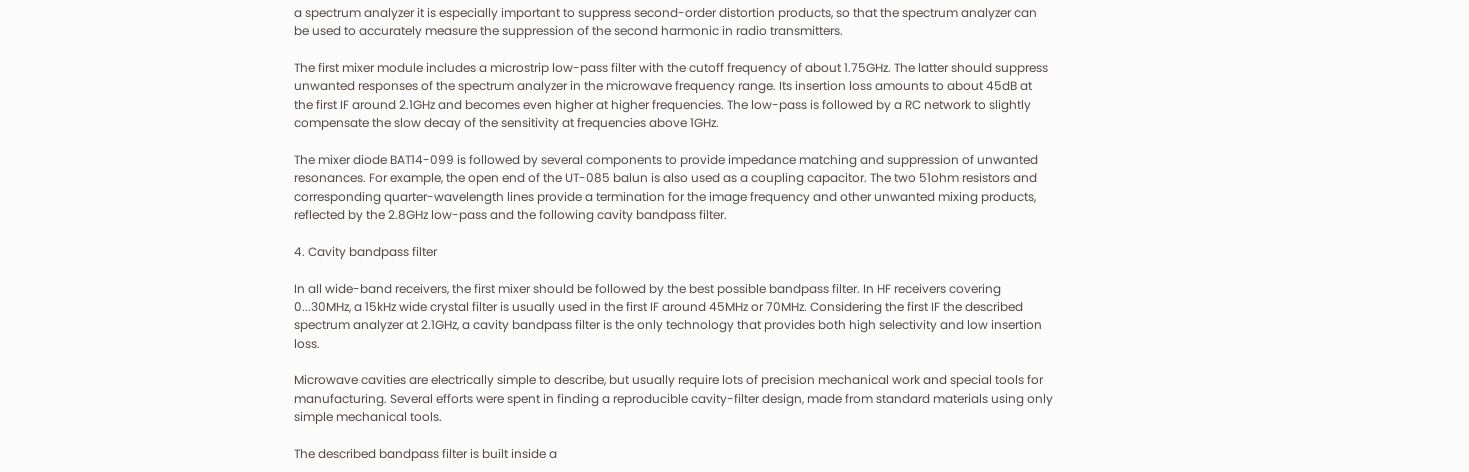a spectrum analyzer it is especially important to suppress second-order distortion products, so that the spectrum analyzer can be used to accurately measure the suppression of the second harmonic in radio transmitters.

The first mixer module includes a microstrip low-pass filter with the cutoff frequency of about 1.75GHz. The latter should suppress unwanted responses of the spectrum analyzer in the microwave frequency range. Its insertion loss amounts to about 45dB at the first IF around 2.1GHz and becomes even higher at higher frequencies. The low-pass is followed by a RC network to slightly compensate the slow decay of the sensitivity at frequencies above 1GHz.

The mixer diode BAT14-099 is followed by several components to provide impedance matching and suppression of unwanted resonances. For example, the open end of the UT-085 balun is also used as a coupling capacitor. The two 51ohm resistors and corresponding quarter-wavelength lines provide a termination for the image frequency and other unwanted mixing products, reflected by the 2.8GHz low-pass and the following cavity bandpass filter.

4. Cavity bandpass filter

In all wide-band receivers, the first mixer should be followed by the best possible bandpass filter. In HF receivers covering 0...30MHz, a 15kHz wide crystal filter is usually used in the first IF around 45MHz or 70MHz. Considering the first IF the described spectrum analyzer at 2.1GHz, a cavity bandpass filter is the only technology that provides both high selectivity and low insertion loss.

Microwave cavities are electrically simple to describe, but usually require lots of precision mechanical work and special tools for manufacturing. Several efforts were spent in finding a reproducible cavity-filter design, made from standard materials using only simple mechanical tools.

The described bandpass filter is built inside a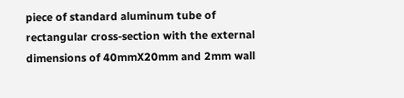piece of standard aluminum tube of rectangular cross-section with the external dimensions of 40mmX20mm and 2mm wall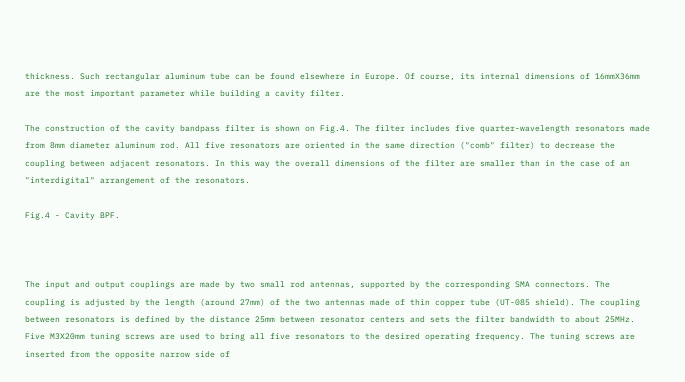thickness. Such rectangular aluminum tube can be found elsewhere in Europe. Of course, its internal dimensions of 16mmX36mm are the most important parameter while building a cavity filter.

The construction of the cavity bandpass filter is shown on Fig.4. The filter includes five quarter-wavelength resonators made from 8mm diameter aluminum rod. All five resonators are oriented in the same direction ("comb" filter) to decrease the coupling between adjacent resonators. In this way the overall dimensions of the filter are smaller than in the case of an "interdigital" arrangement of the resonators.

Fig.4 - Cavity BPF.



The input and output couplings are made by two small rod antennas, supported by the corresponding SMA connectors. The coupling is adjusted by the length (around 27mm) of the two antennas made of thin copper tube (UT-085 shield). The coupling between resonators is defined by the distance 25mm between resonator centers and sets the filter bandwidth to about 25MHz. Five M3X20mm tuning screws are used to bring all five resonators to the desired operating frequency. The tuning screws are inserted from the opposite narrow side of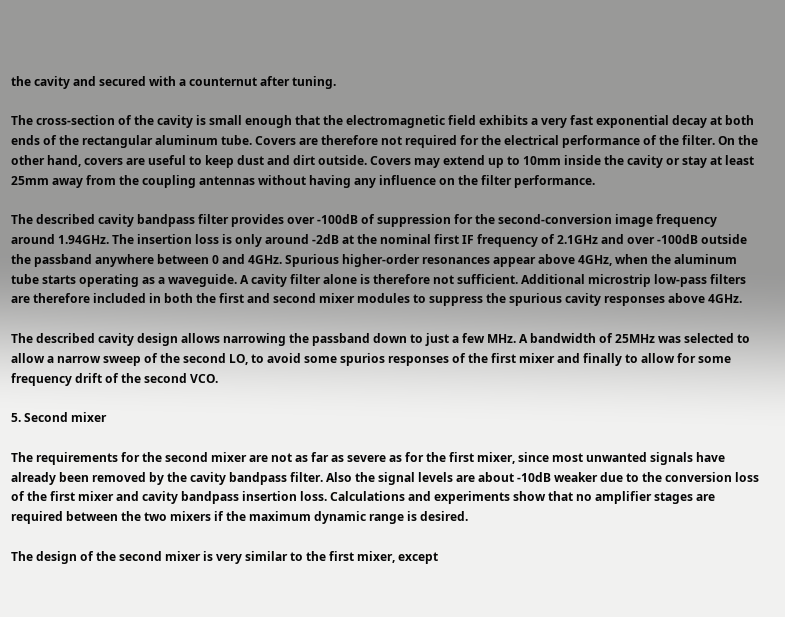the cavity and secured with a counternut after tuning.

The cross-section of the cavity is small enough that the electromagnetic field exhibits a very fast exponential decay at both ends of the rectangular aluminum tube. Covers are therefore not required for the electrical performance of the filter. On the other hand, covers are useful to keep dust and dirt outside. Covers may extend up to 10mm inside the cavity or stay at least 25mm away from the coupling antennas without having any influence on the filter performance.

The described cavity bandpass filter provides over -100dB of suppression for the second-conversion image frequency around 1.94GHz. The insertion loss is only around -2dB at the nominal first IF frequency of 2.1GHz and over -100dB outside the passband anywhere between 0 and 4GHz. Spurious higher-order resonances appear above 4GHz, when the aluminum tube starts operating as a waveguide. A cavity filter alone is therefore not sufficient. Additional microstrip low-pass filters are therefore included in both the first and second mixer modules to suppress the spurious cavity responses above 4GHz.

The described cavity design allows narrowing the passband down to just a few MHz. A bandwidth of 25MHz was selected to allow a narrow sweep of the second LO, to avoid some spurios responses of the first mixer and finally to allow for some frequency drift of the second VCO.

5. Second mixer

The requirements for the second mixer are not as far as severe as for the first mixer, since most unwanted signals have already been removed by the cavity bandpass filter. Also the signal levels are about -10dB weaker due to the conversion loss of the first mixer and cavity bandpass insertion loss. Calculations and experiments show that no amplifier stages are required between the two mixers if the maximum dynamic range is desired.

The design of the second mixer is very similar to the first mixer, except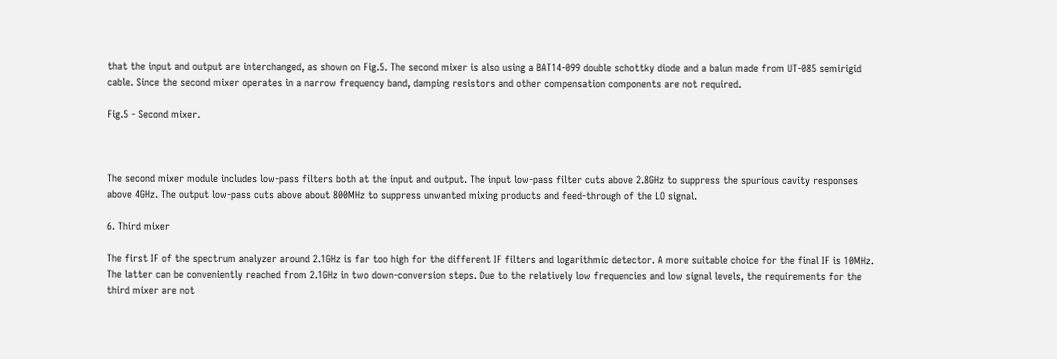that the input and output are interchanged, as shown on Fig.5. The second mixer is also using a BAT14-099 double schottky diode and a balun made from UT-085 semirigid cable. Since the second mixer operates in a narrow frequency band, damping resistors and other compensation components are not required.

Fig.5 - Second mixer.



The second mixer module includes low-pass filters both at the input and output. The input low-pass filter cuts above 2.8GHz to suppress the spurious cavity responses above 4GHz. The output low-pass cuts above about 800MHz to suppress unwanted mixing products and feed-through of the LO signal.

6. Third mixer

The first IF of the spectrum analyzer around 2.1GHz is far too high for the different IF filters and logarithmic detector. A more suitable choice for the final IF is 10MHz. The latter can be conveniently reached from 2.1GHz in two down-conversion steps. Due to the relatively low frequencies and low signal levels, the requirements for the third mixer are not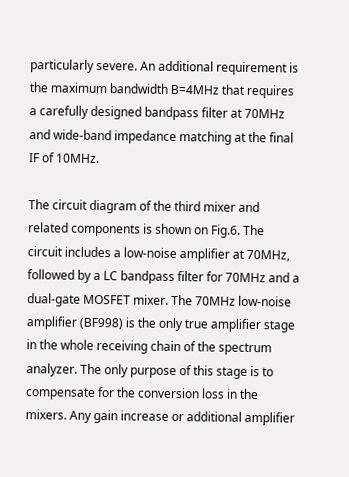particularly severe. An additional requirement is the maximum bandwidth B=4MHz that requires a carefully designed bandpass filter at 70MHz and wide-band impedance matching at the final IF of 10MHz.

The circuit diagram of the third mixer and related components is shown on Fig.6. The circuit includes a low-noise amplifier at 70MHz, followed by a LC bandpass filter for 70MHz and a dual-gate MOSFET mixer. The 70MHz low-noise amplifier (BF998) is the only true amplifier stage in the whole receiving chain of the spectrum analyzer. The only purpose of this stage is to compensate for the conversion loss in the mixers. Any gain increase or additional amplifier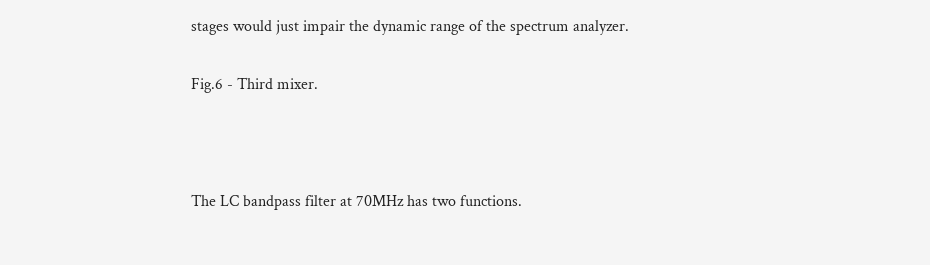stages would just impair the dynamic range of the spectrum analyzer.

Fig.6 - Third mixer.



The LC bandpass filter at 70MHz has two functions.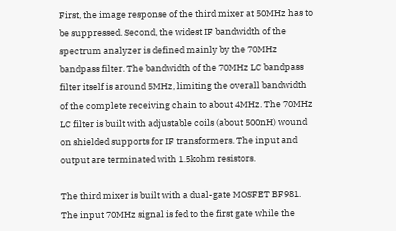First, the image response of the third mixer at 50MHz has to be suppressed. Second, the widest IF bandwidth of the spectrum analyzer is defined mainly by the 70MHz bandpass filter. The bandwidth of the 70MHz LC bandpass filter itself is around 5MHz, limiting the overall bandwidth of the complete receiving chain to about 4MHz. The 70MHz LC filter is built with adjustable coils (about 500nH) wound on shielded supports for IF transformers. The input and output are terminated with 1.5kohm resistors.

The third mixer is built with a dual-gate MOSFET BF981. The input 70MHz signal is fed to the first gate while the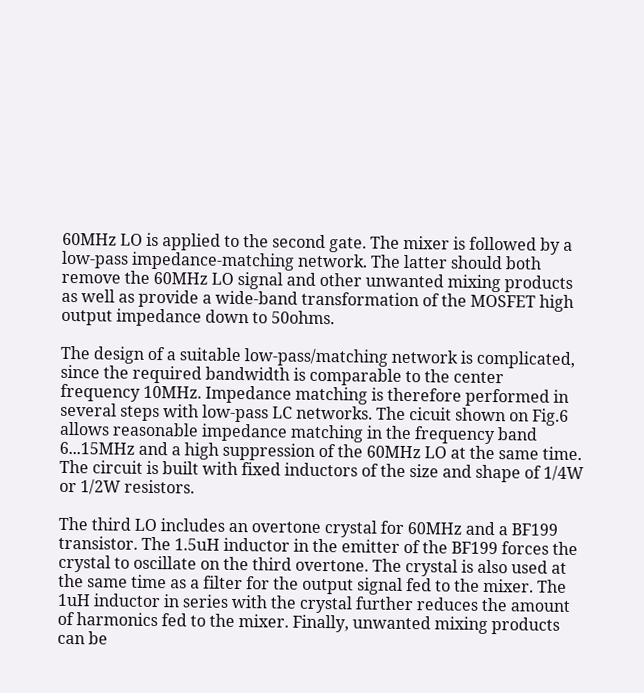60MHz LO is applied to the second gate. The mixer is followed by a low-pass impedance-matching network. The latter should both remove the 60MHz LO signal and other unwanted mixing products as well as provide a wide-band transformation of the MOSFET high output impedance down to 50ohms.

The design of a suitable low-pass/matching network is complicated, since the required bandwidth is comparable to the center frequency 10MHz. Impedance matching is therefore performed in several steps with low-pass LC networks. The cicuit shown on Fig.6 allows reasonable impedance matching in the frequency band 6...15MHz and a high suppression of the 60MHz LO at the same time. The circuit is built with fixed inductors of the size and shape of 1/4W or 1/2W resistors.

The third LO includes an overtone crystal for 60MHz and a BF199 transistor. The 1.5uH inductor in the emitter of the BF199 forces the crystal to oscillate on the third overtone. The crystal is also used at the same time as a filter for the output signal fed to the mixer. The 1uH inductor in series with the crystal further reduces the amount of harmonics fed to the mixer. Finally, unwanted mixing products can be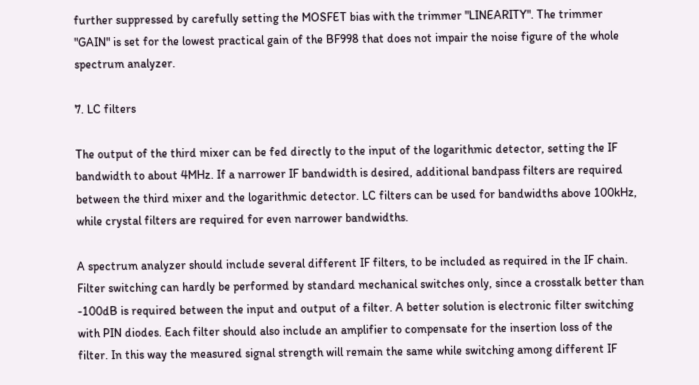further suppressed by carefully setting the MOSFET bias with the trimmer "LINEARITY". The trimmer "GAIN" is set for the lowest practical gain of the BF998 that does not impair the noise figure of the whole spectrum analyzer.

7. LC filters

The output of the third mixer can be fed directly to the input of the logarithmic detector, setting the IF bandwidth to about 4MHz. If a narrower IF bandwidth is desired, additional bandpass filters are required between the third mixer and the logarithmic detector. LC filters can be used for bandwidths above 100kHz, while crystal filters are required for even narrower bandwidths.

A spectrum analyzer should include several different IF filters, to be included as required in the IF chain. Filter switching can hardly be performed by standard mechanical switches only, since a crosstalk better than -100dB is required between the input and output of a filter. A better solution is electronic filter switching with PIN diodes. Each filter should also include an amplifier to compensate for the insertion loss of the filter. In this way the measured signal strength will remain the same while switching among different IF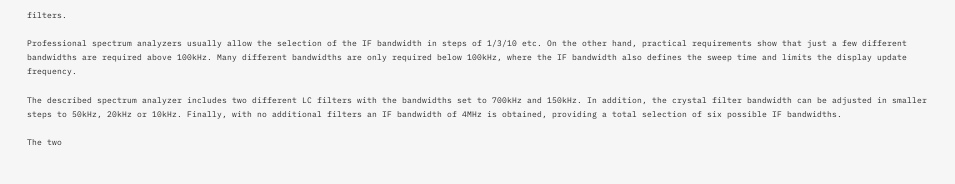filters.

Professional spectrum analyzers usually allow the selection of the IF bandwidth in steps of 1/3/10 etc. On the other hand, practical requirements show that just a few different bandwidths are required above 100kHz. Many different bandwidths are only required below 100kHz, where the IF bandwidth also defines the sweep time and limits the display update frequency.

The described spectrum analyzer includes two different LC filters with the bandwidths set to 700kHz and 150kHz. In addition, the crystal filter bandwidth can be adjusted in smaller steps to 50kHz, 20kHz or 10kHz. Finally, with no additional filters an IF bandwidth of 4MHz is obtained, providing a total selection of six possible IF bandwidths.

The two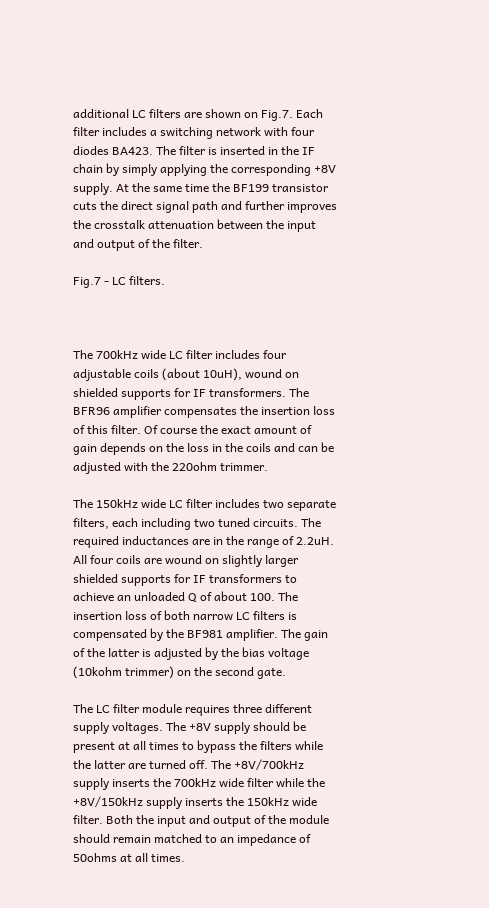additional LC filters are shown on Fig.7. Each filter includes a switching network with four diodes BA423. The filter is inserted in the IF chain by simply applying the corresponding +8V supply. At the same time the BF199 transistor cuts the direct signal path and further improves the crosstalk attenuation between the input and output of the filter.

Fig.7 - LC filters.



The 700kHz wide LC filter includes four adjustable coils (about 10uH), wound on shielded supports for IF transformers. The BFR96 amplifier compensates the insertion loss of this filter. Of course the exact amount of gain depends on the loss in the coils and can be adjusted with the 220ohm trimmer.

The 150kHz wide LC filter includes two separate filters, each including two tuned circuits. The required inductances are in the range of 2.2uH. All four coils are wound on slightly larger shielded supports for IF transformers to achieve an unloaded Q of about 100. The insertion loss of both narrow LC filters is compensated by the BF981 amplifier. The gain of the latter is adjusted by the bias voltage (10kohm trimmer) on the second gate.

The LC filter module requires three different supply voltages. The +8V supply should be present at all times to bypass the filters while the latter are turned off. The +8V/700kHz supply inserts the 700kHz wide filter while the +8V/150kHz supply inserts the 150kHz wide filter. Both the input and output of the module should remain matched to an impedance of 50ohms at all times.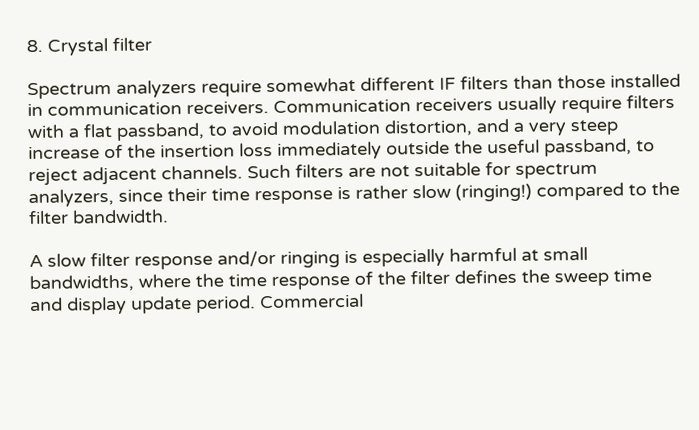8. Crystal filter

Spectrum analyzers require somewhat different IF filters than those installed in communication receivers. Communication receivers usually require filters with a flat passband, to avoid modulation distortion, and a very steep increase of the insertion loss immediately outside the useful passband, to reject adjacent channels. Such filters are not suitable for spectrum analyzers, since their time response is rather slow (ringing!) compared to the filter bandwidth.

A slow filter response and/or ringing is especially harmful at small bandwidths, where the time response of the filter defines the sweep time and display update period. Commercial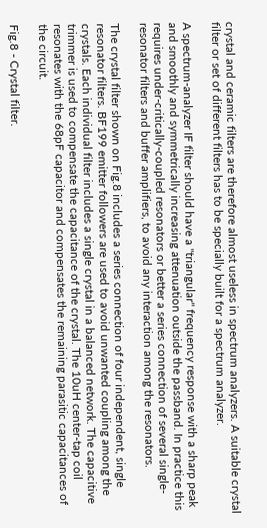crystal and ceramic filters are therefore almost useless in spectrum analyzers. A suitable crystal filter or set of different filters has to be specially built for a spectrum analyzer.

A spectrum-analyzer IF filter should have a "triangular" frequency response with a sharp peak and smoothly and symmetrically increasing attenuation outside the passband. In practice this requires under-critically-coupled resonators or better a series connection of several single-resonator filters and buffer amplifiers, to avoid any interaction among the resonators.

The crystal filter shown on Fig.8 includes a series connection of four independent, single resonator filters. BF199 emitter followers are used to avoid unwanted coupling among the crystals. Each individual filter includes a single crystal in a balanced network. The capacitive trimmer is used to compensate the capacitance of the crystal. The 10uH center-tap coil resonates with the 68pF capacitor and compensates the remaining parasitic capacitances of the circuit.

Fig.8 - Crystal filter.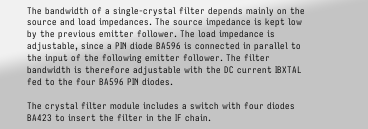The bandwidth of a single-crystal filter depends mainly on the source and load impedances. The source impedance is kept low by the previous emitter follower. The load impedance is adjustable, since a PIN diode BA596 is connected in parallel to the input of the following emitter follower. The filter bandwidth is therefore adjustable with the DC current IBXTAL fed to the four BA596 PIN diodes.

The crystal filter module includes a switch with four diodes BA423 to insert the filter in the IF chain.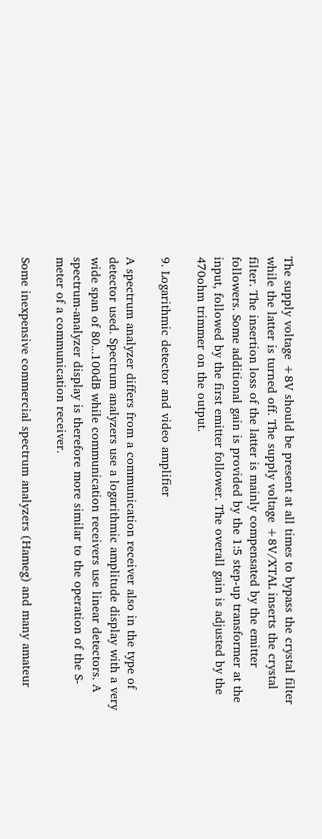The supply voltage +8V should be present at all times to bypass the crystal filter while the latter is turned off. The supply voltage +8V/XTAL inserts the crystal filter. The insertion loss of the latter is mainly compensated by the emitter followers. Some additional gain is provided by the 1:5 step-up transformer at the input, followed by the first emitter follower. The overall gain is adjusted by the 470ohm trimmer on the output.

9. Logarithmic detector and video amplifier

A spectrum analyzer differs from a communication receiver also in the type of detector used. Spectrum analyzers use a logarithmic amplitude display with a very wide span of 80...100dB while communication receivers use linear detectors. A spectrum-analyzer display is therefore more similar to the operation of the S-meter of a communication receiver.

Some inexpensive commercial spectrum analyzers (Hameg) and many amateur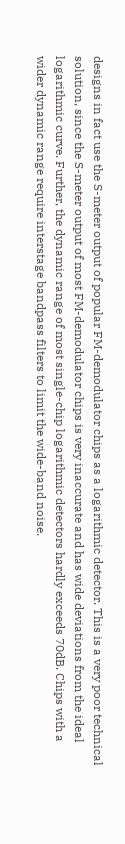designs in fact use the S-meter output of popular FM-demodulator chips as a logarithmic detector. This is a very poor technical solution, since the S-meter output of most FM-demodulator chips is very inaccurate and has wide deviations from the ideal logarithmic curve. Further, the dynamic range of most single-chip logarithmic detectors hardly exceeds 70dB. Chips with a wider dynamic range require interstage bandpass filters to limit the wide-band noise.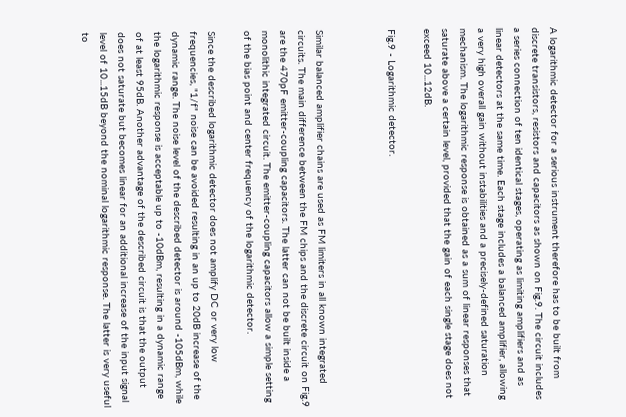A logarithmic detector for a serious instrument therefore has to be built from discrete transistors, resistors and capacitors as shown on Fig.9. The circuit includes a series connection of ten identical stages, operating as limiting amplifiers and as linear detectors at the same time. Each stage includes a balanced amplifier, allowing a very high overall gain without instabilities and a precisely-defined saturation mechanism. The logarithmic response is obtained as a sum of linear responses that saturate above a certain level, provided that the gain of each single stage does not exceed 10...12dB.

Fig.9 - Logarithmic detector.



Similar balanced amplifier chains are used as FM limiters in all known integrated circuits. The main difference between the FM chips and the discrete circuit on Fig.9 are the 470pF emitter-coupling capacitors. The latter can not be built inside a monolithic integrated circuit. The emitter-coupling capacitors allow a simple setting of the bias point and center frequency of the logarithmic detector.

Since the described logarithmic detector does not amplify DC or very low frequencies, "1/f" noise can be avoided resulting in an up to 20dB increase of the dynamic range. The noise level of the described detector is around -105dBm, while the logarithmic response is acceptable up to -10dBm, resulting in a dynamic range of at least 95dB. Another advantage of the described circuit is that the output does not saturate but becomes linear for an additional increase of the input signal level of 10...15dB beyond the nominal logarithmic response. The latter is very useful to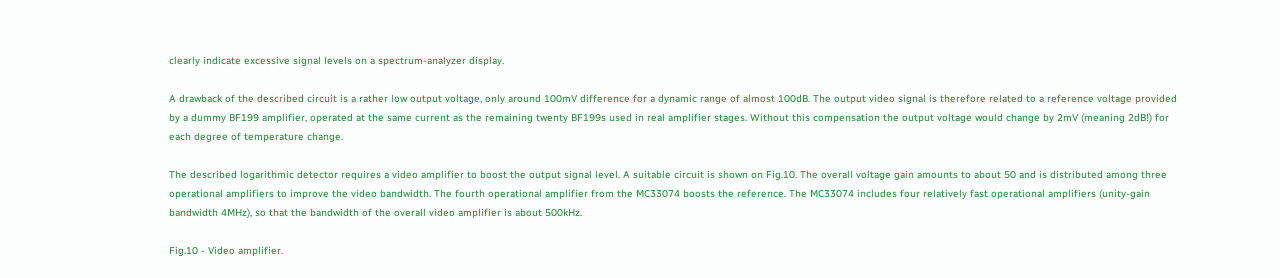clearly indicate excessive signal levels on a spectrum-analyzer display.

A drawback of the described circuit is a rather low output voltage, only around 100mV difference for a dynamic range of almost 100dB. The output video signal is therefore related to a reference voltage provided by a dummy BF199 amplifier, operated at the same current as the remaining twenty BF199s used in real amplifier stages. Without this compensation the output voltage would change by 2mV (meaning 2dB!) for each degree of temperature change.

The described logarithmic detector requires a video amplifier to boost the output signal level. A suitable circuit is shown on Fig.10. The overall voltage gain amounts to about 50 and is distributed among three operational amplifiers to improve the video bandwidth. The fourth operational amplifier from the MC33074 boosts the reference. The MC33074 includes four relatively fast operational amplifiers (unity-gain bandwidth 4MHz), so that the bandwidth of the overall video amplifier is about 500kHz.

Fig.10 - Video amplifier.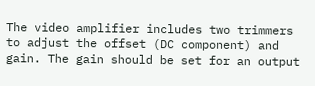The video amplifier includes two trimmers to adjust the offset (DC component) and gain. The gain should be set for an output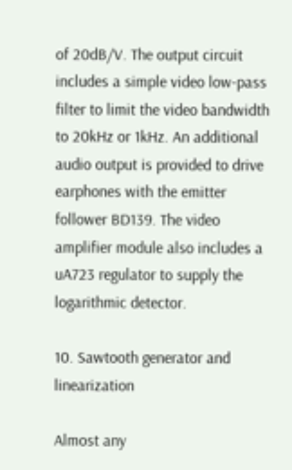of 20dB/V. The output circuit includes a simple video low-pass filter to limit the video bandwidth to 20kHz or 1kHz. An additional audio output is provided to drive earphones with the emitter follower BD139. The video amplifier module also includes a uA723 regulator to supply the logarithmic detector.

10. Sawtooth generator and linearization

Almost any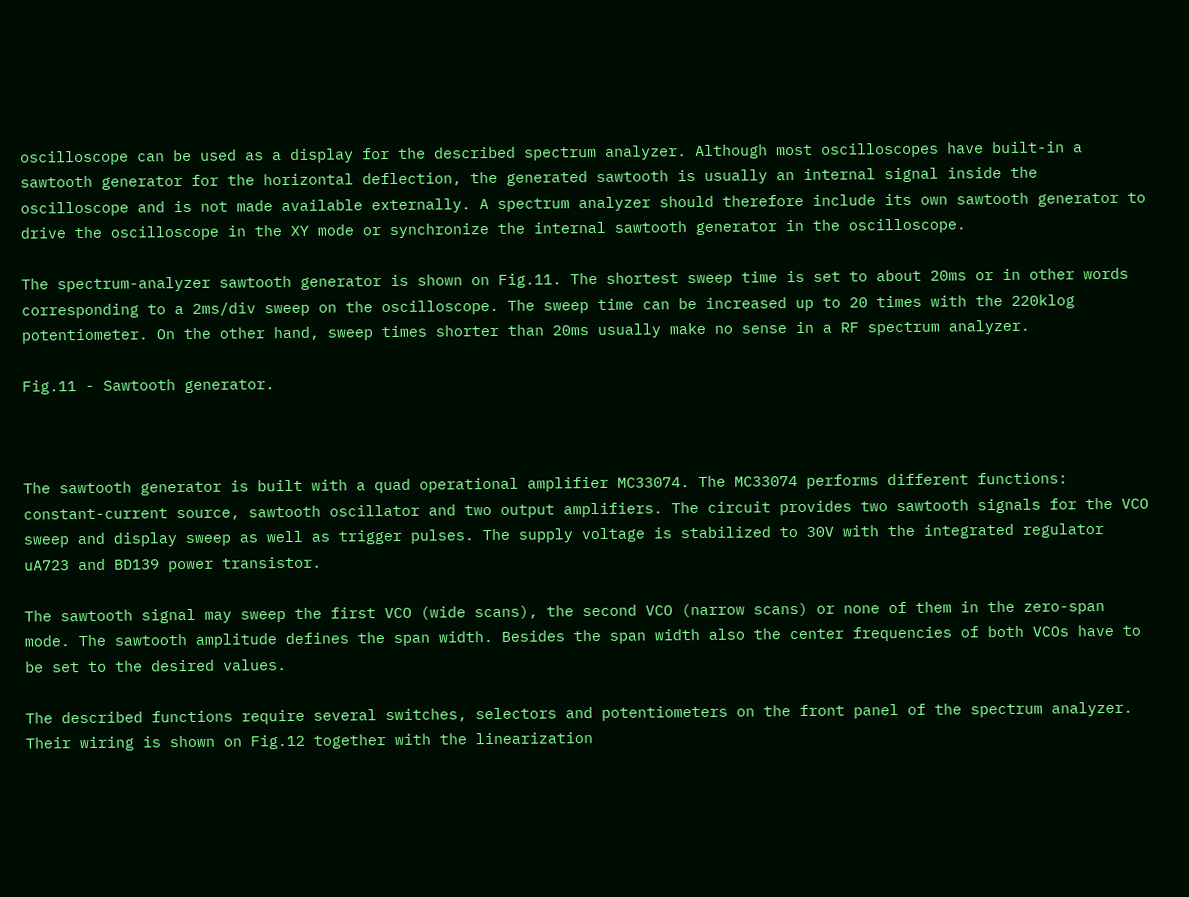oscilloscope can be used as a display for the described spectrum analyzer. Although most oscilloscopes have built-in a sawtooth generator for the horizontal deflection, the generated sawtooth is usually an internal signal inside the oscilloscope and is not made available externally. A spectrum analyzer should therefore include its own sawtooth generator to drive the oscilloscope in the XY mode or synchronize the internal sawtooth generator in the oscilloscope.

The spectrum-analyzer sawtooth generator is shown on Fig.11. The shortest sweep time is set to about 20ms or in other words corresponding to a 2ms/div sweep on the oscilloscope. The sweep time can be increased up to 20 times with the 220klog potentiometer. On the other hand, sweep times shorter than 20ms usually make no sense in a RF spectrum analyzer.

Fig.11 - Sawtooth generator.



The sawtooth generator is built with a quad operational amplifier MC33074. The MC33074 performs different functions: constant-current source, sawtooth oscillator and two output amplifiers. The circuit provides two sawtooth signals for the VCO sweep and display sweep as well as trigger pulses. The supply voltage is stabilized to 30V with the integrated regulator uA723 and BD139 power transistor.

The sawtooth signal may sweep the first VCO (wide scans), the second VCO (narrow scans) or none of them in the zero-span mode. The sawtooth amplitude defines the span width. Besides the span width also the center frequencies of both VCOs have to be set to the desired values.

The described functions require several switches, selectors and potentiometers on the front panel of the spectrum analyzer. Their wiring is shown on Fig.12 together with the linearization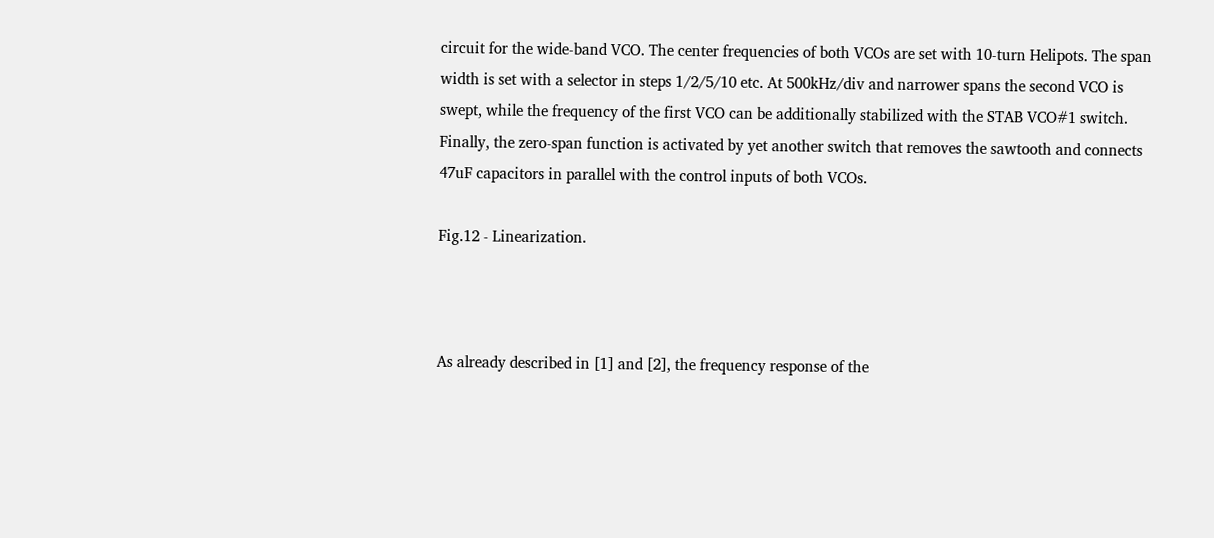circuit for the wide-band VCO. The center frequencies of both VCOs are set with 10-turn Helipots. The span width is set with a selector in steps 1/2/5/10 etc. At 500kHz/div and narrower spans the second VCO is swept, while the frequency of the first VCO can be additionally stabilized with the STAB VCO#1 switch. Finally, the zero-span function is activated by yet another switch that removes the sawtooth and connects 47uF capacitors in parallel with the control inputs of both VCOs.

Fig.12 - Linearization.



As already described in [1] and [2], the frequency response of the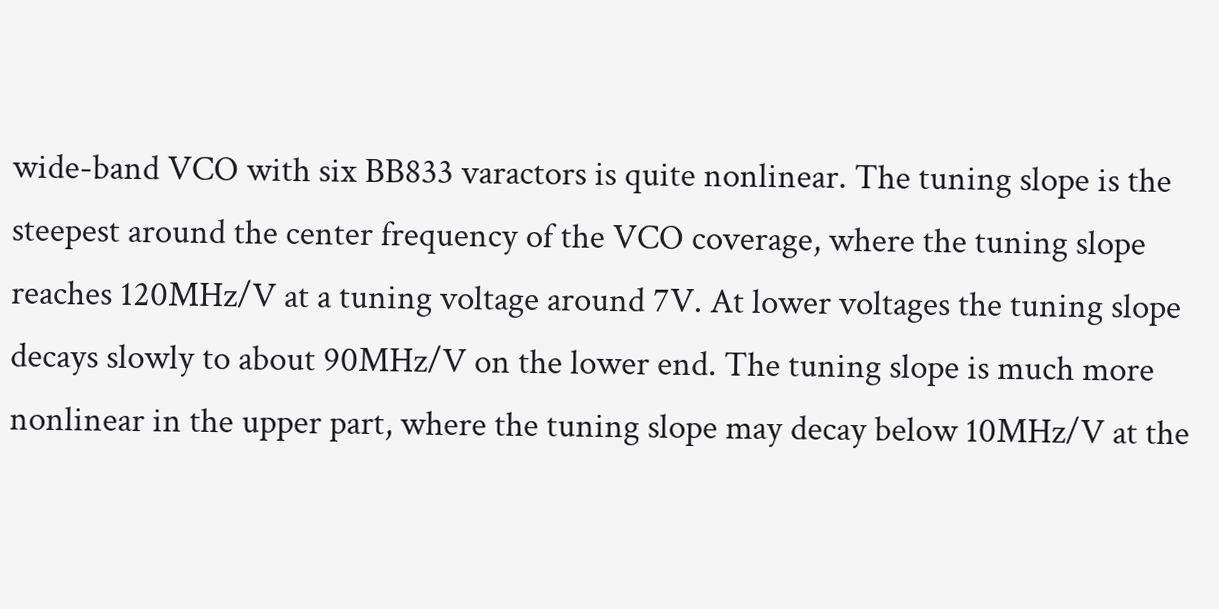wide-band VCO with six BB833 varactors is quite nonlinear. The tuning slope is the steepest around the center frequency of the VCO coverage, where the tuning slope reaches 120MHz/V at a tuning voltage around 7V. At lower voltages the tuning slope decays slowly to about 90MHz/V on the lower end. The tuning slope is much more nonlinear in the upper part, where the tuning slope may decay below 10MHz/V at the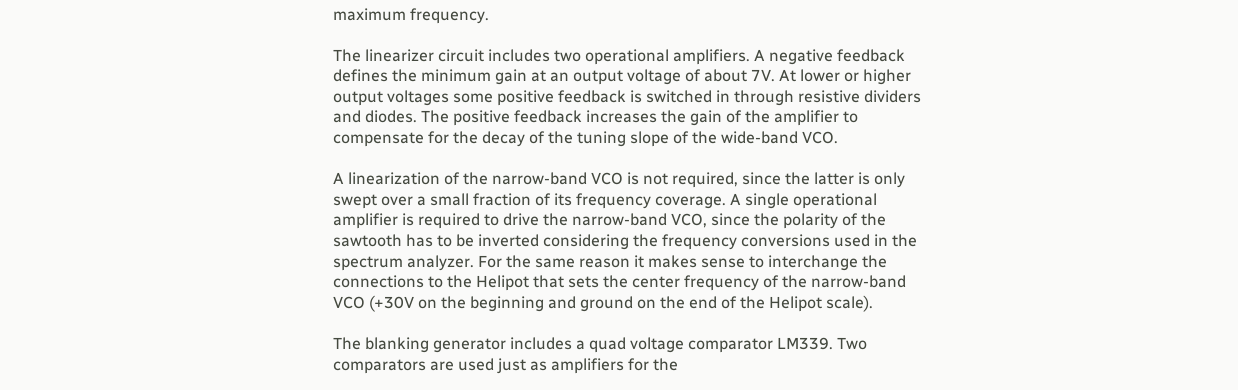maximum frequency.

The linearizer circuit includes two operational amplifiers. A negative feedback defines the minimum gain at an output voltage of about 7V. At lower or higher output voltages some positive feedback is switched in through resistive dividers and diodes. The positive feedback increases the gain of the amplifier to compensate for the decay of the tuning slope of the wide-band VCO.

A linearization of the narrow-band VCO is not required, since the latter is only swept over a small fraction of its frequency coverage. A single operational amplifier is required to drive the narrow-band VCO, since the polarity of the sawtooth has to be inverted considering the frequency conversions used in the spectrum analyzer. For the same reason it makes sense to interchange the connections to the Helipot that sets the center frequency of the narrow-band VCO (+30V on the beginning and ground on the end of the Helipot scale).

The blanking generator includes a quad voltage comparator LM339. Two comparators are used just as amplifiers for the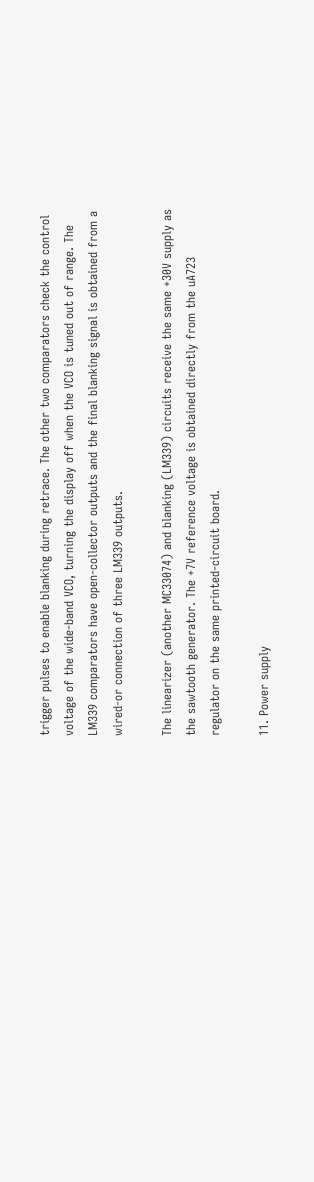trigger pulses to enable blanking during retrace. The other two comparators check the control voltage of the wide-band VCO, turning the display off when the VCO is tuned out of range. The LM339 comparators have open-collector outputs and the final blanking signal is obtained from a wired-or connection of three LM339 outputs.

The linearizer (another MC33074) and blanking (LM339) circuits receive the same +30V supply as the sawtooth generator. The +7V reference voltage is obtained directly from the uA723 regulator on the same printed-circuit board.

11. Power supply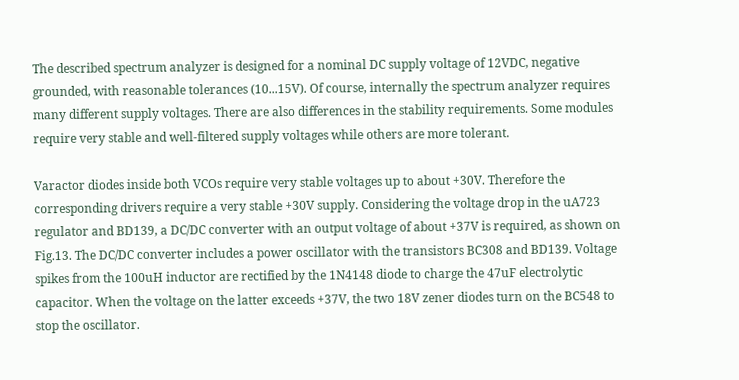The described spectrum analyzer is designed for a nominal DC supply voltage of 12VDC, negative grounded, with reasonable tolerances (10...15V). Of course, internally the spectrum analyzer requires many different supply voltages. There are also differences in the stability requirements. Some modules require very stable and well-filtered supply voltages while others are more tolerant.

Varactor diodes inside both VCOs require very stable voltages up to about +30V. Therefore the corresponding drivers require a very stable +30V supply. Considering the voltage drop in the uA723 regulator and BD139, a DC/DC converter with an output voltage of about +37V is required, as shown on Fig.13. The DC/DC converter includes a power oscillator with the transistors BC308 and BD139. Voltage spikes from the 100uH inductor are rectified by the 1N4148 diode to charge the 47uF electrolytic capacitor. When the voltage on the latter exceeds +37V, the two 18V zener diodes turn on the BC548 to stop the oscillator.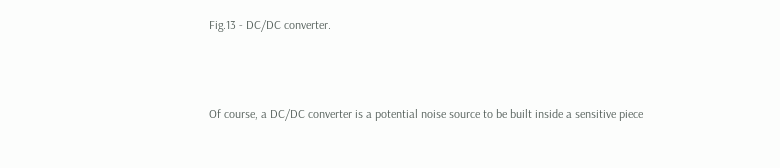Fig.13 - DC/DC converter.



Of course, a DC/DC converter is a potential noise source to be built inside a sensitive piece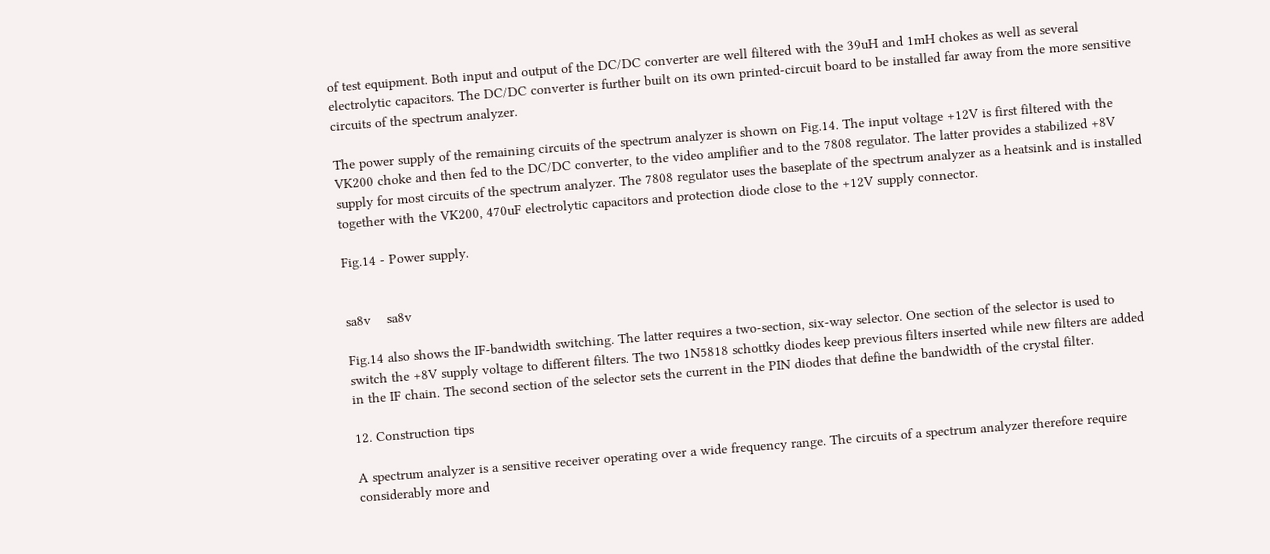of test equipment. Both input and output of the DC/DC converter are well filtered with the 39uH and 1mH chokes as well as several electrolytic capacitors. The DC/DC converter is further built on its own printed-circuit board to be installed far away from the more sensitive circuits of the spectrum analyzer.

The power supply of the remaining circuits of the spectrum analyzer is shown on Fig.14. The input voltage +12V is first filtered with the VK200 choke and then fed to the DC/DC converter, to the video amplifier and to the 7808 regulator. The latter provides a stabilized +8V supply for most circuits of the spectrum analyzer. The 7808 regulator uses the baseplate of the spectrum analyzer as a heatsink and is installed together with the VK200, 470uF electrolytic capacitors and protection diode close to the +12V supply connector.

Fig.14 - Power supply.


sa8v    sa8v

Fig.14 also shows the IF-bandwidth switching. The latter requires a two-section, six-way selector. One section of the selector is used to switch the +8V supply voltage to different filters. The two 1N5818 schottky diodes keep previous filters inserted while new filters are added in the IF chain. The second section of the selector sets the current in the PIN diodes that define the bandwidth of the crystal filter.

12. Construction tips

A spectrum analyzer is a sensitive receiver operating over a wide frequency range. The circuits of a spectrum analyzer therefore require considerably more and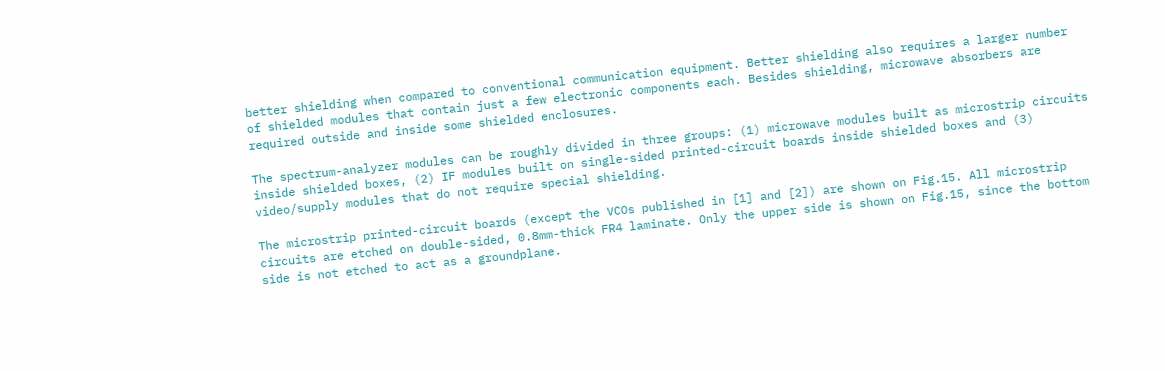better shielding when compared to conventional communication equipment. Better shielding also requires a larger number of shielded modules that contain just a few electronic components each. Besides shielding, microwave absorbers are required outside and inside some shielded enclosures.

The spectrum-analyzer modules can be roughly divided in three groups: (1) microwave modules built as microstrip circuits inside shielded boxes, (2) IF modules built on single-sided printed-circuit boards inside shielded boxes and (3) video/supply modules that do not require special shielding.

The microstrip printed-circuit boards (except the VCOs published in [1] and [2]) are shown on Fig.15. All microstrip circuits are etched on double-sided, 0.8mm-thick FR4 laminate. Only the upper side is shown on Fig.15, since the bottom side is not etched to act as a groundplane.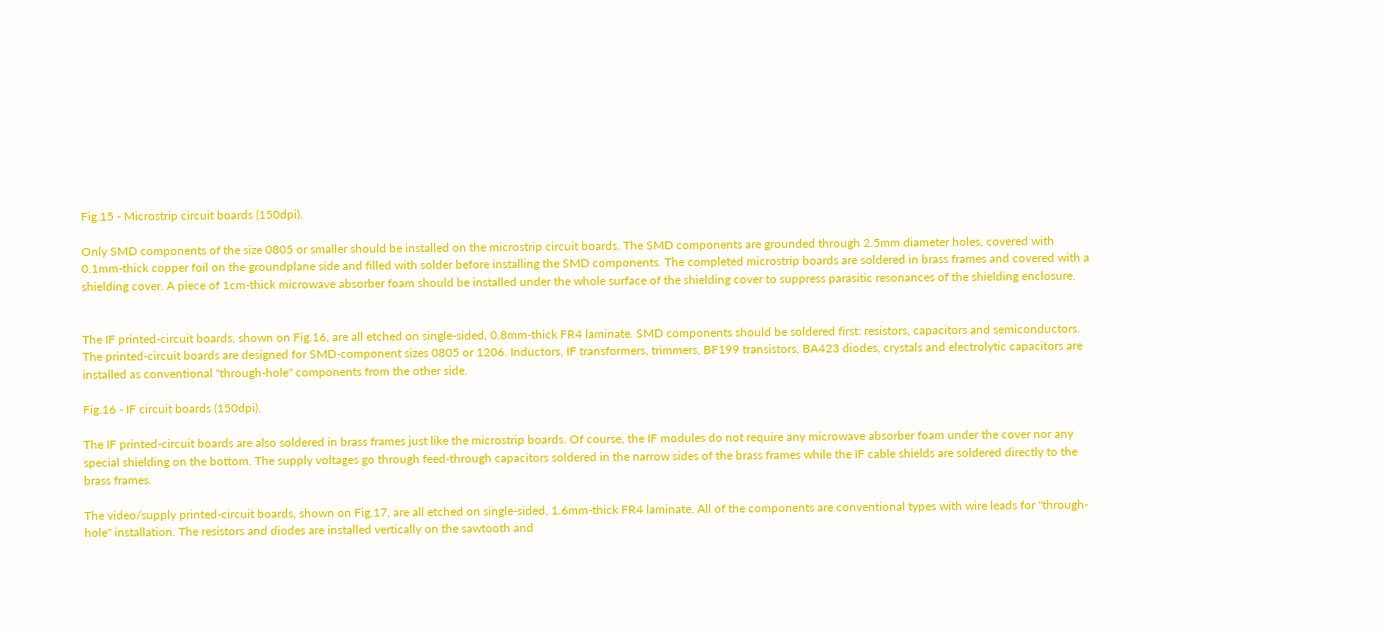Fig.15 - Microstrip circuit boards (150dpi).

Only SMD components of the size 0805 or smaller should be installed on the microstrip circuit boards. The SMD components are grounded through 2.5mm diameter holes, covered with 0.1mm-thick copper foil on the groundplane side and filled with solder before installing the SMD components. The completed microstrip boards are soldered in brass frames and covered with a shielding cover. A piece of 1cm-thick microwave absorber foam should be installed under the whole surface of the shielding cover to suppress parasitic resonances of the shielding enclosure.


The IF printed-circuit boards, shown on Fig.16, are all etched on single-sided, 0.8mm-thick FR4 laminate. SMD components should be soldered first: resistors, capacitors and semiconductors. The printed-circuit boards are designed for SMD-component sizes 0805 or 1206. Inductors, IF transformers, trimmers, BF199 transistors, BA423 diodes, crystals and electrolytic capacitors are installed as conventional "through-hole" components from the other side.

Fig.16 - IF circuit boards (150dpi).

The IF printed-circuit boards are also soldered in brass frames just like the microstrip boards. Of course, the IF modules do not require any microwave absorber foam under the cover nor any special shielding on the bottom. The supply voltages go through feed-through capacitors soldered in the narrow sides of the brass frames while the IF cable shields are soldered directly to the brass frames.

The video/supply printed-circuit boards, shown on Fig.17, are all etched on single-sided, 1.6mm-thick FR4 laminate. All of the components are conventional types with wire leads for "through-hole" installation. The resistors and diodes are installed vertically on the sawtooth and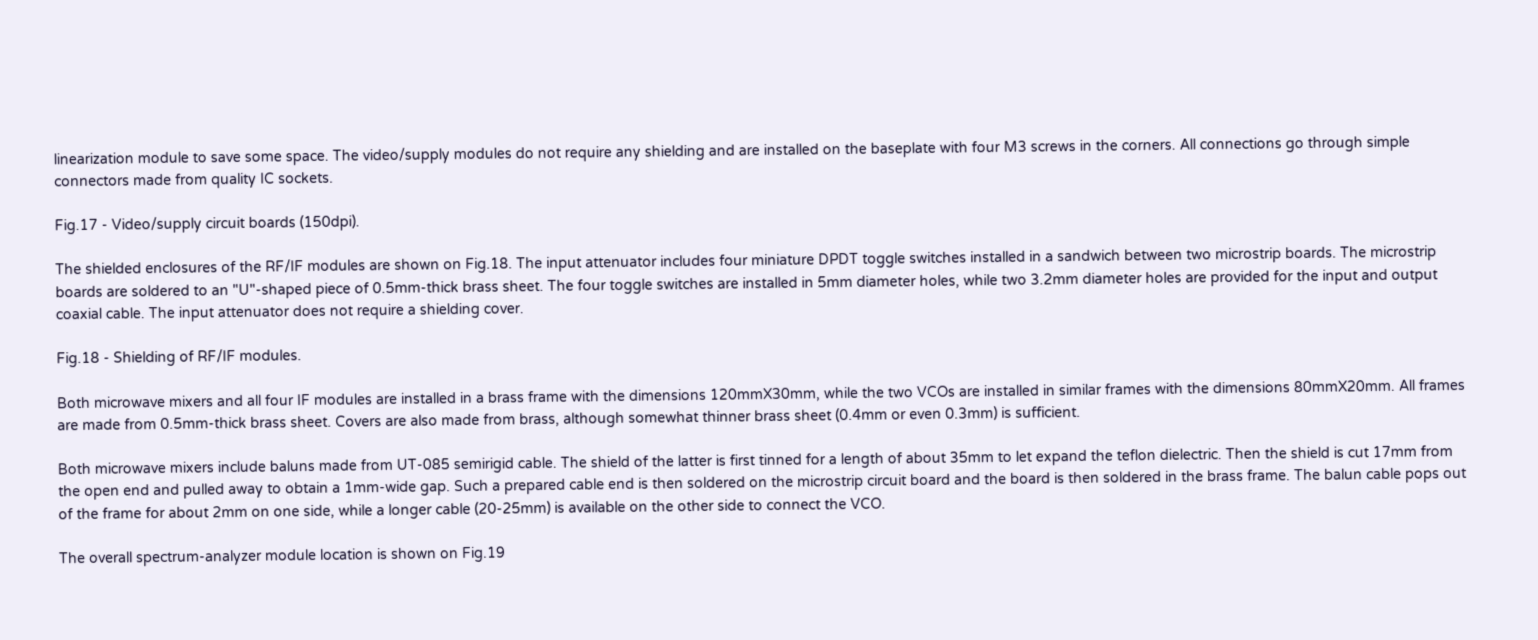linearization module to save some space. The video/supply modules do not require any shielding and are installed on the baseplate with four M3 screws in the corners. All connections go through simple connectors made from quality IC sockets.

Fig.17 - Video/supply circuit boards (150dpi).

The shielded enclosures of the RF/IF modules are shown on Fig.18. The input attenuator includes four miniature DPDT toggle switches installed in a sandwich between two microstrip boards. The microstrip boards are soldered to an "U"-shaped piece of 0.5mm-thick brass sheet. The four toggle switches are installed in 5mm diameter holes, while two 3.2mm diameter holes are provided for the input and output coaxial cable. The input attenuator does not require a shielding cover.

Fig.18 - Shielding of RF/IF modules.

Both microwave mixers and all four IF modules are installed in a brass frame with the dimensions 120mmX30mm, while the two VCOs are installed in similar frames with the dimensions 80mmX20mm. All frames are made from 0.5mm-thick brass sheet. Covers are also made from brass, although somewhat thinner brass sheet (0.4mm or even 0.3mm) is sufficient.

Both microwave mixers include baluns made from UT-085 semirigid cable. The shield of the latter is first tinned for a length of about 35mm to let expand the teflon dielectric. Then the shield is cut 17mm from the open end and pulled away to obtain a 1mm-wide gap. Such a prepared cable end is then soldered on the microstrip circuit board and the board is then soldered in the brass frame. The balun cable pops out of the frame for about 2mm on one side, while a longer cable (20-25mm) is available on the other side to connect the VCO.

The overall spectrum-analyzer module location is shown on Fig.19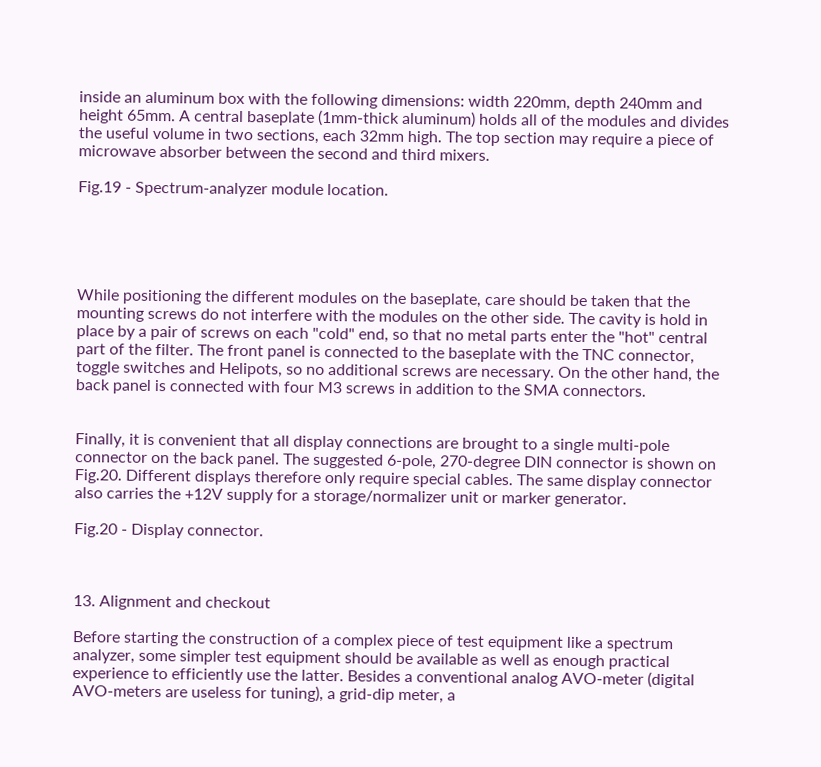inside an aluminum box with the following dimensions: width 220mm, depth 240mm and height 65mm. A central baseplate (1mm-thick aluminum) holds all of the modules and divides the useful volume in two sections, each 32mm high. The top section may require a piece of microwave absorber between the second and third mixers.

Fig.19 - Spectrum-analyzer module location.





While positioning the different modules on the baseplate, care should be taken that the mounting screws do not interfere with the modules on the other side. The cavity is hold in place by a pair of screws on each "cold" end, so that no metal parts enter the "hot" central part of the filter. The front panel is connected to the baseplate with the TNC connector, toggle switches and Helipots, so no additional screws are necessary. On the other hand, the back panel is connected with four M3 screws in addition to the SMA connectors.


Finally, it is convenient that all display connections are brought to a single multi-pole connector on the back panel. The suggested 6-pole, 270-degree DIN connector is shown on Fig.20. Different displays therefore only require special cables. The same display connector also carries the +12V supply for a storage/normalizer unit or marker generator.

Fig.20 - Display connector.



13. Alignment and checkout

Before starting the construction of a complex piece of test equipment like a spectrum analyzer, some simpler test equipment should be available as well as enough practical experience to efficiently use the latter. Besides a conventional analog AVO-meter (digital AVO-meters are useless for tuning), a grid-dip meter, a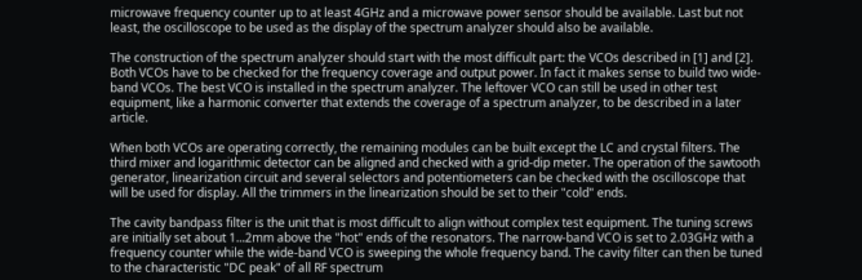microwave frequency counter up to at least 4GHz and a microwave power sensor should be available. Last but not least, the oscilloscope to be used as the display of the spectrum analyzer should also be available.

The construction of the spectrum analyzer should start with the most difficult part: the VCOs described in [1] and [2]. Both VCOs have to be checked for the frequency coverage and output power. In fact it makes sense to build two wide-band VCOs. The best VCO is installed in the spectrum analyzer. The leftover VCO can still be used in other test equipment, like a harmonic converter that extends the coverage of a spectrum analyzer, to be described in a later article.

When both VCOs are operating correctly, the remaining modules can be built except the LC and crystal filters. The third mixer and logarithmic detector can be aligned and checked with a grid-dip meter. The operation of the sawtooth generator, linearization circuit and several selectors and potentiometers can be checked with the oscilloscope that will be used for display. All the trimmers in the linearization should be set to their "cold" ends.

The cavity bandpass filter is the unit that is most difficult to align without complex test equipment. The tuning screws are initially set about 1...2mm above the "hot" ends of the resonators. The narrow-band VCO is set to 2.03GHz with a frequency counter while the wide-band VCO is sweeping the whole frequency band. The cavity filter can then be tuned to the characteristic "DC peak" of all RF spectrum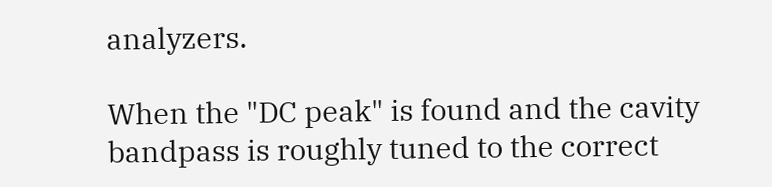analyzers.

When the "DC peak" is found and the cavity bandpass is roughly tuned to the correct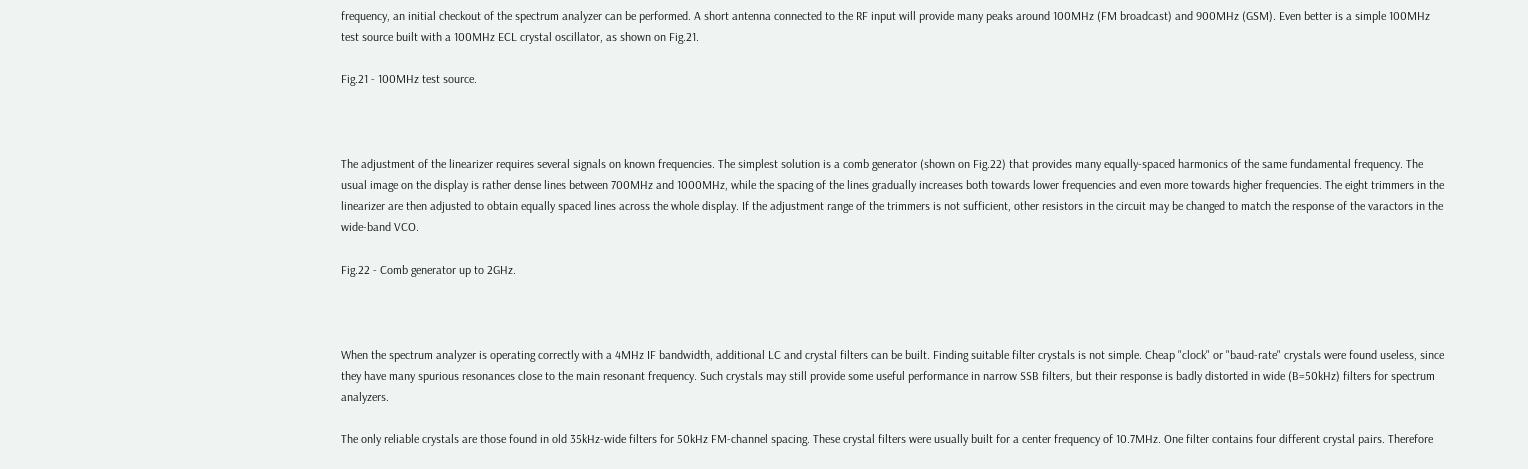frequency, an initial checkout of the spectrum analyzer can be performed. A short antenna connected to the RF input will provide many peaks around 100MHz (FM broadcast) and 900MHz (GSM). Even better is a simple 100MHz test source built with a 100MHz ECL crystal oscillator, as shown on Fig.21.

Fig.21 - 100MHz test source.



The adjustment of the linearizer requires several signals on known frequencies. The simplest solution is a comb generator (shown on Fig.22) that provides many equally-spaced harmonics of the same fundamental frequency. The usual image on the display is rather dense lines between 700MHz and 1000MHz, while the spacing of the lines gradually increases both towards lower frequencies and even more towards higher frequencies. The eight trimmers in the linearizer are then adjusted to obtain equally spaced lines across the whole display. If the adjustment range of the trimmers is not sufficient, other resistors in the circuit may be changed to match the response of the varactors in the wide-band VCO.

Fig.22 - Comb generator up to 2GHz.



When the spectrum analyzer is operating correctly with a 4MHz IF bandwidth, additional LC and crystal filters can be built. Finding suitable filter crystals is not simple. Cheap "clock" or "baud-rate" crystals were found useless, since they have many spurious resonances close to the main resonant frequency. Such crystals may still provide some useful performance in narrow SSB filters, but their response is badly distorted in wide (B=50kHz) filters for spectrum analyzers.

The only reliable crystals are those found in old 35kHz-wide filters for 50kHz FM-channel spacing. These crystal filters were usually built for a center frequency of 10.7MHz. One filter contains four different crystal pairs. Therefore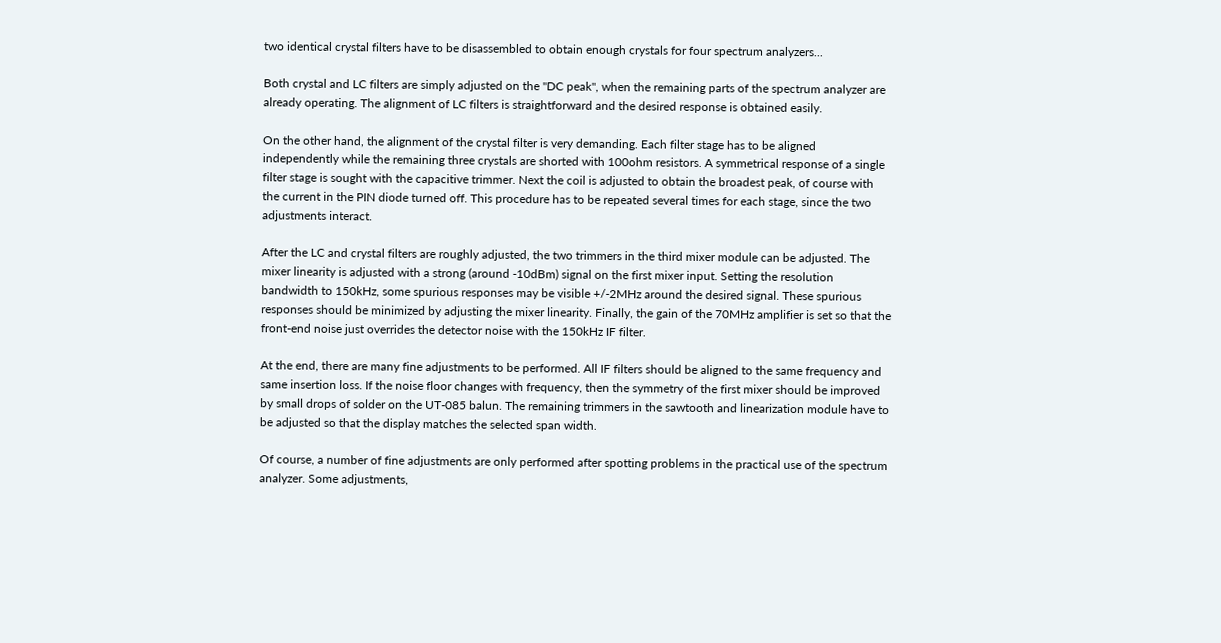two identical crystal filters have to be disassembled to obtain enough crystals for four spectrum analyzers...

Both crystal and LC filters are simply adjusted on the "DC peak", when the remaining parts of the spectrum analyzer are already operating. The alignment of LC filters is straightforward and the desired response is obtained easily.

On the other hand, the alignment of the crystal filter is very demanding. Each filter stage has to be aligned independently while the remaining three crystals are shorted with 100ohm resistors. A symmetrical response of a single filter stage is sought with the capacitive trimmer. Next the coil is adjusted to obtain the broadest peak, of course with the current in the PIN diode turned off. This procedure has to be repeated several times for each stage, since the two adjustments interact.

After the LC and crystal filters are roughly adjusted, the two trimmers in the third mixer module can be adjusted. The mixer linearity is adjusted with a strong (around -10dBm) signal on the first mixer input. Setting the resolution bandwidth to 150kHz, some spurious responses may be visible +/-2MHz around the desired signal. These spurious responses should be minimized by adjusting the mixer linearity. Finally, the gain of the 70MHz amplifier is set so that the front-end noise just overrides the detector noise with the 150kHz IF filter.

At the end, there are many fine adjustments to be performed. All IF filters should be aligned to the same frequency and same insertion loss. If the noise floor changes with frequency, then the symmetry of the first mixer should be improved by small drops of solder on the UT-085 balun. The remaining trimmers in the sawtooth and linearization module have to be adjusted so that the display matches the selected span width.

Of course, a number of fine adjustments are only performed after spotting problems in the practical use of the spectrum analyzer. Some adjustments,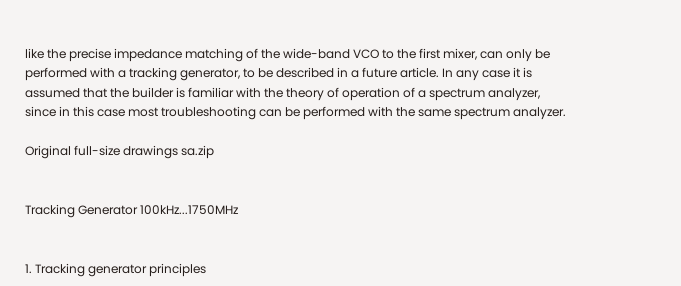like the precise impedance matching of the wide-band VCO to the first mixer, can only be performed with a tracking generator, to be described in a future article. In any case it is assumed that the builder is familiar with the theory of operation of a spectrum analyzer, since in this case most troubleshooting can be performed with the same spectrum analyzer.

Original full-size drawings sa.zip


Tracking Generator 100kHz...1750MHz


1. Tracking generator principles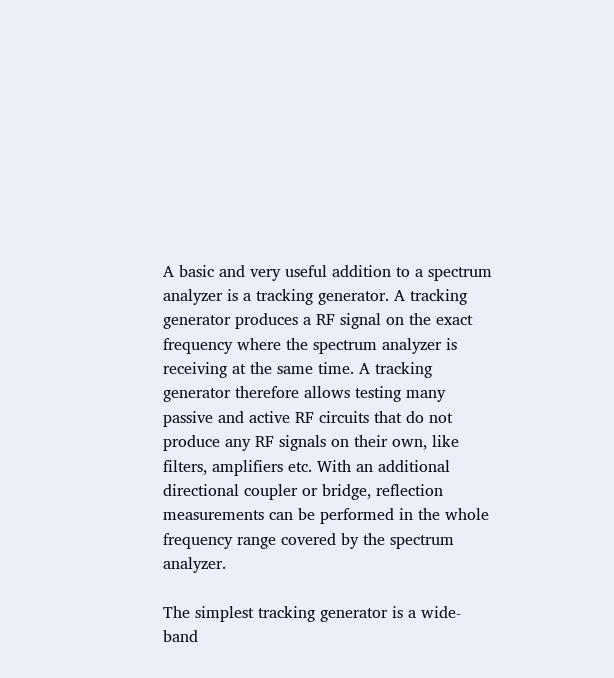A basic and very useful addition to a spectrum analyzer is a tracking generator. A tracking generator produces a RF signal on the exact frequency where the spectrum analyzer is receiving at the same time. A tracking generator therefore allows testing many passive and active RF circuits that do not produce any RF signals on their own, like filters, amplifiers etc. With an additional directional coupler or bridge, reflection measurements can be performed in the whole frequency range covered by the spectrum analyzer.

The simplest tracking generator is a wide-band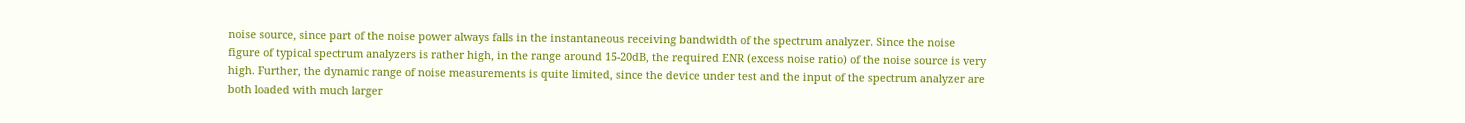noise source, since part of the noise power always falls in the instantaneous receiving bandwidth of the spectrum analyzer. Since the noise figure of typical spectrum analyzers is rather high, in the range around 15-20dB, the required ENR (excess noise ratio) of the noise source is very high. Further, the dynamic range of noise measurements is quite limited, since the device under test and the input of the spectrum analyzer are both loaded with much larger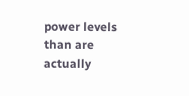power levels than are actually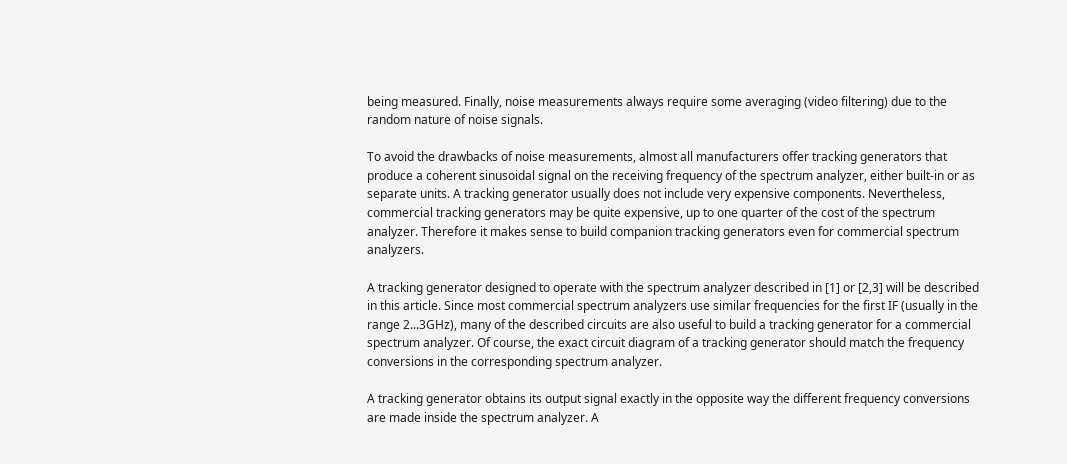being measured. Finally, noise measurements always require some averaging (video filtering) due to the random nature of noise signals.

To avoid the drawbacks of noise measurements, almost all manufacturers offer tracking generators that produce a coherent sinusoidal signal on the receiving frequency of the spectrum analyzer, either built-in or as separate units. A tracking generator usually does not include very expensive components. Nevertheless, commercial tracking generators may be quite expensive, up to one quarter of the cost of the spectrum analyzer. Therefore it makes sense to build companion tracking generators even for commercial spectrum analyzers.

A tracking generator designed to operate with the spectrum analyzer described in [1] or [2,3] will be described in this article. Since most commercial spectrum analyzers use similar frequencies for the first IF (usually in the range 2...3GHz), many of the described circuits are also useful to build a tracking generator for a commercial spectrum analyzer. Of course, the exact circuit diagram of a tracking generator should match the frequency conversions in the corresponding spectrum analyzer.

A tracking generator obtains its output signal exactly in the opposite way the different frequency conversions are made inside the spectrum analyzer. A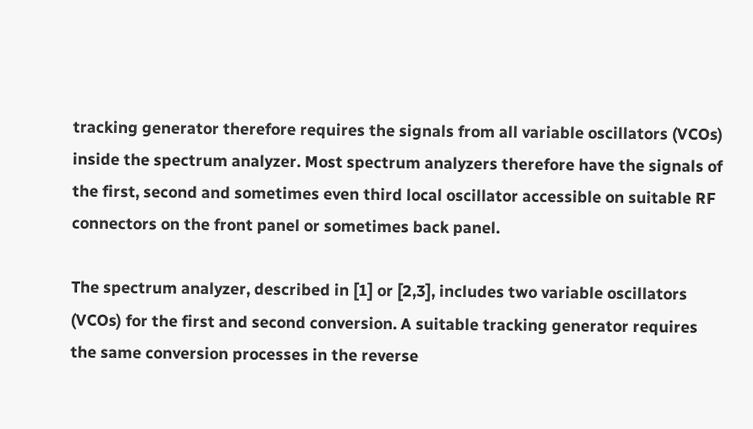tracking generator therefore requires the signals from all variable oscillators (VCOs) inside the spectrum analyzer. Most spectrum analyzers therefore have the signals of the first, second and sometimes even third local oscillator accessible on suitable RF connectors on the front panel or sometimes back panel.

The spectrum analyzer, described in [1] or [2,3], includes two variable oscillators (VCOs) for the first and second conversion. A suitable tracking generator requires the same conversion processes in the reverse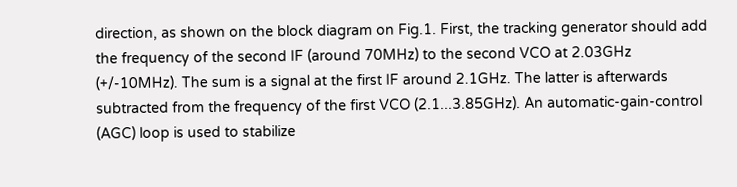direction, as shown on the block diagram on Fig.1. First, the tracking generator should add the frequency of the second IF (around 70MHz) to the second VCO at 2.03GHz (+/-10MHz). The sum is a signal at the first IF around 2.1GHz. The latter is afterwards subtracted from the frequency of the first VCO (2.1...3.85GHz). An automatic-gain-control (AGC) loop is used to stabilize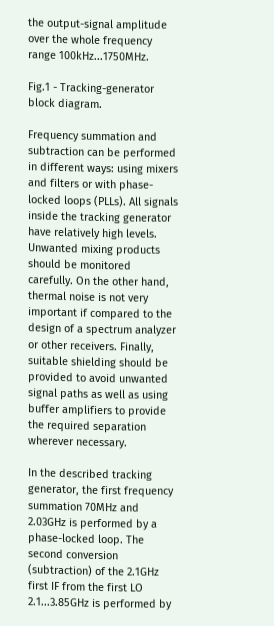the output-signal amplitude over the whole frequency range 100kHz...1750MHz.

Fig.1 - Tracking-generator block diagram.

Frequency summation and subtraction can be performed in different ways: using mixers and filters or with phase-locked loops (PLLs). All signals inside the tracking generator have relatively high levels. Unwanted mixing products should be monitored carefully. On the other hand, thermal noise is not very important if compared to the design of a spectrum analyzer or other receivers. Finally, suitable shielding should be provided to avoid unwanted signal paths as well as using buffer amplifiers to provide the required separation wherever necessary.

In the described tracking generator, the first frequency summation 70MHz and 2.03GHz is performed by a phase-locked loop. The second conversion (subtraction) of the 2.1GHz first IF from the first LO 2.1...3.85GHz is performed by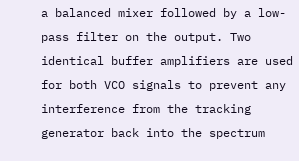a balanced mixer followed by a low-pass filter on the output. Two identical buffer amplifiers are used for both VCO signals to prevent any interference from the tracking generator back into the spectrum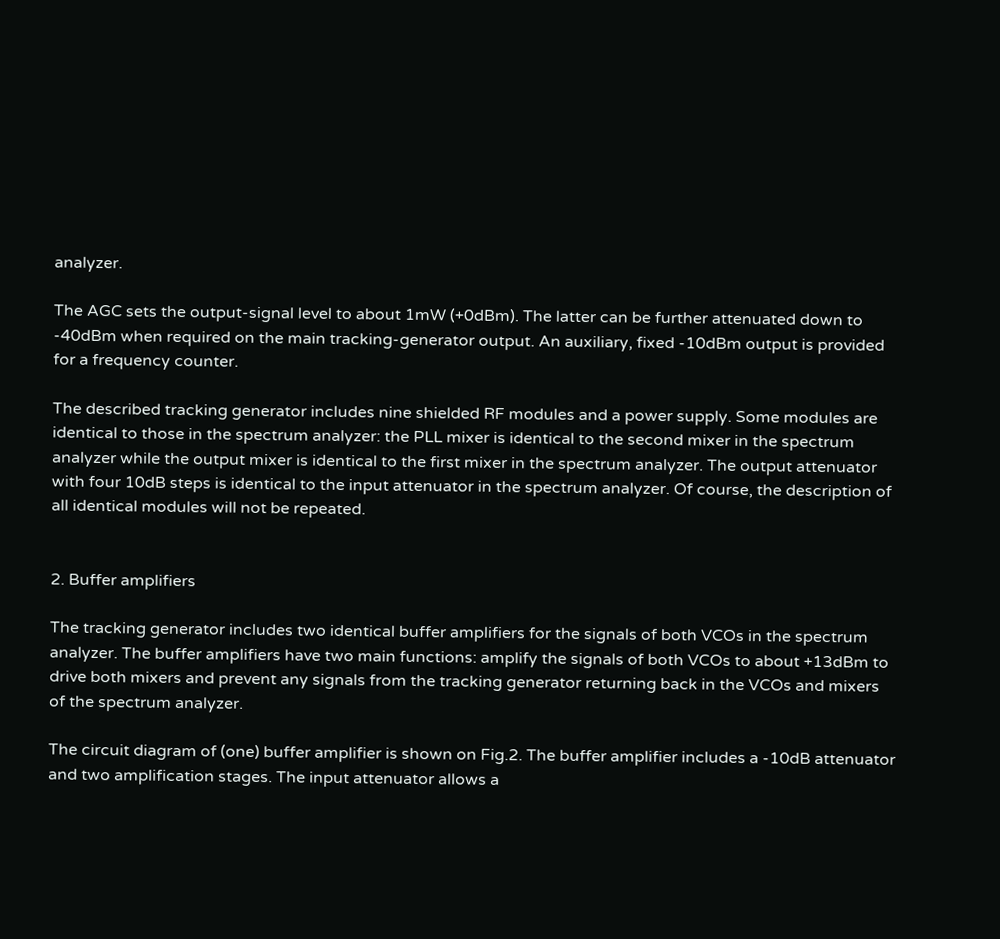analyzer.

The AGC sets the output-signal level to about 1mW (+0dBm). The latter can be further attenuated down to -40dBm when required on the main tracking-generator output. An auxiliary, fixed -10dBm output is provided for a frequency counter.

The described tracking generator includes nine shielded RF modules and a power supply. Some modules are identical to those in the spectrum analyzer: the PLL mixer is identical to the second mixer in the spectrum analyzer while the output mixer is identical to the first mixer in the spectrum analyzer. The output attenuator with four 10dB steps is identical to the input attenuator in the spectrum analyzer. Of course, the description of all identical modules will not be repeated.


2. Buffer amplifiers

The tracking generator includes two identical buffer amplifiers for the signals of both VCOs in the spectrum analyzer. The buffer amplifiers have two main functions: amplify the signals of both VCOs to about +13dBm to drive both mixers and prevent any signals from the tracking generator returning back in the VCOs and mixers of the spectrum analyzer.

The circuit diagram of (one) buffer amplifier is shown on Fig.2. The buffer amplifier includes a -10dB attenuator and two amplification stages. The input attenuator allows a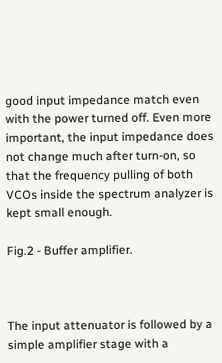good input impedance match even with the power turned off. Even more important, the input impedance does not change much after turn-on, so that the frequency pulling of both VCOs inside the spectrum analyzer is kept small enough.

Fig.2 - Buffer amplifier.



The input attenuator is followed by a simple amplifier stage with a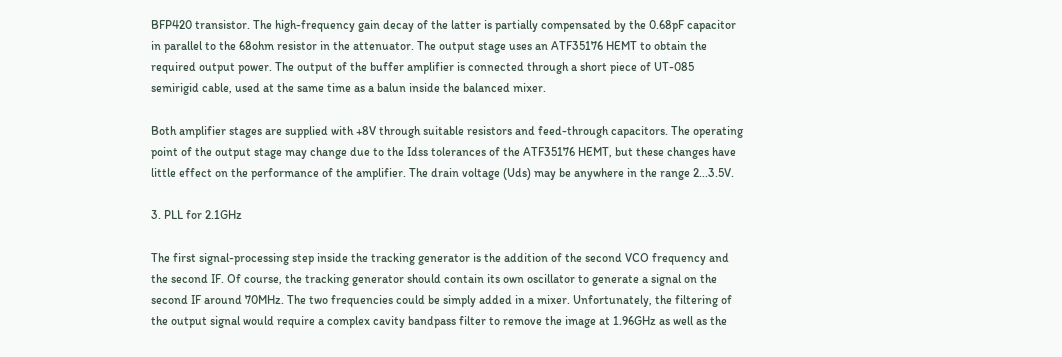BFP420 transistor. The high-frequency gain decay of the latter is partially compensated by the 0.68pF capacitor in parallel to the 68ohm resistor in the attenuator. The output stage uses an ATF35176 HEMT to obtain the required output power. The output of the buffer amplifier is connected through a short piece of UT-085 semirigid cable, used at the same time as a balun inside the balanced mixer.

Both amplifier stages are supplied with +8V through suitable resistors and feed-through capacitors. The operating point of the output stage may change due to the Idss tolerances of the ATF35176 HEMT, but these changes have little effect on the performance of the amplifier. The drain voltage (Uds) may be anywhere in the range 2...3.5V.

3. PLL for 2.1GHz

The first signal-processing step inside the tracking generator is the addition of the second VCO frequency and the second IF. Of course, the tracking generator should contain its own oscillator to generate a signal on the second IF around 70MHz. The two frequencies could be simply added in a mixer. Unfortunately, the filtering of the output signal would require a complex cavity bandpass filter to remove the image at 1.96GHz as well as the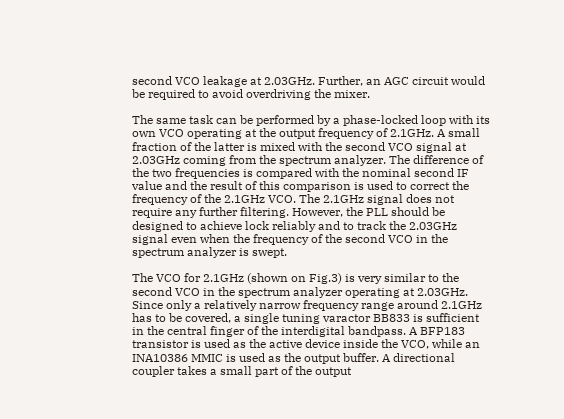second VCO leakage at 2.03GHz. Further, an AGC circuit would be required to avoid overdriving the mixer.

The same task can be performed by a phase-locked loop with its own VCO operating at the output frequency of 2.1GHz. A small fraction of the latter is mixed with the second VCO signal at 2.03GHz coming from the spectrum analyzer. The difference of the two frequencies is compared with the nominal second IF value and the result of this comparison is used to correct the frequency of the 2.1GHz VCO. The 2.1GHz signal does not require any further filtering. However, the PLL should be designed to achieve lock reliably and to track the 2.03GHz signal even when the frequency of the second VCO in the spectrum analyzer is swept.

The VCO for 2.1GHz (shown on Fig.3) is very similar to the second VCO in the spectrum analyzer operating at 2.03GHz. Since only a relatively narrow frequency range around 2.1GHz has to be covered, a single tuning varactor BB833 is sufficient in the central finger of the interdigital bandpass. A BFP183 transistor is used as the active device inside the VCO, while an INA10386 MMIC is used as the output buffer. A directional coupler takes a small part of the output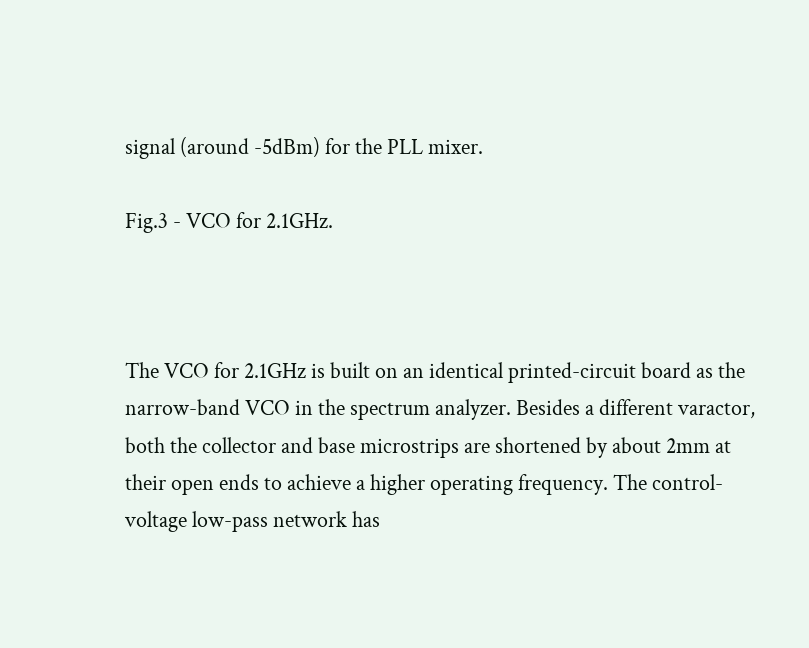signal (around -5dBm) for the PLL mixer.

Fig.3 - VCO for 2.1GHz.



The VCO for 2.1GHz is built on an identical printed-circuit board as the narrow-band VCO in the spectrum analyzer. Besides a different varactor, both the collector and base microstrips are shortened by about 2mm at their open ends to achieve a higher operating frequency. The control-voltage low-pass network has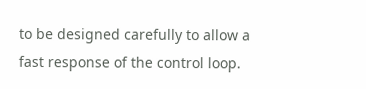to be designed carefully to allow a fast response of the control loop.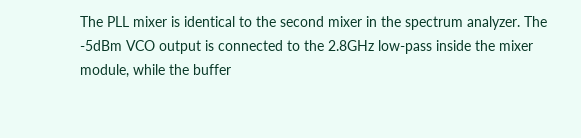The PLL mixer is identical to the second mixer in the spectrum analyzer. The -5dBm VCO output is connected to the 2.8GHz low-pass inside the mixer module, while the buffer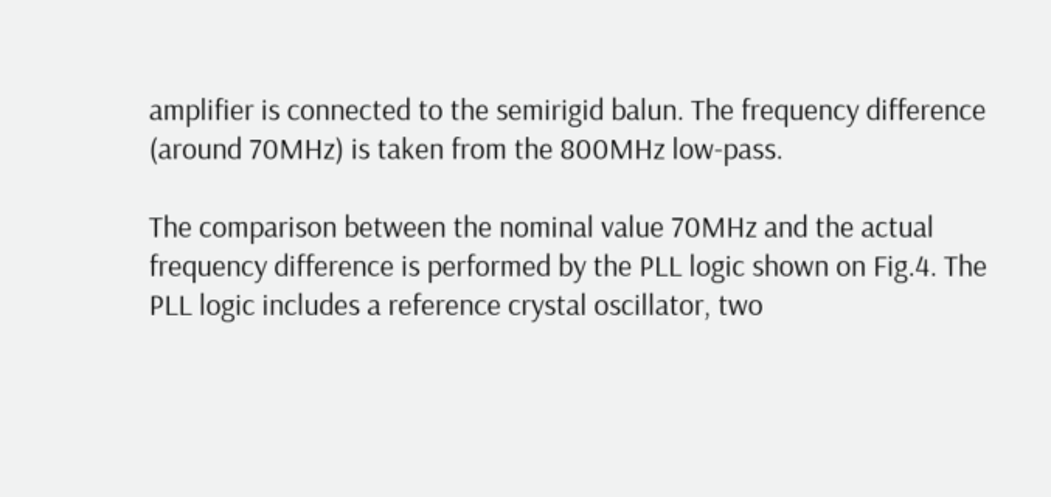amplifier is connected to the semirigid balun. The frequency difference (around 70MHz) is taken from the 800MHz low-pass.

The comparison between the nominal value 70MHz and the actual frequency difference is performed by the PLL logic shown on Fig.4. The PLL logic includes a reference crystal oscillator, two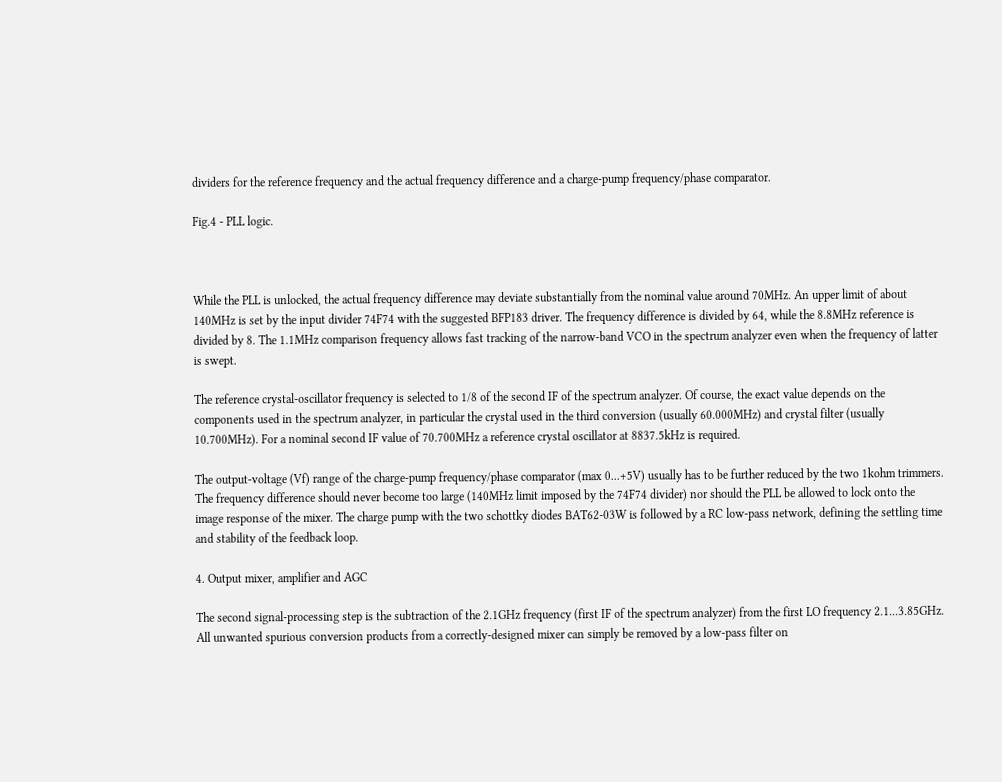dividers for the reference frequency and the actual frequency difference and a charge-pump frequency/phase comparator.

Fig.4 - PLL logic.



While the PLL is unlocked, the actual frequency difference may deviate substantially from the nominal value around 70MHz. An upper limit of about 140MHz is set by the input divider 74F74 with the suggested BFP183 driver. The frequency difference is divided by 64, while the 8.8MHz reference is divided by 8. The 1.1MHz comparison frequency allows fast tracking of the narrow-band VCO in the spectrum analyzer even when the frequency of latter is swept.

The reference crystal-oscillator frequency is selected to 1/8 of the second IF of the spectrum analyzer. Of course, the exact value depends on the components used in the spectrum analyzer, in particular the crystal used in the third conversion (usually 60.000MHz) and crystal filter (usually 10.700MHz). For a nominal second IF value of 70.700MHz a reference crystal oscillator at 8837.5kHz is required.

The output-voltage (Vf) range of the charge-pump frequency/phase comparator (max 0...+5V) usually has to be further reduced by the two 1kohm trimmers. The frequency difference should never become too large (140MHz limit imposed by the 74F74 divider) nor should the PLL be allowed to lock onto the image response of the mixer. The charge pump with the two schottky diodes BAT62-03W is followed by a RC low-pass network, defining the settling time and stability of the feedback loop.

4. Output mixer, amplifier and AGC

The second signal-processing step is the subtraction of the 2.1GHz frequency (first IF of the spectrum analyzer) from the first LO frequency 2.1...3.85GHz. All unwanted spurious conversion products from a correctly-designed mixer can simply be removed by a low-pass filter on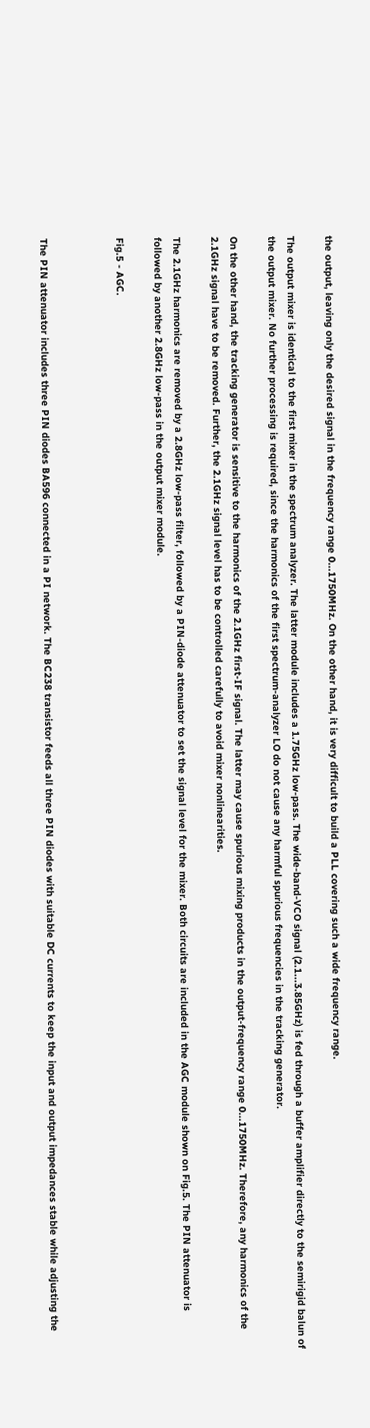the output, leaving only the desired signal in the frequency range 0...1750MHz. On the other hand, it is very difficult to build a PLL covering such a wide frequency range.

The output mixer is identical to the first mixer in the spectrum analyzer. The latter module includes a 1.75GHz low-pass. The wide-band-VCO signal (2.1...3.85GHz) is fed through a buffer amplifier directly to the semirigid balun of the output mixer. No further processing is required, since the harmonics of the first spectrum-analyzer LO do not cause any harmful spurious frequencies in the tracking generator.

On the other hand, the tracking generator is sensitive to the harmonics of the 2.1GHz first-IF signal. The latter may cause spurious mixing products in the output-frequency range 0...1750MHz. Therefore, any harmonics of the 2.1GHz signal have to be removed. Further, the 2.1GHz signal level has to be controlled carefully to avoid mixer nonlinearities.

The 2.1GHz harmonics are removed by a 2.8GHz low-pass filter, followed by a PIN-diode attenuator to set the signal level for the mixer. Both circuits are included in the AGC module shown on Fig.5. The PIN attenuator is followed by another 2.8GHz low-pass in the output mixer module.

Fig.5 - AGC.



The PIN attenuator includes three PIN diodes BA596 connected in a PI network. The BC238 transistor feeds all three PIN diodes with suitable DC currents to keep the input and output impedances stable while adjusting the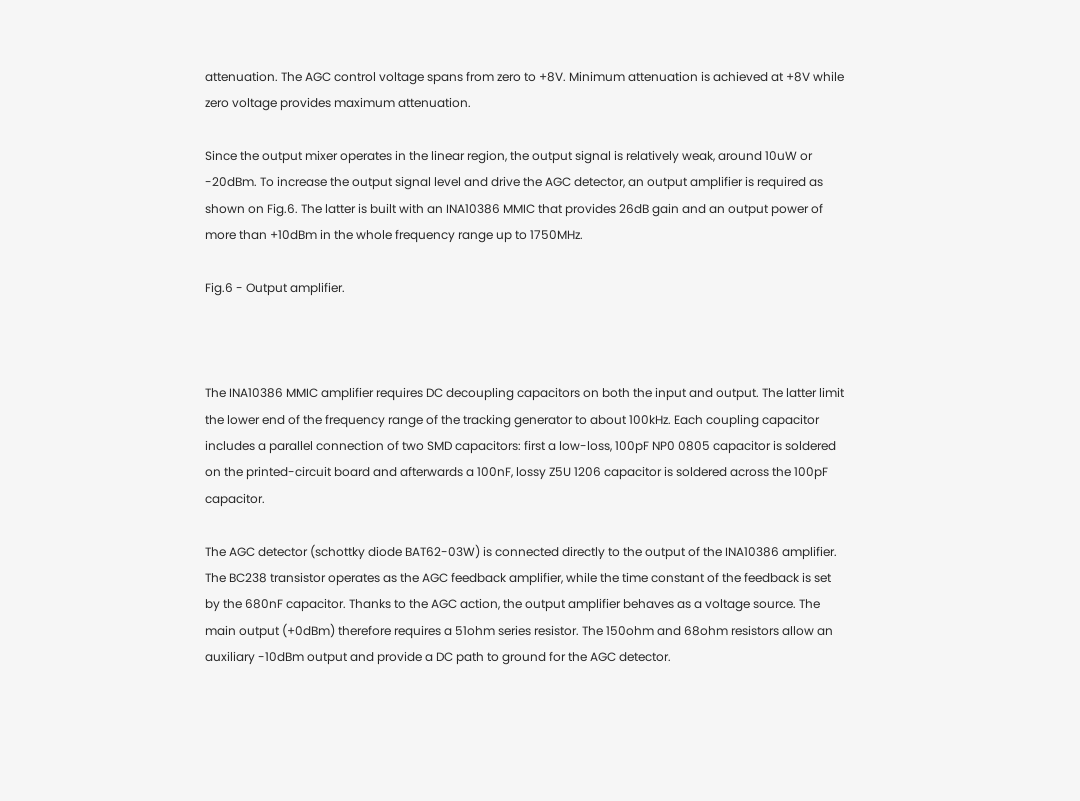attenuation. The AGC control voltage spans from zero to +8V. Minimum attenuation is achieved at +8V while zero voltage provides maximum attenuation.

Since the output mixer operates in the linear region, the output signal is relatively weak, around 10uW or -20dBm. To increase the output signal level and drive the AGC detector, an output amplifier is required as shown on Fig.6. The latter is built with an INA10386 MMIC that provides 26dB gain and an output power of more than +10dBm in the whole frequency range up to 1750MHz.

Fig.6 - Output amplifier.



The INA10386 MMIC amplifier requires DC decoupling capacitors on both the input and output. The latter limit the lower end of the frequency range of the tracking generator to about 100kHz. Each coupling capacitor includes a parallel connection of two SMD capacitors: first a low-loss, 100pF NP0 0805 capacitor is soldered on the printed-circuit board and afterwards a 100nF, lossy Z5U 1206 capacitor is soldered across the 100pF capacitor.

The AGC detector (schottky diode BAT62-03W) is connected directly to the output of the INA10386 amplifier. The BC238 transistor operates as the AGC feedback amplifier, while the time constant of the feedback is set by the 680nF capacitor. Thanks to the AGC action, the output amplifier behaves as a voltage source. The main output (+0dBm) therefore requires a 51ohm series resistor. The 150ohm and 68ohm resistors allow an auxiliary -10dBm output and provide a DC path to ground for the AGC detector.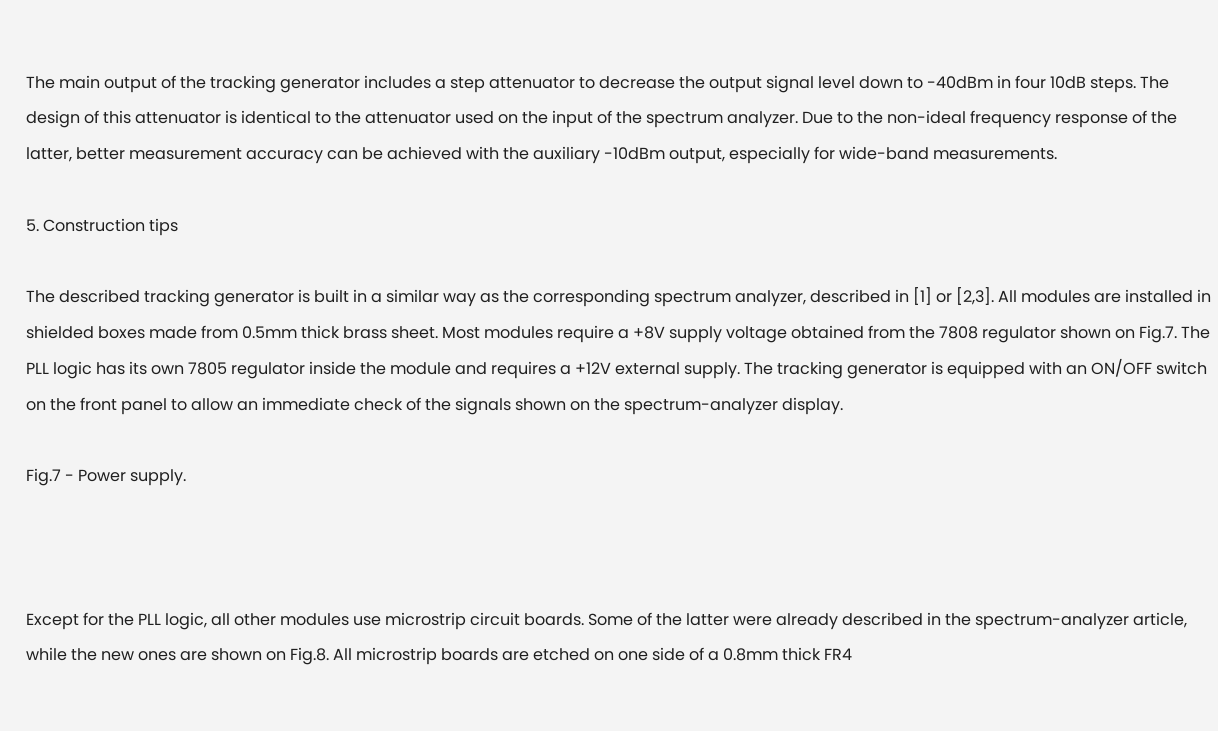The main output of the tracking generator includes a step attenuator to decrease the output signal level down to -40dBm in four 10dB steps. The design of this attenuator is identical to the attenuator used on the input of the spectrum analyzer. Due to the non-ideal frequency response of the latter, better measurement accuracy can be achieved with the auxiliary -10dBm output, especially for wide-band measurements.

5. Construction tips

The described tracking generator is built in a similar way as the corresponding spectrum analyzer, described in [1] or [2,3]. All modules are installed in shielded boxes made from 0.5mm thick brass sheet. Most modules require a +8V supply voltage obtained from the 7808 regulator shown on Fig.7. The PLL logic has its own 7805 regulator inside the module and requires a +12V external supply. The tracking generator is equipped with an ON/OFF switch on the front panel to allow an immediate check of the signals shown on the spectrum-analyzer display.

Fig.7 - Power supply.



Except for the PLL logic, all other modules use microstrip circuit boards. Some of the latter were already described in the spectrum-analyzer article, while the new ones are shown on Fig.8. All microstrip boards are etched on one side of a 0.8mm thick FR4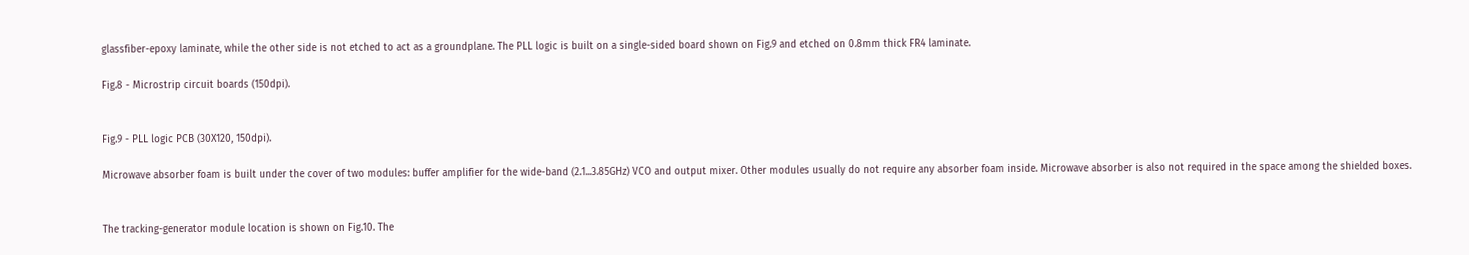glassfiber-epoxy laminate, while the other side is not etched to act as a groundplane. The PLL logic is built on a single-sided board shown on Fig.9 and etched on 0.8mm thick FR4 laminate.

Fig.8 - Microstrip circuit boards (150dpi).


Fig.9 - PLL logic PCB (30X120, 150dpi).

Microwave absorber foam is built under the cover of two modules: buffer amplifier for the wide-band (2.1...3.85GHz) VCO and output mixer. Other modules usually do not require any absorber foam inside. Microwave absorber is also not required in the space among the shielded boxes.


The tracking-generator module location is shown on Fig.10. The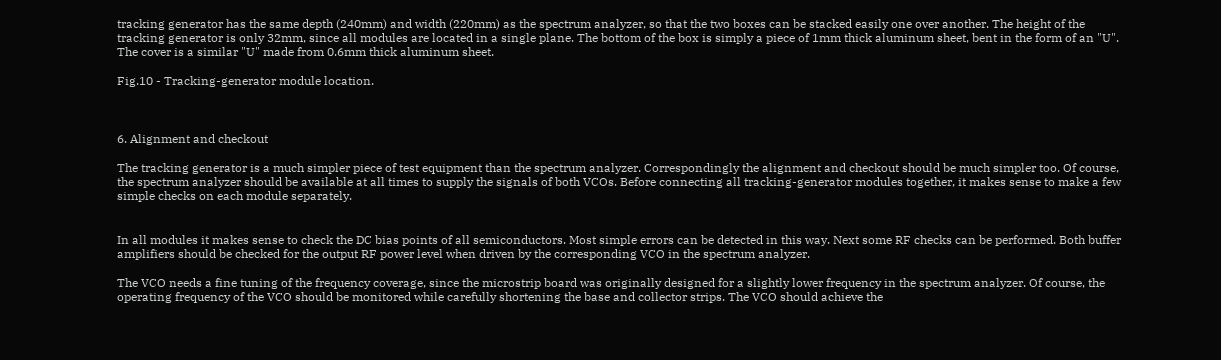tracking generator has the same depth (240mm) and width (220mm) as the spectrum analyzer, so that the two boxes can be stacked easily one over another. The height of the tracking generator is only 32mm, since all modules are located in a single plane. The bottom of the box is simply a piece of 1mm thick aluminum sheet, bent in the form of an "U". The cover is a similar "U" made from 0.6mm thick aluminum sheet.

Fig.10 - Tracking-generator module location.



6. Alignment and checkout

The tracking generator is a much simpler piece of test equipment than the spectrum analyzer. Correspondingly the alignment and checkout should be much simpler too. Of course, the spectrum analyzer should be available at all times to supply the signals of both VCOs. Before connecting all tracking-generator modules together, it makes sense to make a few simple checks on each module separately.


In all modules it makes sense to check the DC bias points of all semiconductors. Most simple errors can be detected in this way. Next some RF checks can be performed. Both buffer amplifiers should be checked for the output RF power level when driven by the corresponding VCO in the spectrum analyzer.

The VCO needs a fine tuning of the frequency coverage, since the microstrip board was originally designed for a slightly lower frequency in the spectrum analyzer. Of course, the operating frequency of the VCO should be monitored while carefully shortening the base and collector strips. The VCO should achieve the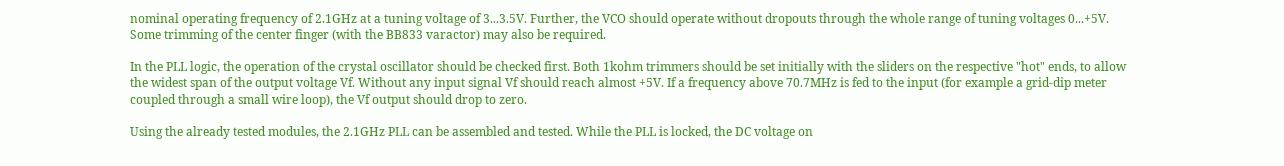nominal operating frequency of 2.1GHz at a tuning voltage of 3...3.5V. Further, the VCO should operate without dropouts through the whole range of tuning voltages 0...+5V. Some trimming of the center finger (with the BB833 varactor) may also be required.

In the PLL logic, the operation of the crystal oscillator should be checked first. Both 1kohm trimmers should be set initially with the sliders on the respective "hot" ends, to allow the widest span of the output voltage Vf. Without any input signal Vf should reach almost +5V. If a frequency above 70.7MHz is fed to the input (for example a grid-dip meter coupled through a small wire loop), the Vf output should drop to zero.

Using the already tested modules, the 2.1GHz PLL can be assembled and tested. While the PLL is locked, the DC voltage on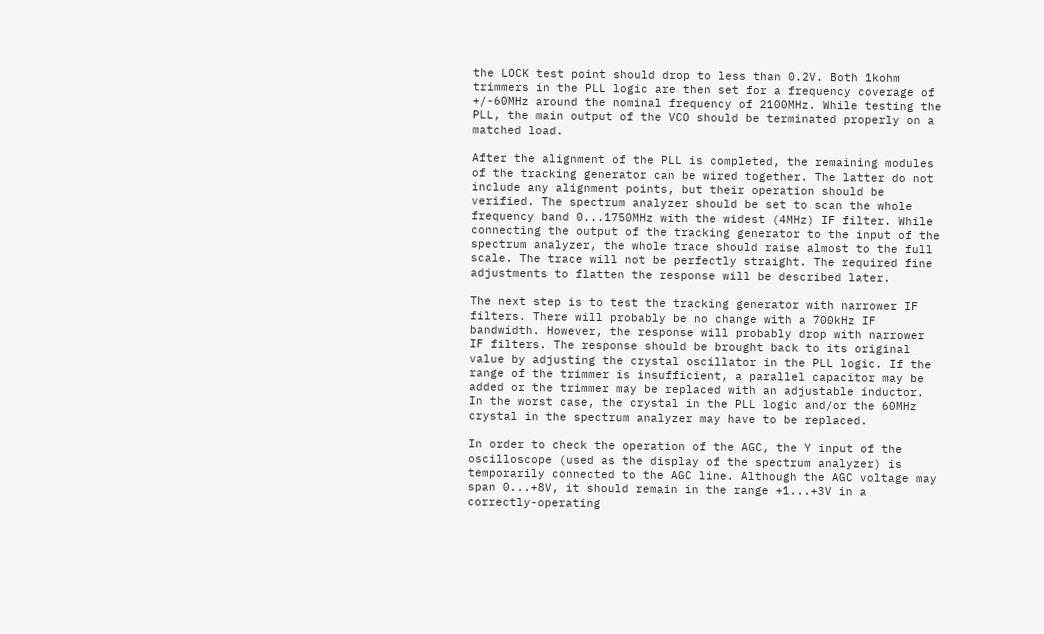the LOCK test point should drop to less than 0.2V. Both 1kohm trimmers in the PLL logic are then set for a frequency coverage of +/-60MHz around the nominal frequency of 2100MHz. While testing the PLL, the main output of the VCO should be terminated properly on a matched load.

After the alignment of the PLL is completed, the remaining modules of the tracking generator can be wired together. The latter do not include any alignment points, but their operation should be verified. The spectrum analyzer should be set to scan the whole frequency band 0...1750MHz with the widest (4MHz) IF filter. While connecting the output of the tracking generator to the input of the spectrum analyzer, the whole trace should raise almost to the full scale. The trace will not be perfectly straight. The required fine adjustments to flatten the response will be described later.

The next step is to test the tracking generator with narrower IF filters. There will probably be no change with a 700kHz IF bandwidth. However, the response will probably drop with narrower IF filters. The response should be brought back to its original value by adjusting the crystal oscillator in the PLL logic. If the range of the trimmer is insufficient, a parallel capacitor may be added or the trimmer may be replaced with an adjustable inductor. In the worst case, the crystal in the PLL logic and/or the 60MHz crystal in the spectrum analyzer may have to be replaced.

In order to check the operation of the AGC, the Y input of the oscilloscope (used as the display of the spectrum analyzer) is temporarily connected to the AGC line. Although the AGC voltage may span 0...+8V, it should remain in the range +1...+3V in a correctly-operating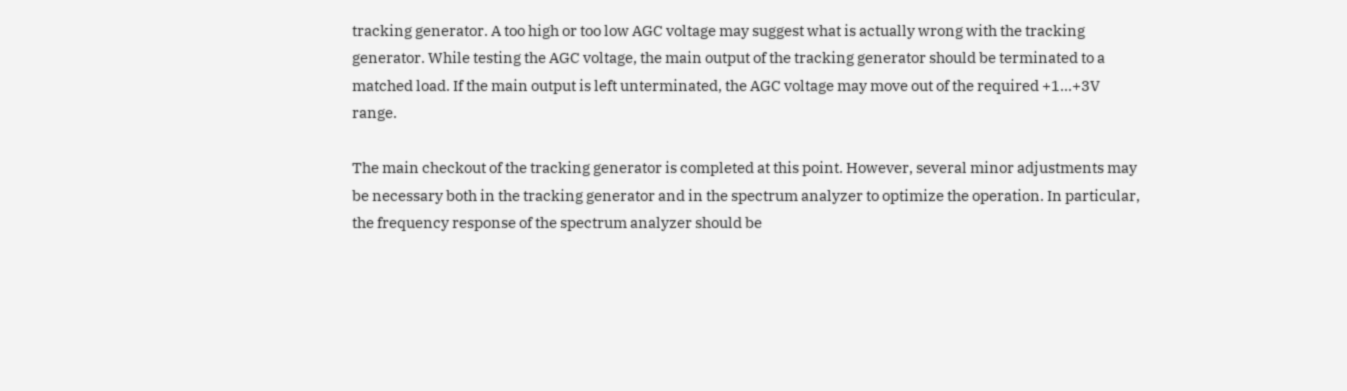tracking generator. A too high or too low AGC voltage may suggest what is actually wrong with the tracking generator. While testing the AGC voltage, the main output of the tracking generator should be terminated to a matched load. If the main output is left unterminated, the AGC voltage may move out of the required +1...+3V range.

The main checkout of the tracking generator is completed at this point. However, several minor adjustments may be necessary both in the tracking generator and in the spectrum analyzer to optimize the operation. In particular, the frequency response of the spectrum analyzer should be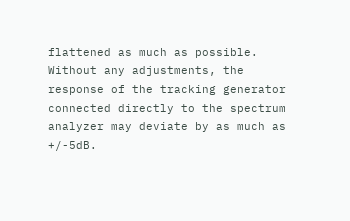flattened as much as possible. Without any adjustments, the response of the tracking generator connected directly to the spectrum analyzer may deviate by as much as +/-5dB.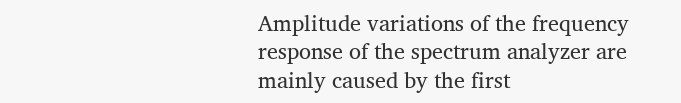Amplitude variations of the frequency response of the spectrum analyzer are mainly caused by the first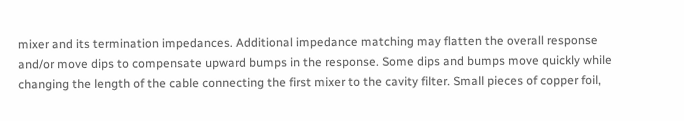mixer and its termination impedances. Additional impedance matching may flatten the overall response and/or move dips to compensate upward bumps in the response. Some dips and bumps move quickly while changing the length of the cable connecting the first mixer to the cavity filter. Small pieces of copper foil,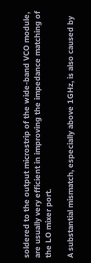soldered to the output microstrip of the wide-band VCO module, are usually very efficient in improving the impedance matching of the LO mixer port.

A substantial mismatch, especially above 1GHz, is also caused by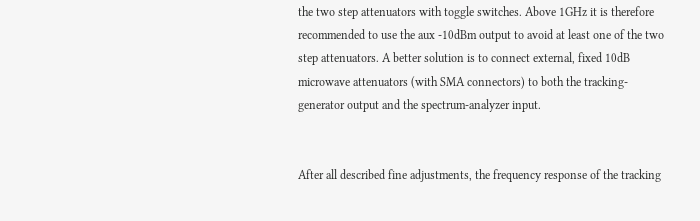the two step attenuators with toggle switches. Above 1GHz it is therefore recommended to use the aux -10dBm output to avoid at least one of the two step attenuators. A better solution is to connect external, fixed 10dB microwave attenuators (with SMA connectors) to both the tracking-generator output and the spectrum-analyzer input.


After all described fine adjustments, the frequency response of the tracking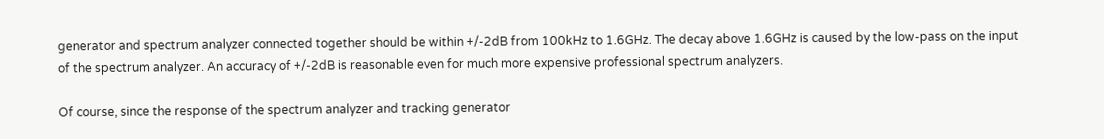generator and spectrum analyzer connected together should be within +/-2dB from 100kHz to 1.6GHz. The decay above 1.6GHz is caused by the low-pass on the input of the spectrum analyzer. An accuracy of +/-2dB is reasonable even for much more expensive professional spectrum analyzers.

Of course, since the response of the spectrum analyzer and tracking generator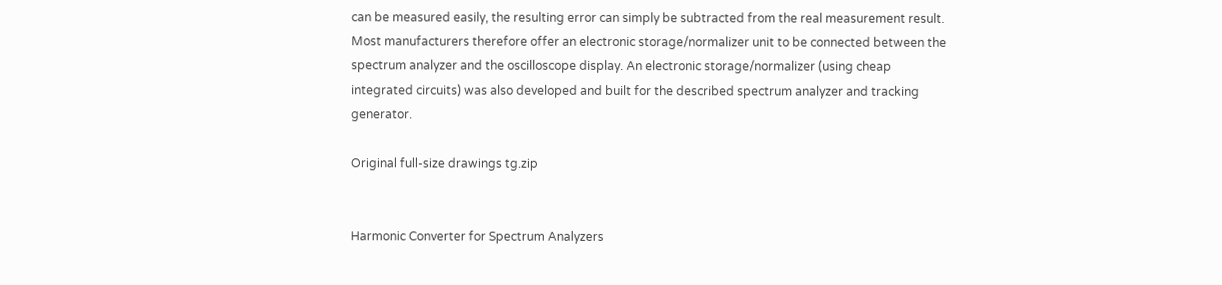can be measured easily, the resulting error can simply be subtracted from the real measurement result. Most manufacturers therefore offer an electronic storage/normalizer unit to be connected between the spectrum analyzer and the oscilloscope display. An electronic storage/normalizer (using cheap integrated circuits) was also developed and built for the described spectrum analyzer and tracking generator.

Original full-size drawings tg.zip


Harmonic Converter for Spectrum Analyzers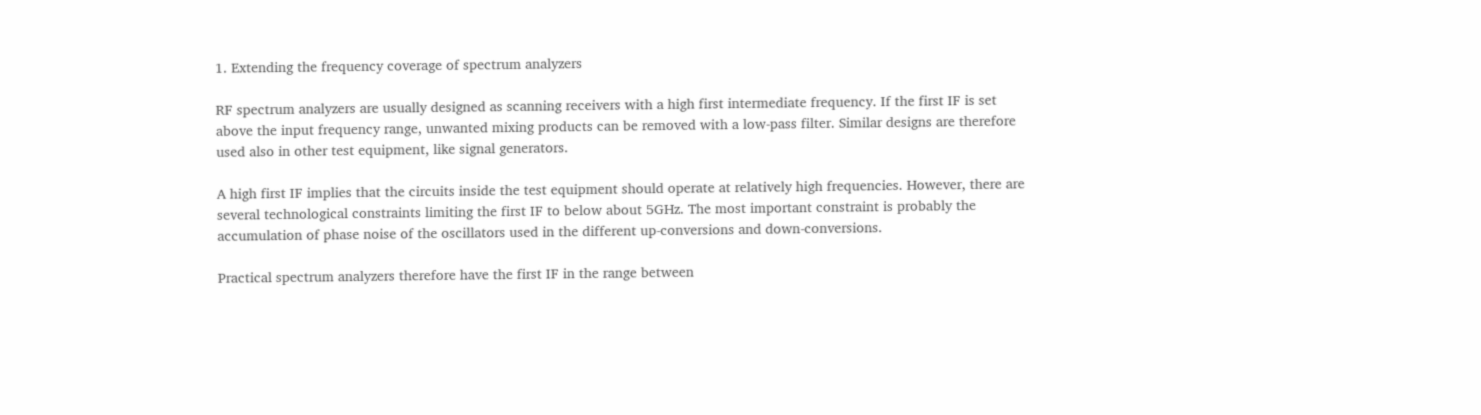1. Extending the frequency coverage of spectrum analyzers

RF spectrum analyzers are usually designed as scanning receivers with a high first intermediate frequency. If the first IF is set above the input frequency range, unwanted mixing products can be removed with a low-pass filter. Similar designs are therefore used also in other test equipment, like signal generators.

A high first IF implies that the circuits inside the test equipment should operate at relatively high frequencies. However, there are several technological constraints limiting the first IF to below about 5GHz. The most important constraint is probably the accumulation of phase noise of the oscillators used in the different up-conversions and down-conversions.

Practical spectrum analyzers therefore have the first IF in the range between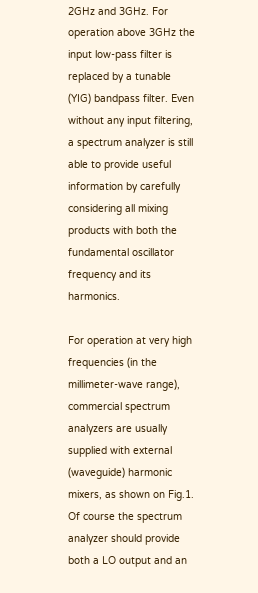2GHz and 3GHz. For operation above 3GHz the input low-pass filter is replaced by a tunable (YIG) bandpass filter. Even without any input filtering, a spectrum analyzer is still able to provide useful information by carefully considering all mixing products with both the fundamental oscillator frequency and its harmonics.

For operation at very high frequencies (in the millimeter-wave range), commercial spectrum analyzers are usually supplied with external (waveguide) harmonic mixers, as shown on Fig.1. Of course the spectrum analyzer should provide both a LO output and an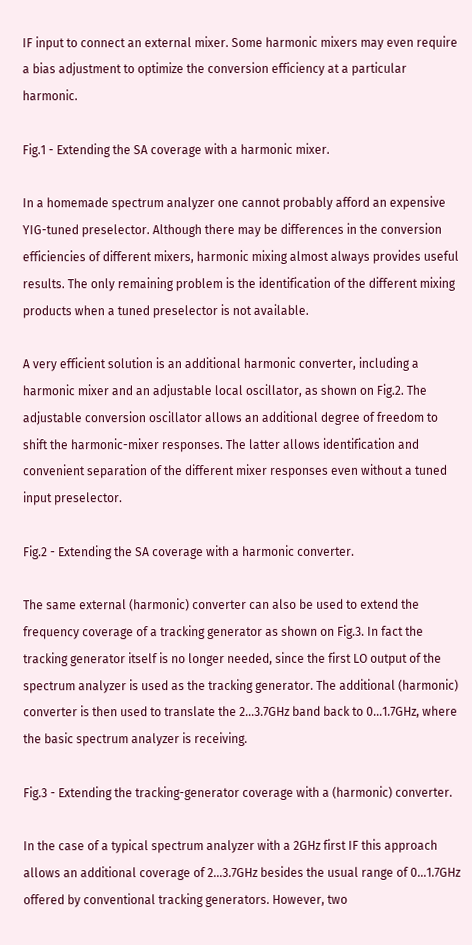IF input to connect an external mixer. Some harmonic mixers may even require a bias adjustment to optimize the conversion efficiency at a particular harmonic.

Fig.1 - Extending the SA coverage with a harmonic mixer.

In a homemade spectrum analyzer one cannot probably afford an expensive YIG-tuned preselector. Although there may be differences in the conversion efficiencies of different mixers, harmonic mixing almost always provides useful results. The only remaining problem is the identification of the different mixing products when a tuned preselector is not available.

A very efficient solution is an additional harmonic converter, including a harmonic mixer and an adjustable local oscillator, as shown on Fig.2. The adjustable conversion oscillator allows an additional degree of freedom to shift the harmonic-mixer responses. The latter allows identification and convenient separation of the different mixer responses even without a tuned input preselector.

Fig.2 - Extending the SA coverage with a harmonic converter.

The same external (harmonic) converter can also be used to extend the frequency coverage of a tracking generator as shown on Fig.3. In fact the tracking generator itself is no longer needed, since the first LO output of the spectrum analyzer is used as the tracking generator. The additional (harmonic) converter is then used to translate the 2...3.7GHz band back to 0...1.7GHz, where the basic spectrum analyzer is receiving.

Fig.3 - Extending the tracking-generator coverage with a (harmonic) converter.

In the case of a typical spectrum analyzer with a 2GHz first IF this approach allows an additional coverage of 2...3.7GHz besides the usual range of 0...1.7GHz offered by conventional tracking generators. However, two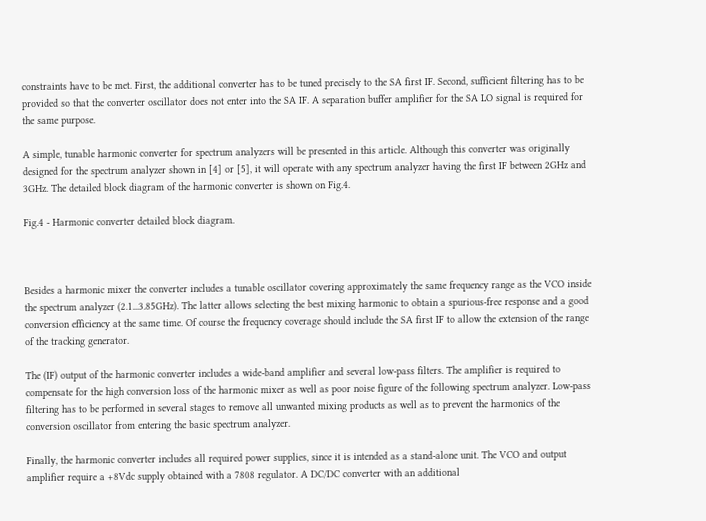constraints have to be met. First, the additional converter has to be tuned precisely to the SA first IF. Second, sufficient filtering has to be provided so that the converter oscillator does not enter into the SA IF. A separation buffer amplifier for the SA LO signal is required for the same purpose.

A simple, tunable harmonic converter for spectrum analyzers will be presented in this article. Although this converter was originally designed for the spectrum analyzer shown in [4] or [5], it will operate with any spectrum analyzer having the first IF between 2GHz and 3GHz. The detailed block diagram of the harmonic converter is shown on Fig.4.

Fig.4 - Harmonic converter detailed block diagram.



Besides a harmonic mixer the converter includes a tunable oscillator covering approximately the same frequency range as the VCO inside the spectrum analyzer (2.1...3.85GHz). The latter allows selecting the best mixing harmonic to obtain a spurious-free response and a good conversion efficiency at the same time. Of course the frequency coverage should include the SA first IF to allow the extension of the range of the tracking generator.

The (IF) output of the harmonic converter includes a wide-band amplifier and several low-pass filters. The amplifier is required to compensate for the high conversion loss of the harmonic mixer as well as poor noise figure of the following spectrum analyzer. Low-pass filtering has to be performed in several stages to remove all unwanted mixing products as well as to prevent the harmonics of the conversion oscillator from entering the basic spectrum analyzer.

Finally, the harmonic converter includes all required power supplies, since it is intended as a stand-alone unit. The VCO and output amplifier require a +8Vdc supply obtained with a 7808 regulator. A DC/DC converter with an additional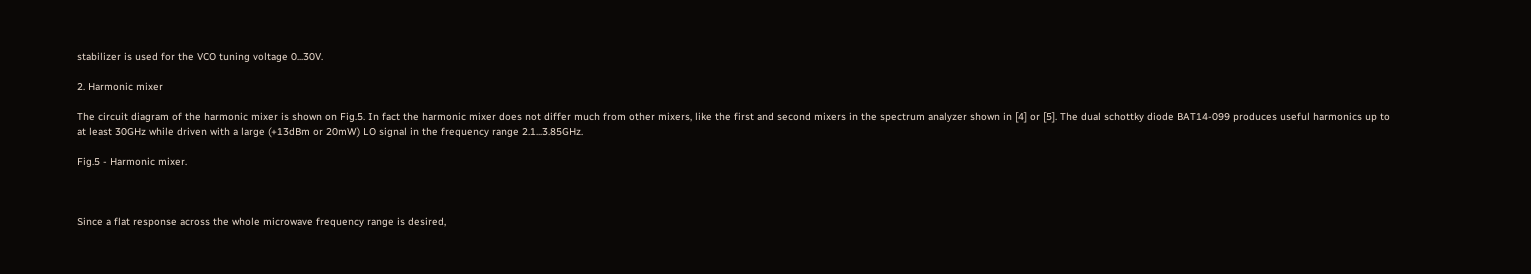stabilizer is used for the VCO tuning voltage 0...30V.

2. Harmonic mixer

The circuit diagram of the harmonic mixer is shown on Fig.5. In fact the harmonic mixer does not differ much from other mixers, like the first and second mixers in the spectrum analyzer shown in [4] or [5]. The dual schottky diode BAT14-099 produces useful harmonics up to at least 30GHz while driven with a large (+13dBm or 20mW) LO signal in the frequency range 2.1...3.85GHz.

Fig.5 - Harmonic mixer.



Since a flat response across the whole microwave frequency range is desired,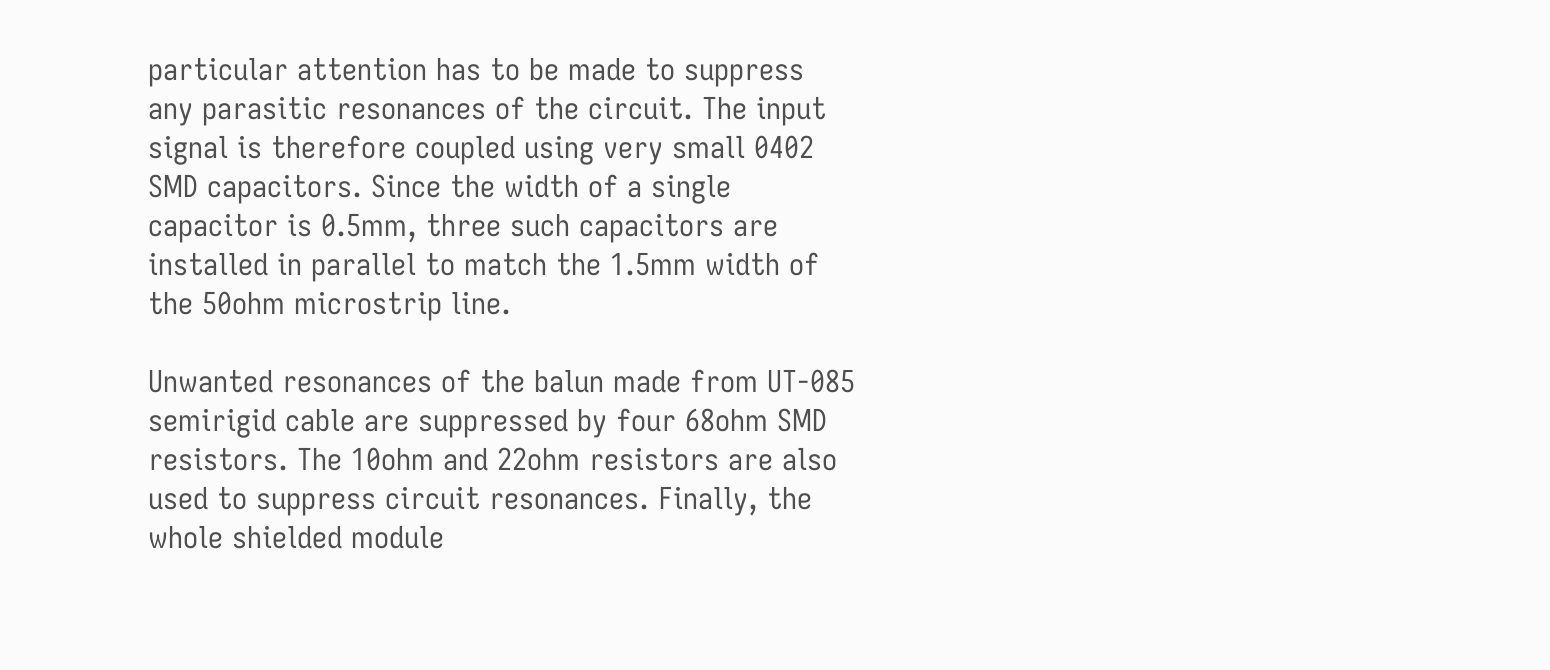particular attention has to be made to suppress any parasitic resonances of the circuit. The input signal is therefore coupled using very small 0402 SMD capacitors. Since the width of a single capacitor is 0.5mm, three such capacitors are installed in parallel to match the 1.5mm width of the 50ohm microstrip line.

Unwanted resonances of the balun made from UT-085 semirigid cable are suppressed by four 68ohm SMD resistors. The 10ohm and 22ohm resistors are also used to suppress circuit resonances. Finally, the whole shielded module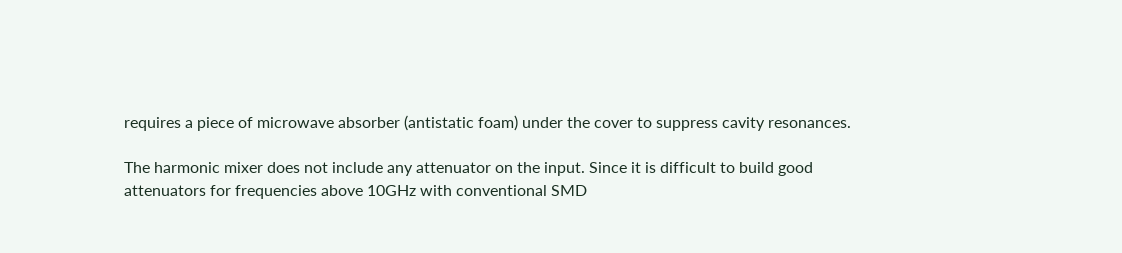requires a piece of microwave absorber (antistatic foam) under the cover to suppress cavity resonances.

The harmonic mixer does not include any attenuator on the input. Since it is difficult to build good attenuators for frequencies above 10GHz with conventional SMD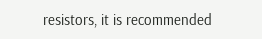resistors, it is recommended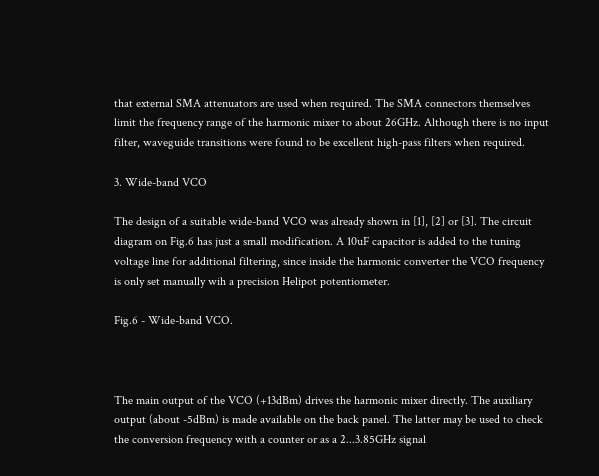that external SMA attenuators are used when required. The SMA connectors themselves limit the frequency range of the harmonic mixer to about 26GHz. Although there is no input filter, waveguide transitions were found to be excellent high-pass filters when required.

3. Wide-band VCO

The design of a suitable wide-band VCO was already shown in [1], [2] or [3]. The circuit diagram on Fig.6 has just a small modification. A 10uF capacitor is added to the tuning voltage line for additional filtering, since inside the harmonic converter the VCO frequency is only set manually wih a precision Helipot potentiometer.

Fig.6 - Wide-band VCO.



The main output of the VCO (+13dBm) drives the harmonic mixer directly. The auxiliary output (about -5dBm) is made available on the back panel. The latter may be used to check the conversion frequency with a counter or as a 2...3.85GHz signal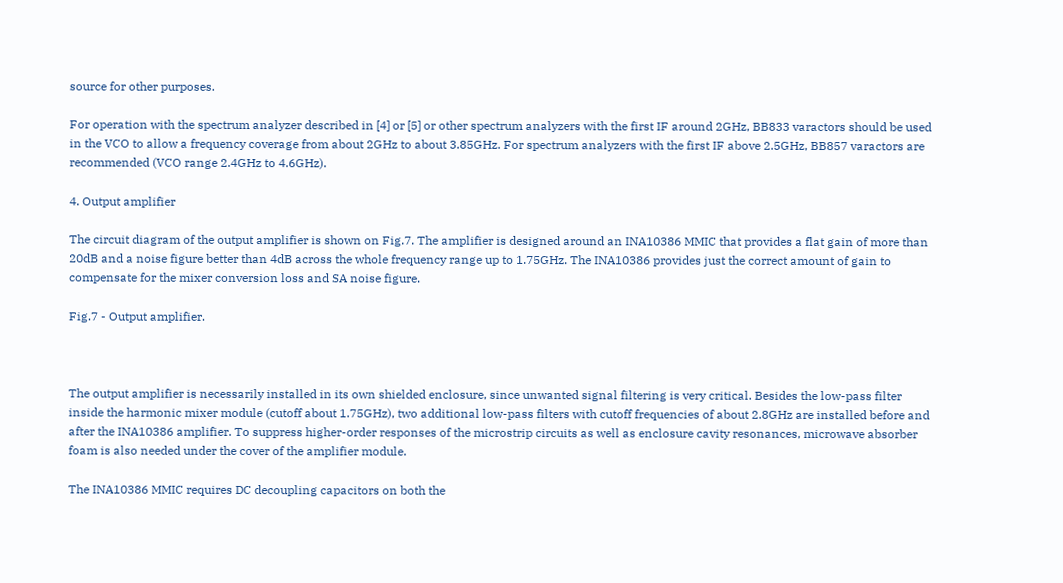source for other purposes.

For operation with the spectrum analyzer described in [4] or [5] or other spectrum analyzers with the first IF around 2GHz, BB833 varactors should be used in the VCO to allow a frequency coverage from about 2GHz to about 3.85GHz. For spectrum analyzers with the first IF above 2.5GHz, BB857 varactors are recommended (VCO range 2.4GHz to 4.6GHz).

4. Output amplifier

The circuit diagram of the output amplifier is shown on Fig.7. The amplifier is designed around an INA10386 MMIC that provides a flat gain of more than 20dB and a noise figure better than 4dB across the whole frequency range up to 1.75GHz. The INA10386 provides just the correct amount of gain to compensate for the mixer conversion loss and SA noise figure.

Fig.7 - Output amplifier.



The output amplifier is necessarily installed in its own shielded enclosure, since unwanted signal filtering is very critical. Besides the low-pass filter inside the harmonic mixer module (cutoff about 1.75GHz), two additional low-pass filters with cutoff frequencies of about 2.8GHz are installed before and after the INA10386 amplifier. To suppress higher-order responses of the microstrip circuits as well as enclosure cavity resonances, microwave absorber foam is also needed under the cover of the amplifier module.

The INA10386 MMIC requires DC decoupling capacitors on both the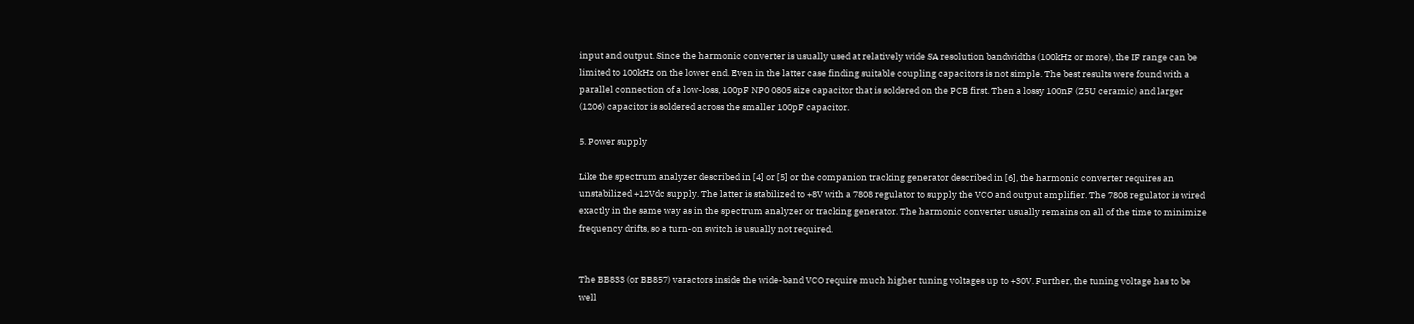input and output. Since the harmonic converter is usually used at relatively wide SA resolution bandwidths (100kHz or more), the IF range can be limited to 100kHz on the lower end. Even in the latter case finding suitable coupling capacitors is not simple. The best results were found with a parallel connection of a low-loss, 100pF NP0 0805 size capacitor that is soldered on the PCB first. Then a lossy 100nF (Z5U ceramic) and larger (1206) capacitor is soldered across the smaller 100pF capacitor.

5. Power supply

Like the spectrum analyzer described in [4] or [5] or the companion tracking generator described in [6], the harmonic converter requires an unstabilized +12Vdc supply. The latter is stabilized to +8V with a 7808 regulator to supply the VCO and output amplifier. The 7808 regulator is wired exactly in the same way as in the spectrum analyzer or tracking generator. The harmonic converter usually remains on all of the time to minimize frequency drifts, so a turn-on switch is usually not required.


The BB833 (or BB857) varactors inside the wide-band VCO require much higher tuning voltages up to +30V. Further, the tuning voltage has to be well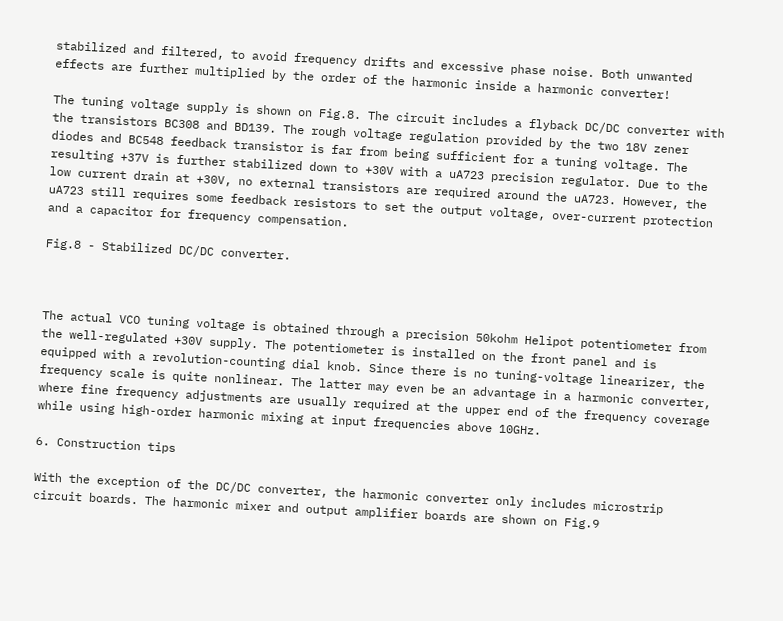stabilized and filtered, to avoid frequency drifts and excessive phase noise. Both unwanted effects are further multiplied by the order of the harmonic inside a harmonic converter!

The tuning voltage supply is shown on Fig.8. The circuit includes a flyback DC/DC converter with the transistors BC308 and BD139. The rough voltage regulation provided by the two 18V zener diodes and BC548 feedback transistor is far from being sufficient for a tuning voltage. The resulting +37V is further stabilized down to +30V with a uA723 precision regulator. Due to the low current drain at +30V, no external transistors are required around the uA723. However, the uA723 still requires some feedback resistors to set the output voltage, over-current protection and a capacitor for frequency compensation.

Fig.8 - Stabilized DC/DC converter.



The actual VCO tuning voltage is obtained through a precision 50kohm Helipot potentiometer from the well-regulated +30V supply. The potentiometer is installed on the front panel and is equipped with a revolution-counting dial knob. Since there is no tuning-voltage linearizer, the frequency scale is quite nonlinear. The latter may even be an advantage in a harmonic converter, where fine frequency adjustments are usually required at the upper end of the frequency coverage while using high-order harmonic mixing at input frequencies above 10GHz.

6. Construction tips

With the exception of the DC/DC converter, the harmonic converter only includes microstrip circuit boards. The harmonic mixer and output amplifier boards are shown on Fig.9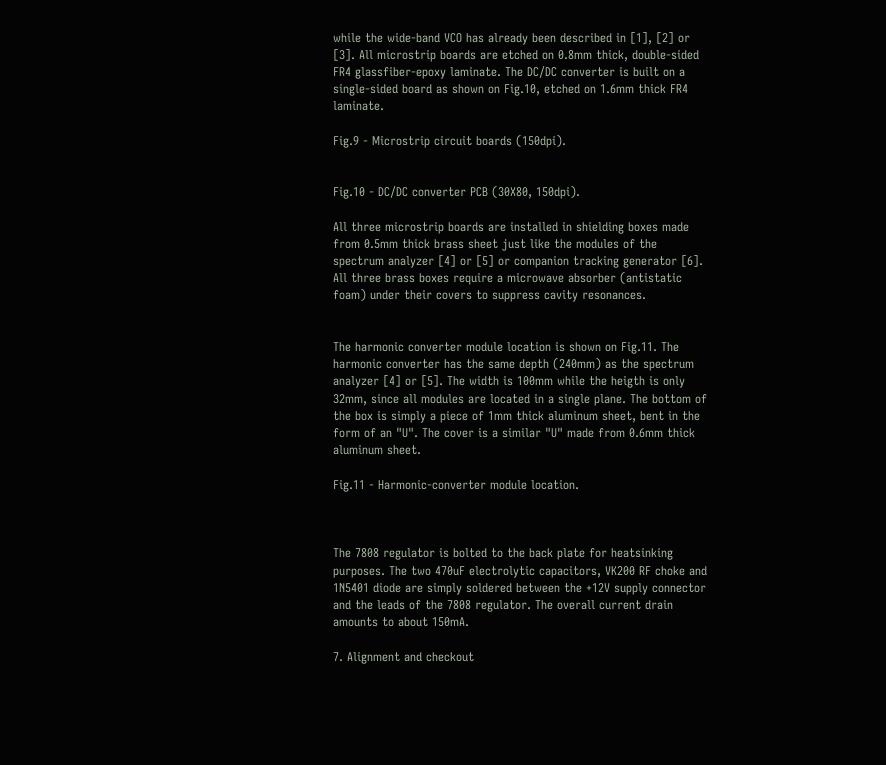while the wide-band VCO has already been described in [1], [2] or [3]. All microstrip boards are etched on 0.8mm thick, double-sided FR4 glassfiber-epoxy laminate. The DC/DC converter is built on a single-sided board as shown on Fig.10, etched on 1.6mm thick FR4 laminate.

Fig.9 - Microstrip circuit boards (150dpi).


Fig.10 - DC/DC converter PCB (30X80, 150dpi).

All three microstrip boards are installed in shielding boxes made from 0.5mm thick brass sheet just like the modules of the spectrum analyzer [4] or [5] or companion tracking generator [6]. All three brass boxes require a microwave absorber (antistatic foam) under their covers to suppress cavity resonances.


The harmonic converter module location is shown on Fig.11. The harmonic converter has the same depth (240mm) as the spectrum analyzer [4] or [5]. The width is 100mm while the heigth is only 32mm, since all modules are located in a single plane. The bottom of the box is simply a piece of 1mm thick aluminum sheet, bent in the form of an "U". The cover is a similar "U" made from 0.6mm thick aluminum sheet.

Fig.11 - Harmonic-converter module location.



The 7808 regulator is bolted to the back plate for heatsinking purposes. The two 470uF electrolytic capacitors, VK200 RF choke and 1N5401 diode are simply soldered between the +12V supply connector and the leads of the 7808 regulator. The overall current drain amounts to about 150mA.

7. Alignment and checkout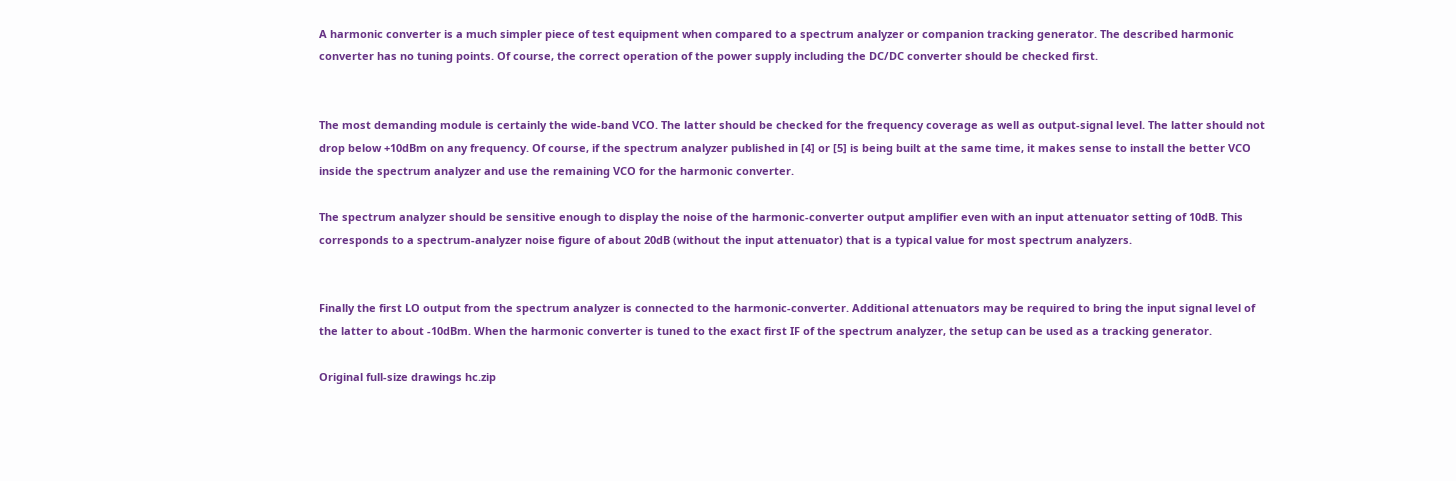A harmonic converter is a much simpler piece of test equipment when compared to a spectrum analyzer or companion tracking generator. The described harmonic converter has no tuning points. Of course, the correct operation of the power supply including the DC/DC converter should be checked first.


The most demanding module is certainly the wide-band VCO. The latter should be checked for the frequency coverage as well as output-signal level. The latter should not drop below +10dBm on any frequency. Of course, if the spectrum analyzer published in [4] or [5] is being built at the same time, it makes sense to install the better VCO inside the spectrum analyzer and use the remaining VCO for the harmonic converter.

The spectrum analyzer should be sensitive enough to display the noise of the harmonic-converter output amplifier even with an input attenuator setting of 10dB. This corresponds to a spectrum-analyzer noise figure of about 20dB (without the input attenuator) that is a typical value for most spectrum analyzers.


Finally the first LO output from the spectrum analyzer is connected to the harmonic-converter. Additional attenuators may be required to bring the input signal level of the latter to about -10dBm. When the harmonic converter is tuned to the exact first IF of the spectrum analyzer, the setup can be used as a tracking generator.

Original full-size drawings hc.zip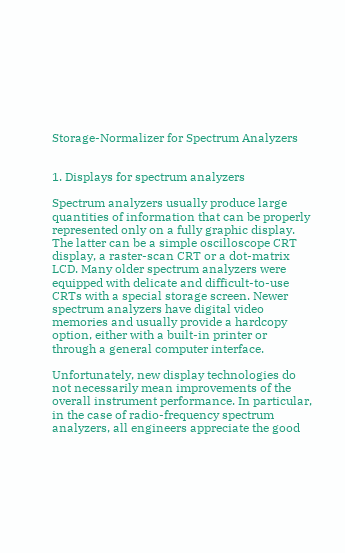Storage-Normalizer for Spectrum Analyzers


1. Displays for spectrum analyzers

Spectrum analyzers usually produce large quantities of information that can be properly represented only on a fully graphic display. The latter can be a simple oscilloscope CRT display, a raster-scan CRT or a dot-matrix LCD. Many older spectrum analyzers were equipped with delicate and difficult-to-use CRTs with a special storage screen. Newer spectrum analyzers have digital video memories and usually provide a hardcopy option, either with a built-in printer or through a general computer interface.

Unfortunately, new display technologies do not necessarily mean improvements of the overall instrument performance. In particular, in the case of radio-frequency spectrum analyzers, all engineers appreciate the good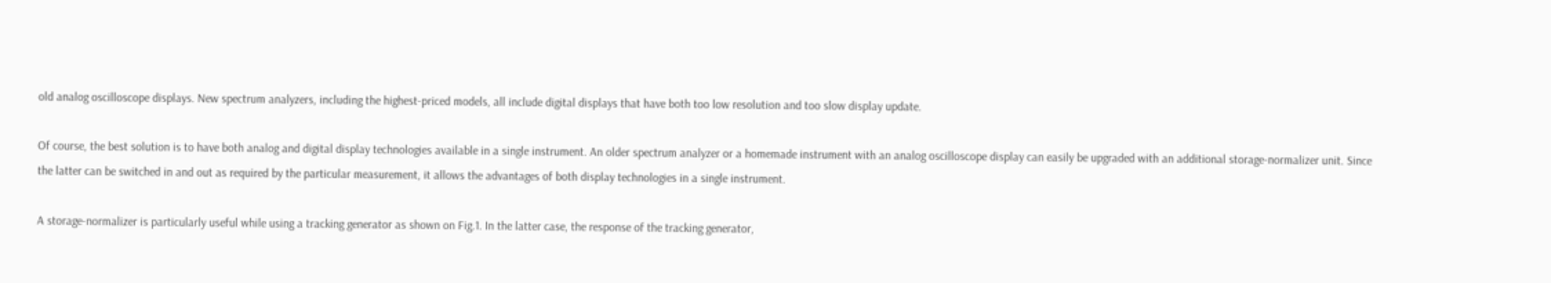old analog oscilloscope displays. New spectrum analyzers, including the highest-priced models, all include digital displays that have both too low resolution and too slow display update.

Of course, the best solution is to have both analog and digital display technologies available in a single instrument. An older spectrum analyzer or a homemade instrument with an analog oscilloscope display can easily be upgraded with an additional storage-normalizer unit. Since the latter can be switched in and out as required by the particular measurement, it allows the advantages of both display technologies in a single instrument.

A storage-normalizer is particularly useful while using a tracking generator as shown on Fig.1. In the latter case, the response of the tracking generator,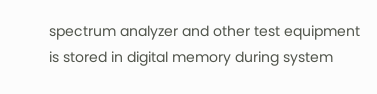spectrum analyzer and other test equipment is stored in digital memory during system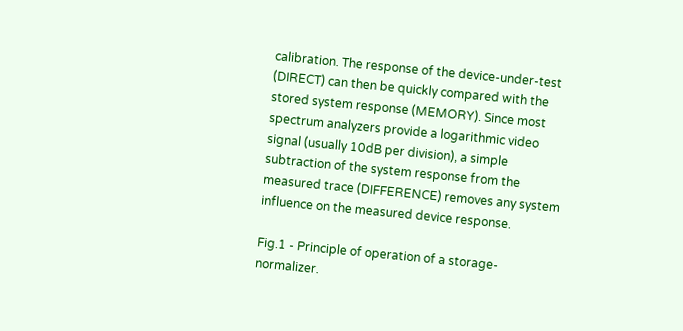calibration. The response of the device-under-test (DIRECT) can then be quickly compared with the stored system response (MEMORY). Since most spectrum analyzers provide a logarithmic video signal (usually 10dB per division), a simple subtraction of the system response from the measured trace (DIFFERENCE) removes any system influence on the measured device response.

Fig.1 - Principle of operation of a storage-normalizer.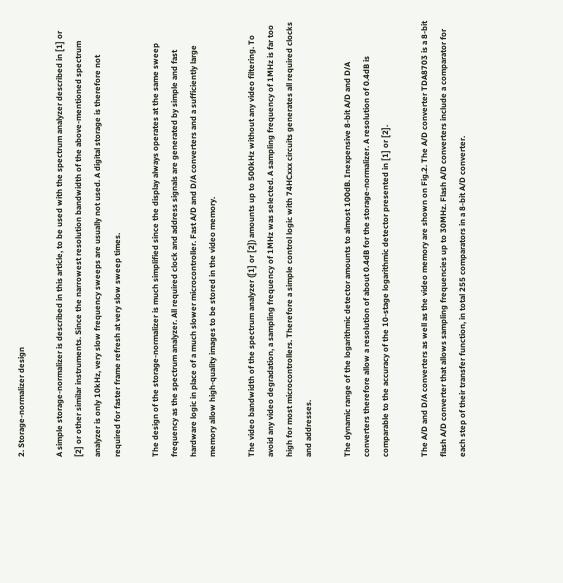2. Storage-normalizer design

A simple storage-normalizer is described in this article, to be used with the spectrum analyzer described in [1] or [2] or other similar instruments. Since the narrowest resolution bandwidth of the above-mentioned spectrum analyzer is only 10kHz, very slow frequency sweeps are usually not used. A digital storage is therefore not required for faster frame refresh at very slow sweep times.

The design of the storage-normalizer is much simplified since the display always operates at the same sweep frequency as the spectrum analyzer. All required clock and address signals are generated by simple and fast hardware logic in place of a much slower microcontroller. Fast A/D and D/A converters and a sufficiently large memory allow high-quality images to be stored in the video memory.

The video bandwidth of the spectrum analyzer ([1] or [2]) amounts up to 500kHz without any video filtering. To avoid any video degradation, a sampling frequency of 1MHz was selected. A sampling frequency of 1MHz is far too high for most microcontrollers. Therefore a simple control logic with 74HCxxx circuits generates all required clocks and addresses.

The dynamic range of the logarithmic detector amounts to almost 100dB. Inexpensive 8-bit A/D and D/A converters therefore allow a resolution of about 0.4dB for the storage-normalizer. A resolution of 0.4dB is comparable to the accuracy of the 10-stage logarithmic detector presented in [1] or [2].

The A/D and D/A converters as well as the video memory are shown on Fig.2. The A/D converter TDA8703 is a 8-bit flash A/D converter that allows sampling frequencies up to 30MHz. Flash A/D converters include a comparator for each step of their transfer function, in total 255 comparators in a 8-bit A/D converter.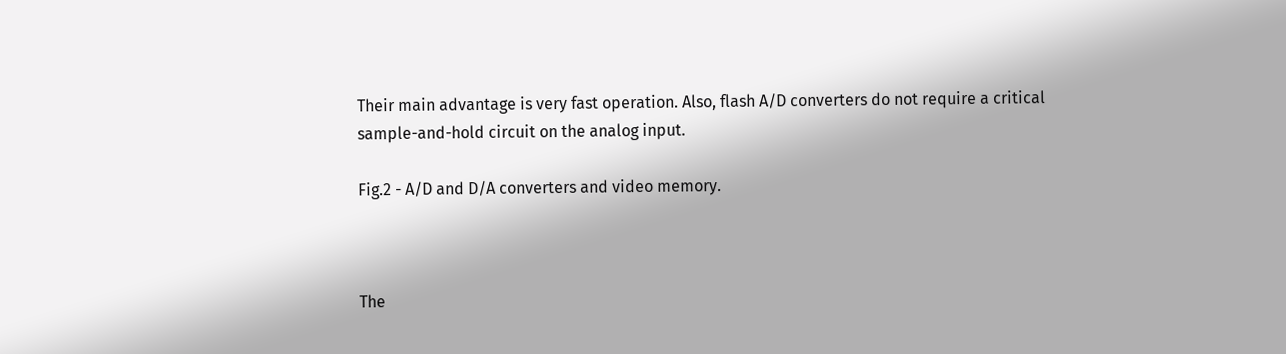Their main advantage is very fast operation. Also, flash A/D converters do not require a critical sample-and-hold circuit on the analog input.

Fig.2 - A/D and D/A converters and video memory.



The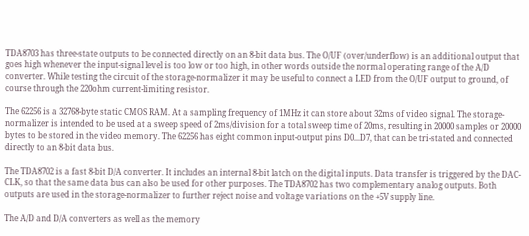TDA8703 has three-state outputs to be connected directly on an 8-bit data bus. The O/UF (over/underflow) is an additional output that goes high whenever the input-signal level is too low or too high, in other words outside the normal operating range of the A/D converter. While testing the circuit of the storage-normalizer it may be useful to connect a LED from the O/UF output to ground, of course through the 220ohm current-limiting resistor.

The 62256 is a 32768-byte static CMOS RAM. At a sampling frequency of 1MHz it can store about 32ms of video signal. The storage-normalizer is intended to be used at a sweep speed of 2ms/division for a total sweep time of 20ms, resulting in 20000 samples or 20000 bytes to be stored in the video memory. The 62256 has eight common input-output pins D0...D7, that can be tri-stated and connected directly to an 8-bit data bus.

The TDA8702 is a fast 8-bit D/A converter. It includes an internal 8-bit latch on the digital inputs. Data transfer is triggered by the DAC-CLK, so that the same data bus can also be used for other purposes. The TDA8702 has two complementary analog outputs. Both outputs are used in the storage-normalizer to further reject noise and voltage variations on the +5V supply line.

The A/D and D/A converters as well as the memory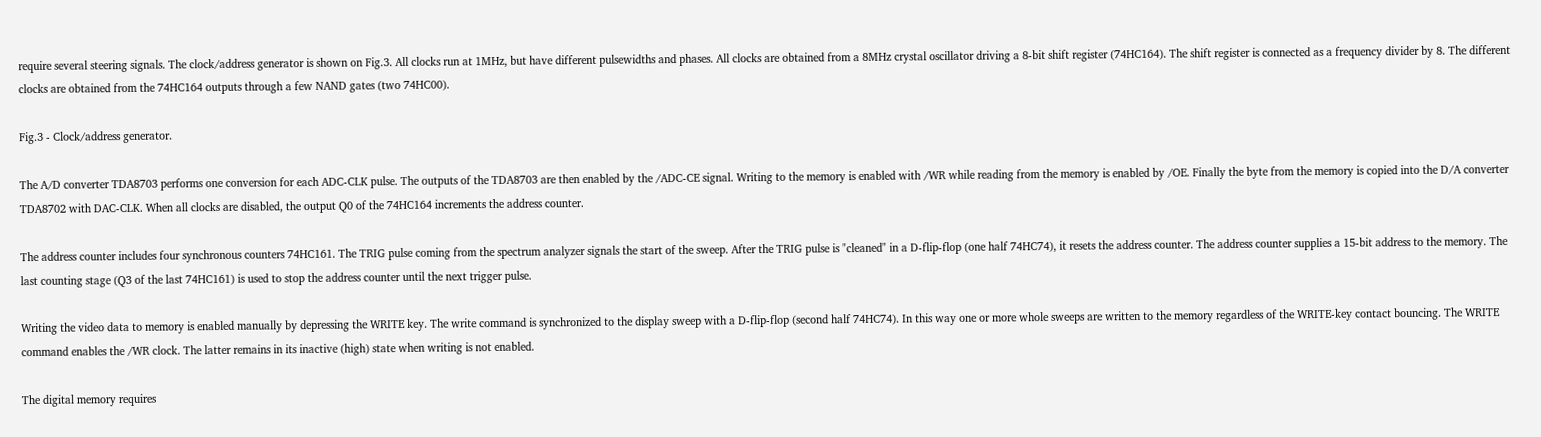require several steering signals. The clock/address generator is shown on Fig.3. All clocks run at 1MHz, but have different pulsewidths and phases. All clocks are obtained from a 8MHz crystal oscillator driving a 8-bit shift register (74HC164). The shift register is connected as a frequency divider by 8. The different clocks are obtained from the 74HC164 outputs through a few NAND gates (two 74HC00).

Fig.3 - Clock/address generator.

The A/D converter TDA8703 performs one conversion for each ADC-CLK pulse. The outputs of the TDA8703 are then enabled by the /ADC-CE signal. Writing to the memory is enabled with /WR while reading from the memory is enabled by /OE. Finally the byte from the memory is copied into the D/A converter TDA8702 with DAC-CLK. When all clocks are disabled, the output Q0 of the 74HC164 increments the address counter.

The address counter includes four synchronous counters 74HC161. The TRIG pulse coming from the spectrum analyzer signals the start of the sweep. After the TRIG pulse is "cleaned" in a D-flip-flop (one half 74HC74), it resets the address counter. The address counter supplies a 15-bit address to the memory. The last counting stage (Q3 of the last 74HC161) is used to stop the address counter until the next trigger pulse.

Writing the video data to memory is enabled manually by depressing the WRITE key. The write command is synchronized to the display sweep with a D-flip-flop (second half 74HC74). In this way one or more whole sweeps are written to the memory regardless of the WRITE-key contact bouncing. The WRITE command enables the /WR clock. The latter remains in its inactive (high) state when writing is not enabled.

The digital memory requires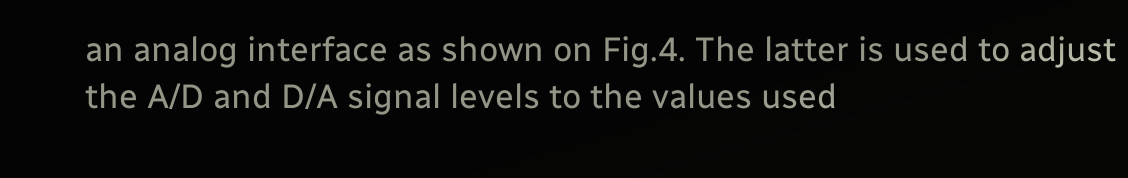an analog interface as shown on Fig.4. The latter is used to adjust the A/D and D/A signal levels to the values used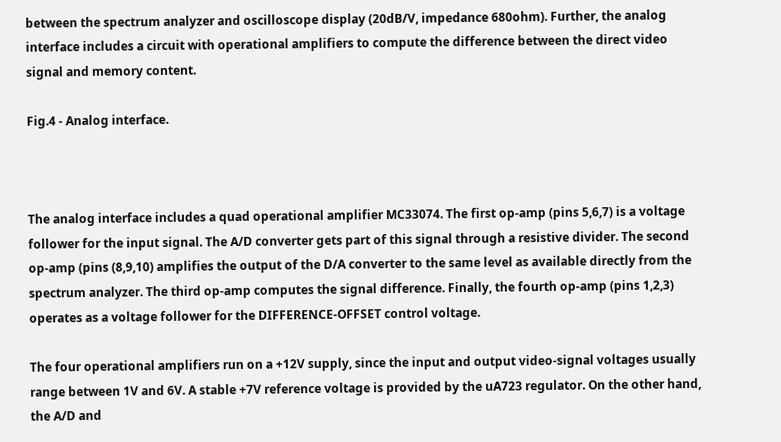between the spectrum analyzer and oscilloscope display (20dB/V, impedance 680ohm). Further, the analog interface includes a circuit with operational amplifiers to compute the difference between the direct video signal and memory content.

Fig.4 - Analog interface.



The analog interface includes a quad operational amplifier MC33074. The first op-amp (pins 5,6,7) is a voltage follower for the input signal. The A/D converter gets part of this signal through a resistive divider. The second op-amp (pins (8,9,10) amplifies the output of the D/A converter to the same level as available directly from the spectrum analyzer. The third op-amp computes the signal difference. Finally, the fourth op-amp (pins 1,2,3) operates as a voltage follower for the DIFFERENCE-OFFSET control voltage.

The four operational amplifiers run on a +12V supply, since the input and output video-signal voltages usually range between 1V and 6V. A stable +7V reference voltage is provided by the uA723 regulator. On the other hand, the A/D and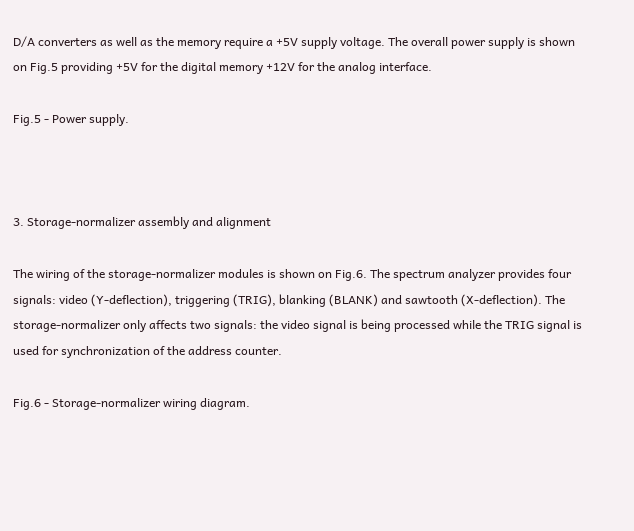D/A converters as well as the memory require a +5V supply voltage. The overall power supply is shown on Fig.5 providing +5V for the digital memory +12V for the analog interface.

Fig.5 - Power supply.



3. Storage-normalizer assembly and alignment

The wiring of the storage-normalizer modules is shown on Fig.6. The spectrum analyzer provides four signals: video (Y-deflection), triggering (TRIG), blanking (BLANK) and sawtooth (X-deflection). The storage-normalizer only affects two signals: the video signal is being processed while the TRIG signal is used for synchronization of the address counter.

Fig.6 - Storage-normalizer wiring diagram.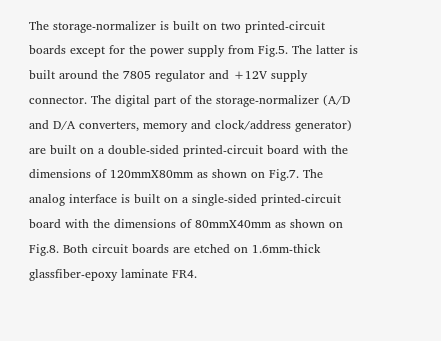The storage-normalizer is built on two printed-circuit boards except for the power supply from Fig.5. The latter is built around the 7805 regulator and +12V supply connector. The digital part of the storage-normalizer (A/D and D/A converters, memory and clock/address generator) are built on a double-sided printed-circuit board with the dimensions of 120mmX80mm as shown on Fig.7. The analog interface is built on a single-sided printed-circuit board with the dimensions of 80mmX40mm as shown on Fig.8. Both circuit boards are etched on 1.6mm-thick glassfiber-epoxy laminate FR4.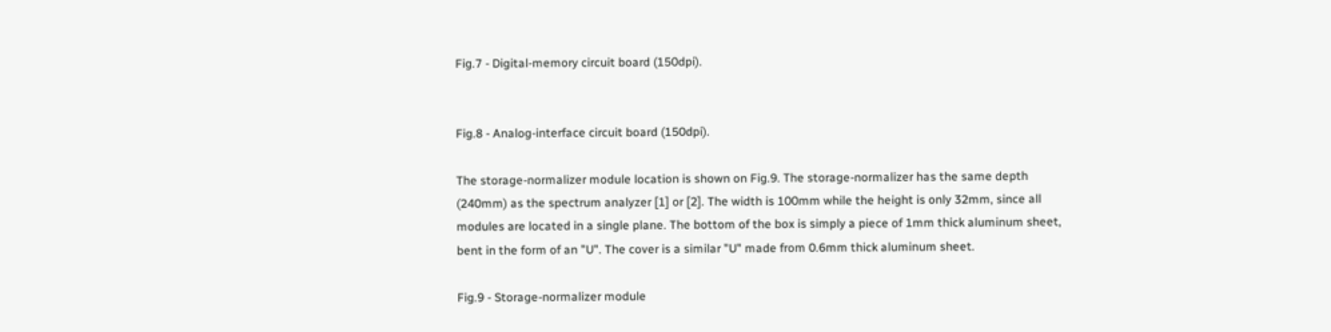Fig.7 - Digital-memory circuit board (150dpi).


Fig.8 - Analog-interface circuit board (150dpi).

The storage-normalizer module location is shown on Fig.9. The storage-normalizer has the same depth (240mm) as the spectrum analyzer [1] or [2]. The width is 100mm while the height is only 32mm, since all modules are located in a single plane. The bottom of the box is simply a piece of 1mm thick aluminum sheet, bent in the form of an "U". The cover is a similar "U" made from 0.6mm thick aluminum sheet.

Fig.9 - Storage-normalizer module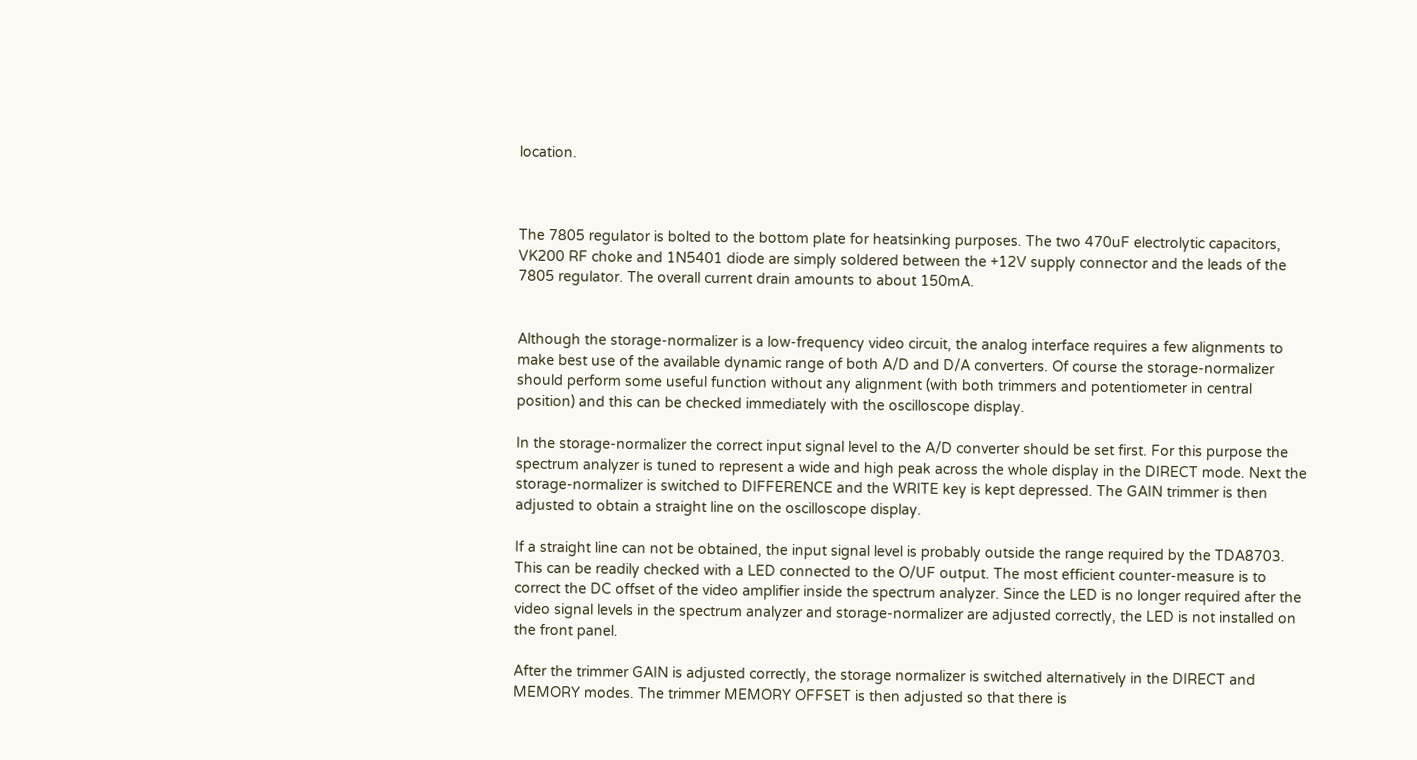location.



The 7805 regulator is bolted to the bottom plate for heatsinking purposes. The two 470uF electrolytic capacitors, VK200 RF choke and 1N5401 diode are simply soldered between the +12V supply connector and the leads of the 7805 regulator. The overall current drain amounts to about 150mA.


Although the storage-normalizer is a low-frequency video circuit, the analog interface requires a few alignments to make best use of the available dynamic range of both A/D and D/A converters. Of course the storage-normalizer should perform some useful function without any alignment (with both trimmers and potentiometer in central position) and this can be checked immediately with the oscilloscope display.

In the storage-normalizer the correct input signal level to the A/D converter should be set first. For this purpose the spectrum analyzer is tuned to represent a wide and high peak across the whole display in the DIRECT mode. Next the storage-normalizer is switched to DIFFERENCE and the WRITE key is kept depressed. The GAIN trimmer is then adjusted to obtain a straight line on the oscilloscope display.

If a straight line can not be obtained, the input signal level is probably outside the range required by the TDA8703. This can be readily checked with a LED connected to the O/UF output. The most efficient counter-measure is to correct the DC offset of the video amplifier inside the spectrum analyzer. Since the LED is no longer required after the video signal levels in the spectrum analyzer and storage-normalizer are adjusted correctly, the LED is not installed on the front panel.

After the trimmer GAIN is adjusted correctly, the storage normalizer is switched alternatively in the DIRECT and MEMORY modes. The trimmer MEMORY OFFSET is then adjusted so that there is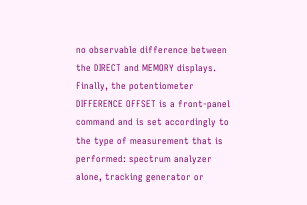no observable difference between the DIRECT and MEMORY displays. Finally, the potentiometer DIFFERENCE OFFSET is a front-panel command and is set accordingly to the type of measurement that is performed: spectrum analyzer alone, tracking generator or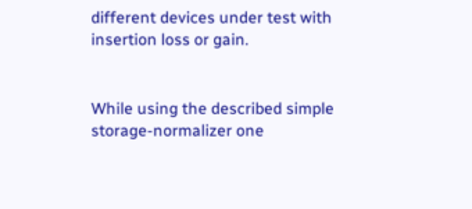different devices under test with insertion loss or gain.


While using the described simple storage-normalizer one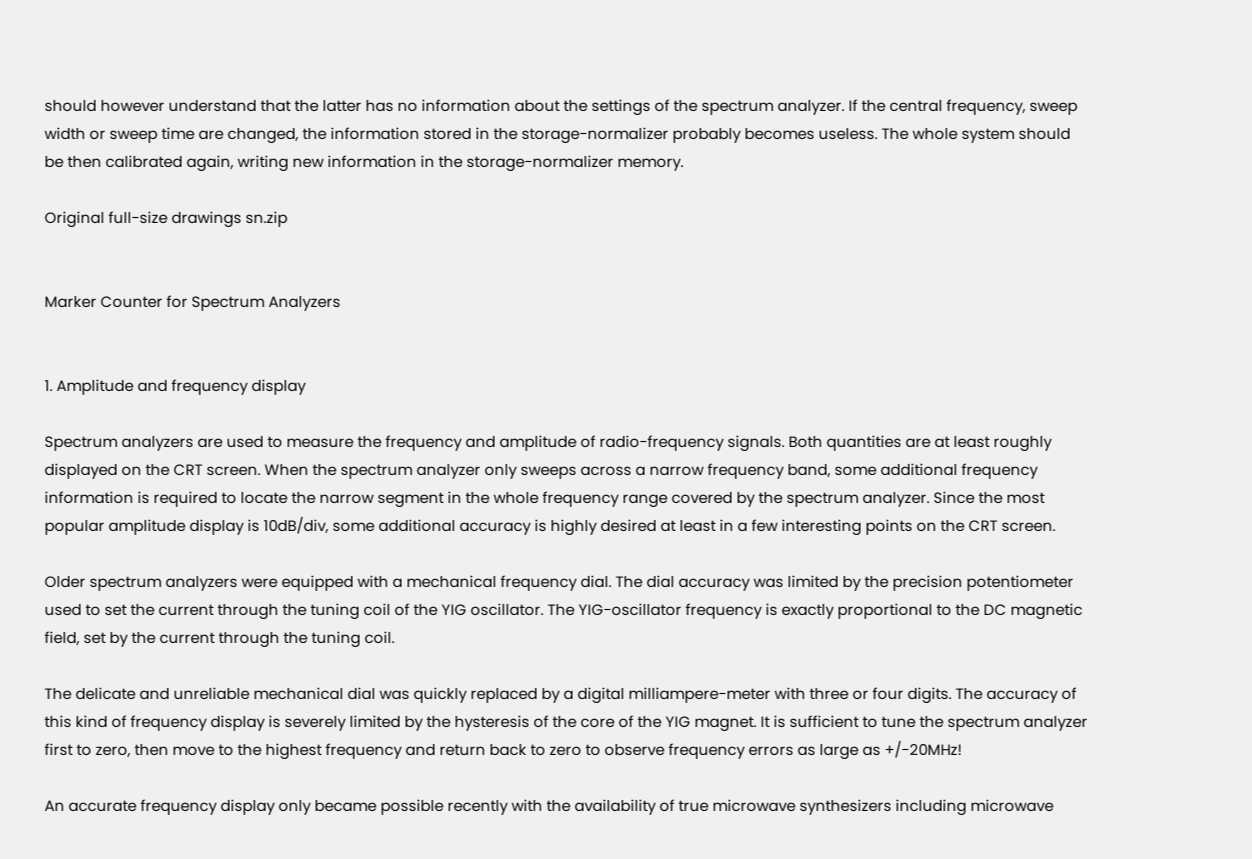should however understand that the latter has no information about the settings of the spectrum analyzer. If the central frequency, sweep width or sweep time are changed, the information stored in the storage-normalizer probably becomes useless. The whole system should be then calibrated again, writing new information in the storage-normalizer memory.

Original full-size drawings sn.zip


Marker Counter for Spectrum Analyzers


1. Amplitude and frequency display

Spectrum analyzers are used to measure the frequency and amplitude of radio-frequency signals. Both quantities are at least roughly displayed on the CRT screen. When the spectrum analyzer only sweeps across a narrow frequency band, some additional frequency information is required to locate the narrow segment in the whole frequency range covered by the spectrum analyzer. Since the most popular amplitude display is 10dB/div, some additional accuracy is highly desired at least in a few interesting points on the CRT screen.

Older spectrum analyzers were equipped with a mechanical frequency dial. The dial accuracy was limited by the precision potentiometer used to set the current through the tuning coil of the YIG oscillator. The YIG-oscillator frequency is exactly proportional to the DC magnetic field, set by the current through the tuning coil.

The delicate and unreliable mechanical dial was quickly replaced by a digital milliampere-meter with three or four digits. The accuracy of this kind of frequency display is severely limited by the hysteresis of the core of the YIG magnet. It is sufficient to tune the spectrum analyzer first to zero, then move to the highest frequency and return back to zero to observe frequency errors as large as +/-20MHz!

An accurate frequency display only became possible recently with the availability of true microwave synthesizers including microwave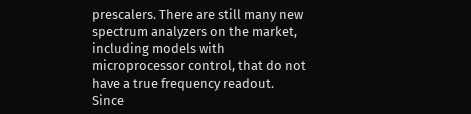prescalers. There are still many new spectrum analyzers on the market, including models with microprocessor control, that do not have a true frequency readout. Since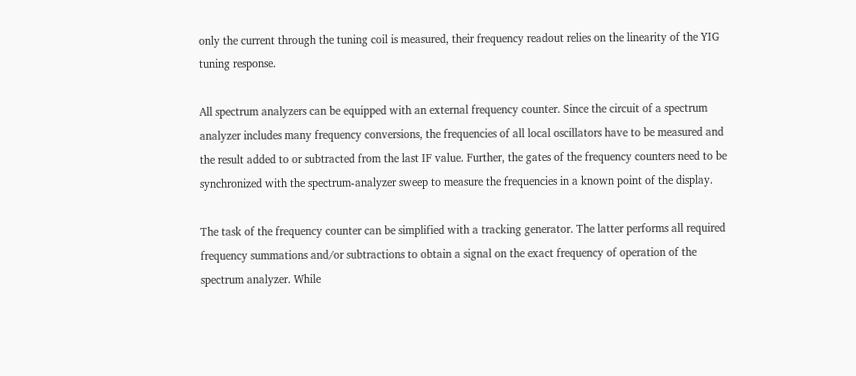only the current through the tuning coil is measured, their frequency readout relies on the linearity of the YIG tuning response.

All spectrum analyzers can be equipped with an external frequency counter. Since the circuit of a spectrum analyzer includes many frequency conversions, the frequencies of all local oscillators have to be measured and the result added to or subtracted from the last IF value. Further, the gates of the frequency counters need to be synchronized with the spectrum-analyzer sweep to measure the frequencies in a known point of the display.

The task of the frequency counter can be simplified with a tracking generator. The latter performs all required frequency summations and/or subtractions to obtain a signal on the exact frequency of operation of the spectrum analyzer. While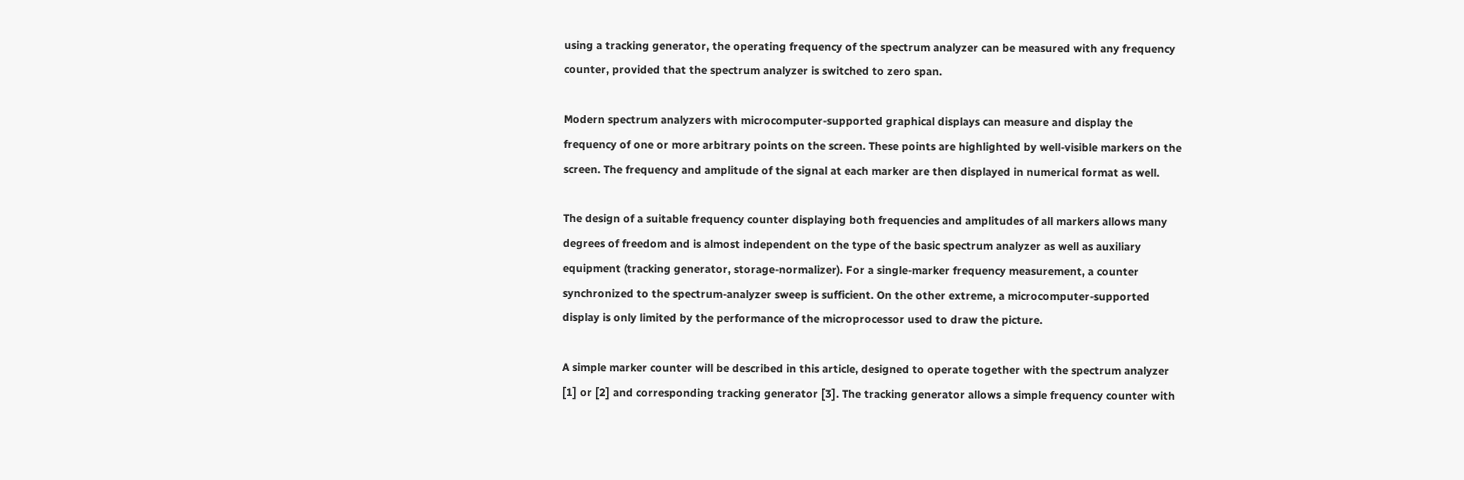using a tracking generator, the operating frequency of the spectrum analyzer can be measured with any frequency counter, provided that the spectrum analyzer is switched to zero span.

Modern spectrum analyzers with microcomputer-supported graphical displays can measure and display the frequency of one or more arbitrary points on the screen. These points are highlighted by well-visible markers on the screen. The frequency and amplitude of the signal at each marker are then displayed in numerical format as well.

The design of a suitable frequency counter displaying both frequencies and amplitudes of all markers allows many degrees of freedom and is almost independent on the type of the basic spectrum analyzer as well as auxiliary equipment (tracking generator, storage-normalizer). For a single-marker frequency measurement, a counter synchronized to the spectrum-analyzer sweep is sufficient. On the other extreme, a microcomputer-supported display is only limited by the performance of the microprocessor used to draw the picture.

A simple marker counter will be described in this article, designed to operate together with the spectrum analyzer [1] or [2] and corresponding tracking generator [3]. The tracking generator allows a simple frequency counter with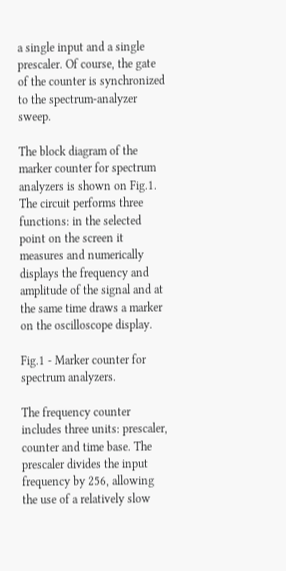a single input and a single prescaler. Of course, the gate of the counter is synchronized to the spectrum-analyzer sweep.

The block diagram of the marker counter for spectrum analyzers is shown on Fig.1. The circuit performs three functions: in the selected point on the screen it measures and numerically displays the frequency and amplitude of the signal and at the same time draws a marker on the oscilloscope display.

Fig.1 - Marker counter for spectrum analyzers.

The frequency counter includes three units: prescaler, counter and time base. The prescaler divides the input frequency by 256, allowing the use of a relatively slow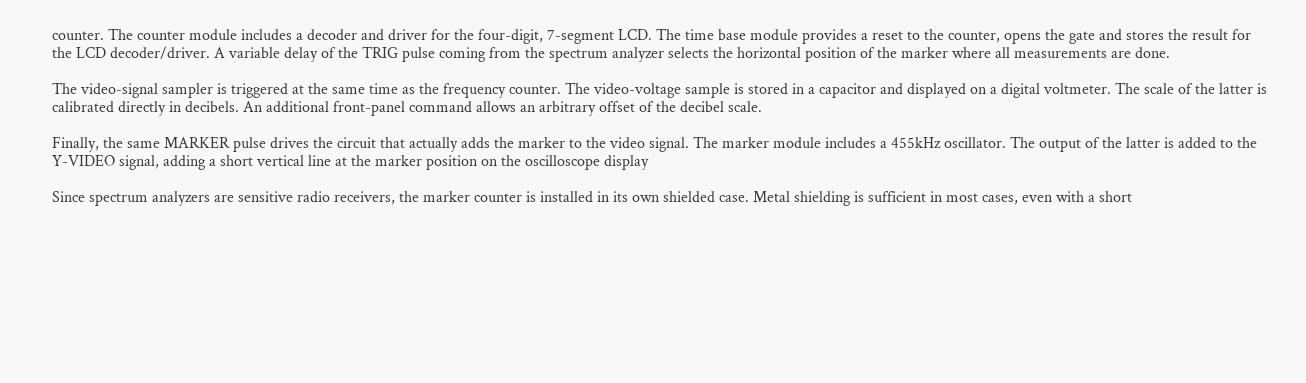counter. The counter module includes a decoder and driver for the four-digit, 7-segment LCD. The time base module provides a reset to the counter, opens the gate and stores the result for the LCD decoder/driver. A variable delay of the TRIG pulse coming from the spectrum analyzer selects the horizontal position of the marker where all measurements are done.

The video-signal sampler is triggered at the same time as the frequency counter. The video-voltage sample is stored in a capacitor and displayed on a digital voltmeter. The scale of the latter is calibrated directly in decibels. An additional front-panel command allows an arbitrary offset of the decibel scale.

Finally, the same MARKER pulse drives the circuit that actually adds the marker to the video signal. The marker module includes a 455kHz oscillator. The output of the latter is added to the Y-VIDEO signal, adding a short vertical line at the marker position on the oscilloscope display

Since spectrum analyzers are sensitive radio receivers, the marker counter is installed in its own shielded case. Metal shielding is sufficient in most cases, even with a short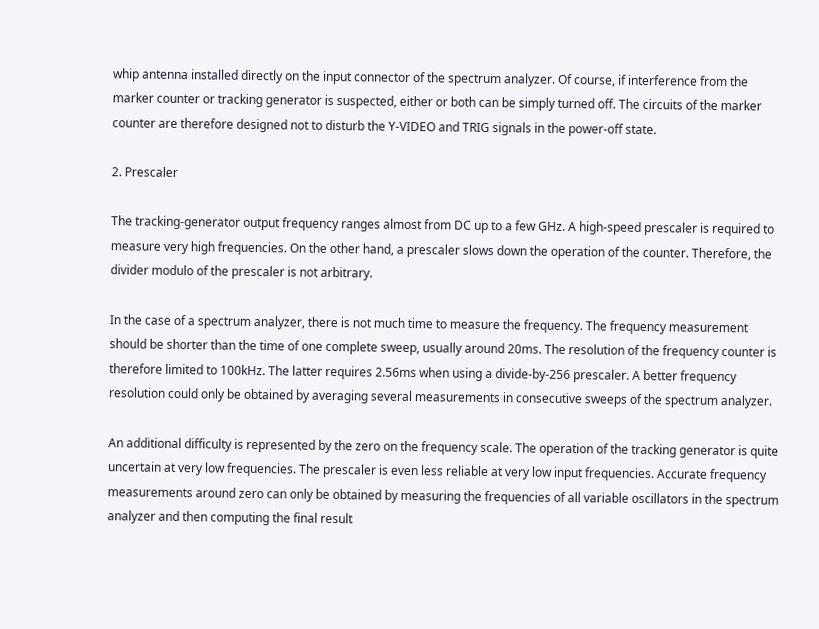whip antenna installed directly on the input connector of the spectrum analyzer. Of course, if interference from the marker counter or tracking generator is suspected, either or both can be simply turned off. The circuits of the marker counter are therefore designed not to disturb the Y-VIDEO and TRIG signals in the power-off state.

2. Prescaler

The tracking-generator output frequency ranges almost from DC up to a few GHz. A high-speed prescaler is required to measure very high frequencies. On the other hand, a prescaler slows down the operation of the counter. Therefore, the divider modulo of the prescaler is not arbitrary.

In the case of a spectrum analyzer, there is not much time to measure the frequency. The frequency measurement should be shorter than the time of one complete sweep, usually around 20ms. The resolution of the frequency counter is therefore limited to 100kHz. The latter requires 2.56ms when using a divide-by-256 prescaler. A better frequency resolution could only be obtained by averaging several measurements in consecutive sweeps of the spectrum analyzer.

An additional difficulty is represented by the zero on the frequency scale. The operation of the tracking generator is quite uncertain at very low frequencies. The prescaler is even less reliable at very low input frequencies. Accurate frequency measurements around zero can only be obtained by measuring the frequencies of all variable oscillators in the spectrum analyzer and then computing the final result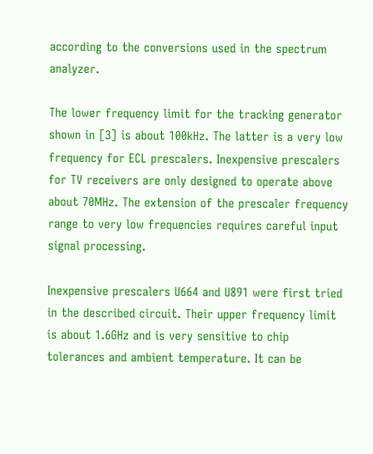according to the conversions used in the spectrum analyzer.

The lower frequency limit for the tracking generator shown in [3] is about 100kHz. The latter is a very low frequency for ECL prescalers. Inexpensive prescalers for TV receivers are only designed to operate above about 70MHz. The extension of the prescaler frequency range to very low frequencies requires careful input signal processing.

Inexpensive prescalers U664 and U891 were first tried in the described circuit. Their upper frequency limit is about 1.6GHz and is very sensitive to chip tolerances and ambient temperature. It can be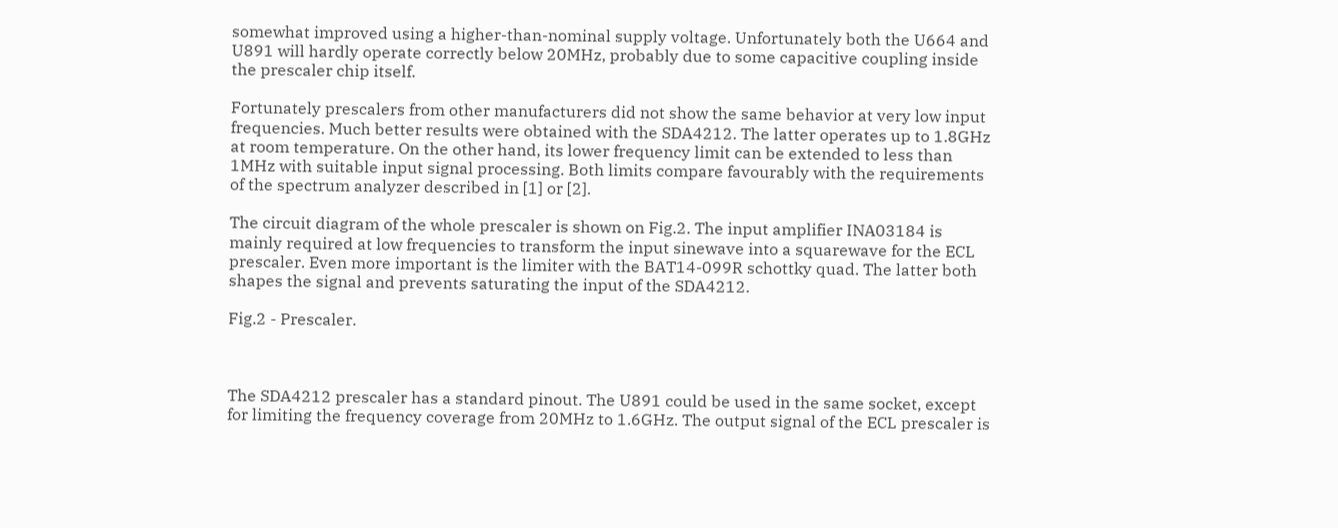somewhat improved using a higher-than-nominal supply voltage. Unfortunately both the U664 and U891 will hardly operate correctly below 20MHz, probably due to some capacitive coupling inside the prescaler chip itself.

Fortunately prescalers from other manufacturers did not show the same behavior at very low input frequencies. Much better results were obtained with the SDA4212. The latter operates up to 1.8GHz at room temperature. On the other hand, its lower frequency limit can be extended to less than 1MHz with suitable input signal processing. Both limits compare favourably with the requirements of the spectrum analyzer described in [1] or [2].

The circuit diagram of the whole prescaler is shown on Fig.2. The input amplifier INA03184 is mainly required at low frequencies to transform the input sinewave into a squarewave for the ECL prescaler. Even more important is the limiter with the BAT14-099R schottky quad. The latter both shapes the signal and prevents saturating the input of the SDA4212.

Fig.2 - Prescaler.



The SDA4212 prescaler has a standard pinout. The U891 could be used in the same socket, except for limiting the frequency coverage from 20MHz to 1.6GHz. The output signal of the ECL prescaler is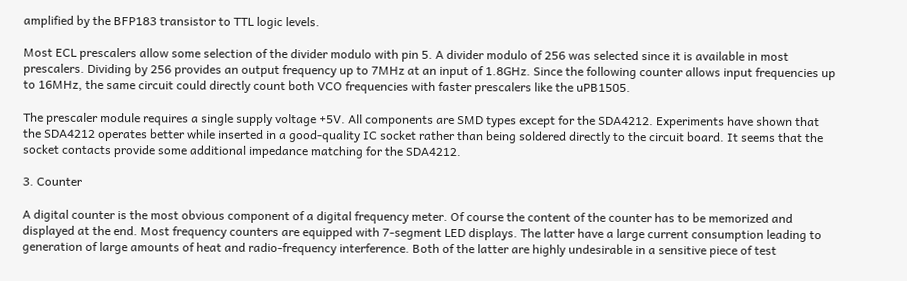amplified by the BFP183 transistor to TTL logic levels.

Most ECL prescalers allow some selection of the divider modulo with pin 5. A divider modulo of 256 was selected since it is available in most prescalers. Dividing by 256 provides an output frequency up to 7MHz at an input of 1.8GHz. Since the following counter allows input frequencies up to 16MHz, the same circuit could directly count both VCO frequencies with faster prescalers like the uPB1505.

The prescaler module requires a single supply voltage +5V. All components are SMD types except for the SDA4212. Experiments have shown that the SDA4212 operates better while inserted in a good-quality IC socket rather than being soldered directly to the circuit board. It seems that the socket contacts provide some additional impedance matching for the SDA4212.

3. Counter

A digital counter is the most obvious component of a digital frequency meter. Of course the content of the counter has to be memorized and displayed at the end. Most frequency counters are equipped with 7-segment LED displays. The latter have a large current consumption leading to generation of large amounts of heat and radio-frequency interference. Both of the latter are highly undesirable in a sensitive piece of test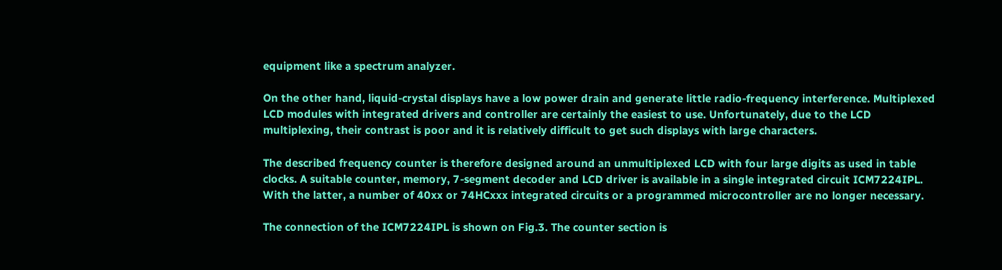equipment like a spectrum analyzer.

On the other hand, liquid-crystal displays have a low power drain and generate little radio-frequency interference. Multiplexed LCD modules with integrated drivers and controller are certainly the easiest to use. Unfortunately, due to the LCD multiplexing, their contrast is poor and it is relatively difficult to get such displays with large characters.

The described frequency counter is therefore designed around an unmultiplexed LCD with four large digits as used in table clocks. A suitable counter, memory, 7-segment decoder and LCD driver is available in a single integrated circuit ICM7224IPL. With the latter, a number of 40xx or 74HCxxx integrated circuits or a programmed microcontroller are no longer necessary.

The connection of the ICM7224IPL is shown on Fig.3. The counter section is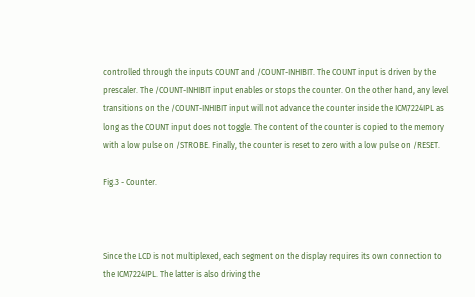controlled through the inputs COUNT and /COUNT-INHIBIT. The COUNT input is driven by the prescaler. The /COUNT-INHIBIT input enables or stops the counter. On the other hand, any level transitions on the /COUNT-INHIBIT input will not advance the counter inside the ICM7224IPL as long as the COUNT input does not toggle. The content of the counter is copied to the memory with a low pulse on /STROBE. Finally, the counter is reset to zero with a low pulse on /RESET.

Fig.3 - Counter.



Since the LCD is not multiplexed, each segment on the display requires its own connection to the ICM7224IPL. The latter is also driving the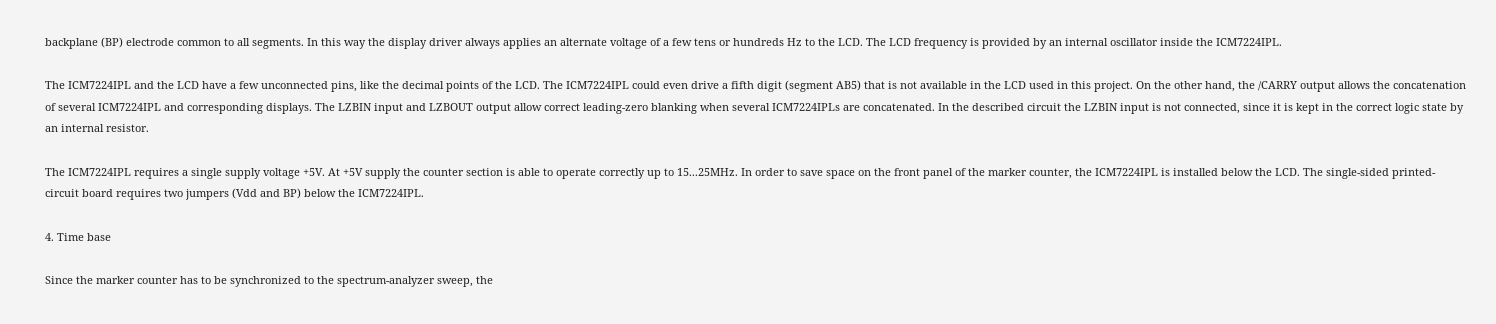backplane (BP) electrode common to all segments. In this way the display driver always applies an alternate voltage of a few tens or hundreds Hz to the LCD. The LCD frequency is provided by an internal oscillator inside the ICM7224IPL.

The ICM7224IPL and the LCD have a few unconnected pins, like the decimal points of the LCD. The ICM7224IPL could even drive a fifth digit (segment AB5) that is not available in the LCD used in this project. On the other hand, the /CARRY output allows the concatenation of several ICM7224IPL and corresponding displays. The LZBIN input and LZBOUT output allow correct leading-zero blanking when several ICM7224IPLs are concatenated. In the described circuit the LZBIN input is not connected, since it is kept in the correct logic state by an internal resistor.

The ICM7224IPL requires a single supply voltage +5V. At +5V supply the counter section is able to operate correctly up to 15...25MHz. In order to save space on the front panel of the marker counter, the ICM7224IPL is installed below the LCD. The single-sided printed-circuit board requires two jumpers (Vdd and BP) below the ICM7224IPL.

4. Time base

Since the marker counter has to be synchronized to the spectrum-analyzer sweep, the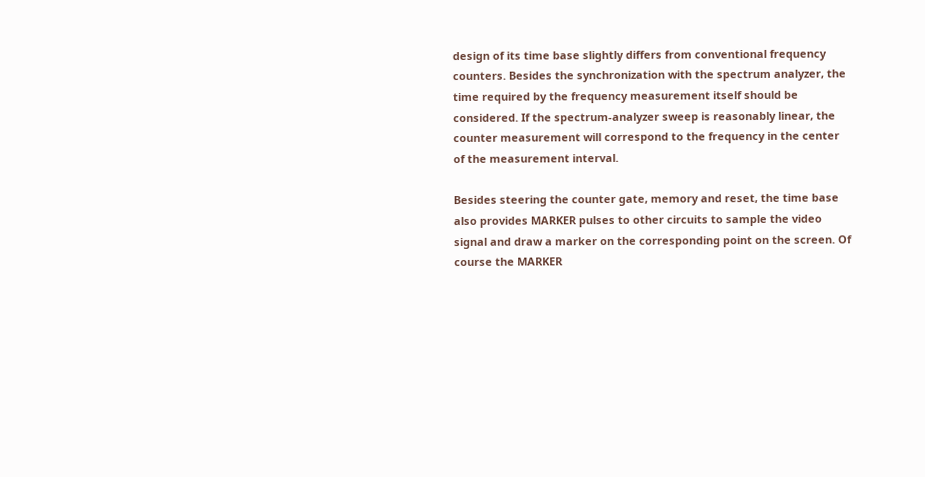design of its time base slightly differs from conventional frequency counters. Besides the synchronization with the spectrum analyzer, the time required by the frequency measurement itself should be considered. If the spectrum-analyzer sweep is reasonably linear, the counter measurement will correspond to the frequency in the center of the measurement interval.

Besides steering the counter gate, memory and reset, the time base also provides MARKER pulses to other circuits to sample the video signal and draw a marker on the corresponding point on the screen. Of course the MARKER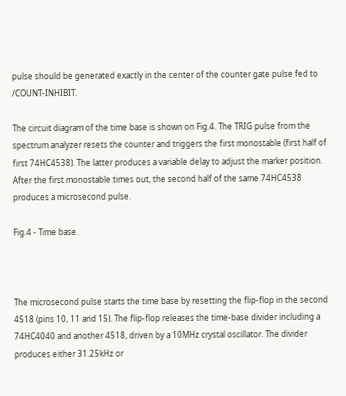pulse should be generated exactly in the center of the counter gate pulse fed to /COUNT-INHIBIT.

The circuit diagram of the time base is shown on Fig.4. The TRIG pulse from the spectrum analyzer resets the counter and triggers the first monostable (first half of first 74HC4538). The latter produces a variable delay to adjust the marker position. After the first monostable times out, the second half of the same 74HC4538 produces a microsecond pulse.

Fig.4 - Time base.



The microsecond pulse starts the time base by resetting the flip-flop in the second 4518 (pins 10, 11 and 15). The flip-flop releases the time-base divider including a 74HC4040 and another 4518, driven by a 10MHz crystal oscillator. The divider produces either 31.25kHz or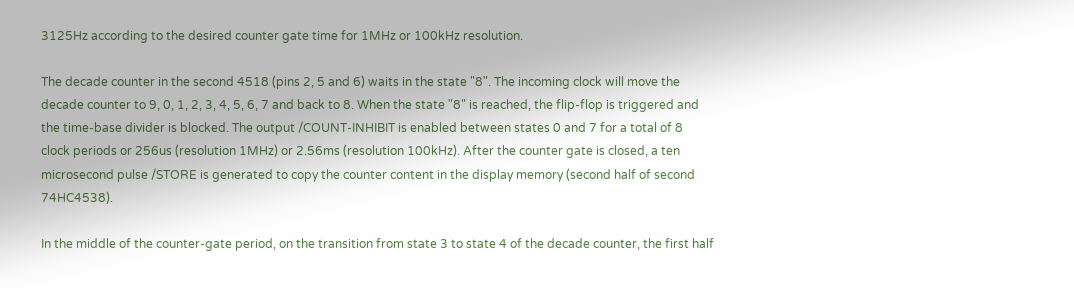3125Hz according to the desired counter gate time for 1MHz or 100kHz resolution.

The decade counter in the second 4518 (pins 2, 5 and 6) waits in the state "8". The incoming clock will move the decade counter to 9, 0, 1, 2, 3, 4, 5, 6, 7 and back to 8. When the state "8" is reached, the flip-flop is triggered and the time-base divider is blocked. The output /COUNT-INHIBIT is enabled between states 0 and 7 for a total of 8 clock periods or 256us (resolution 1MHz) or 2.56ms (resolution 100kHz). After the counter gate is closed, a ten microsecond pulse /STORE is generated to copy the counter content in the display memory (second half of second 74HC4538).

In the middle of the counter-gate period, on the transition from state 3 to state 4 of the decade counter, the first half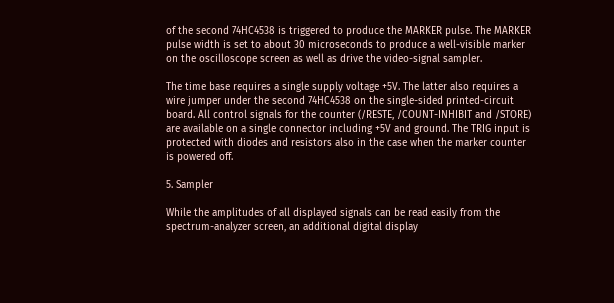of the second 74HC4538 is triggered to produce the MARKER pulse. The MARKER pulse width is set to about 30 microseconds to produce a well-visible marker on the oscilloscope screen as well as drive the video-signal sampler.

The time base requires a single supply voltage +5V. The latter also requires a wire jumper under the second 74HC4538 on the single-sided printed-circuit board. All control signals for the counter (/RESTE, /COUNT-INHIBIT and /STORE) are available on a single connector including +5V and ground. The TRIG input is protected with diodes and resistors also in the case when the marker counter is powered off.

5. Sampler

While the amplitudes of all displayed signals can be read easily from the spectrum-analyzer screen, an additional digital display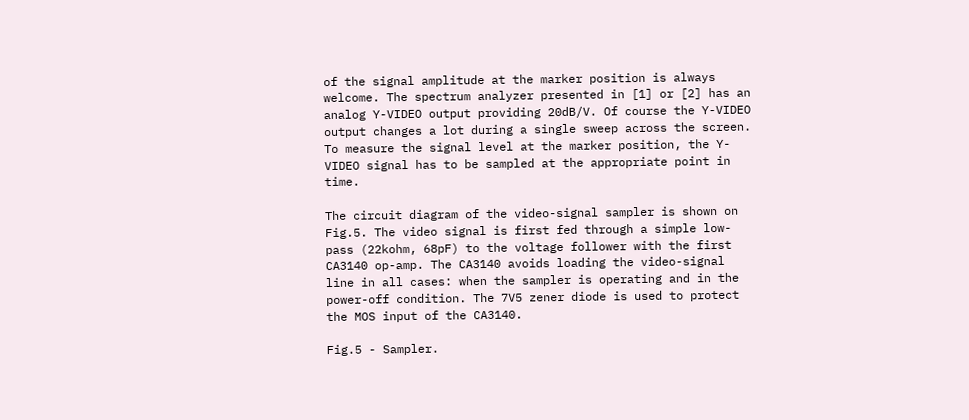of the signal amplitude at the marker position is always welcome. The spectrum analyzer presented in [1] or [2] has an analog Y-VIDEO output providing 20dB/V. Of course the Y-VIDEO output changes a lot during a single sweep across the screen. To measure the signal level at the marker position, the Y-VIDEO signal has to be sampled at the appropriate point in time.

The circuit diagram of the video-signal sampler is shown on Fig.5. The video signal is first fed through a simple low-pass (22kohm, 68pF) to the voltage follower with the first CA3140 op-amp. The CA3140 avoids loading the video-signal line in all cases: when the sampler is operating and in the power-off condition. The 7V5 zener diode is used to protect the MOS input of the CA3140.

Fig.5 - Sampler.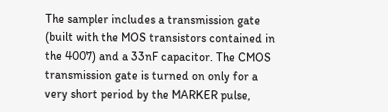The sampler includes a transmission gate (built with the MOS transistors contained in the 4007) and a 33nF capacitor. The CMOS transmission gate is turned on only for a very short period by the MARKER pulse,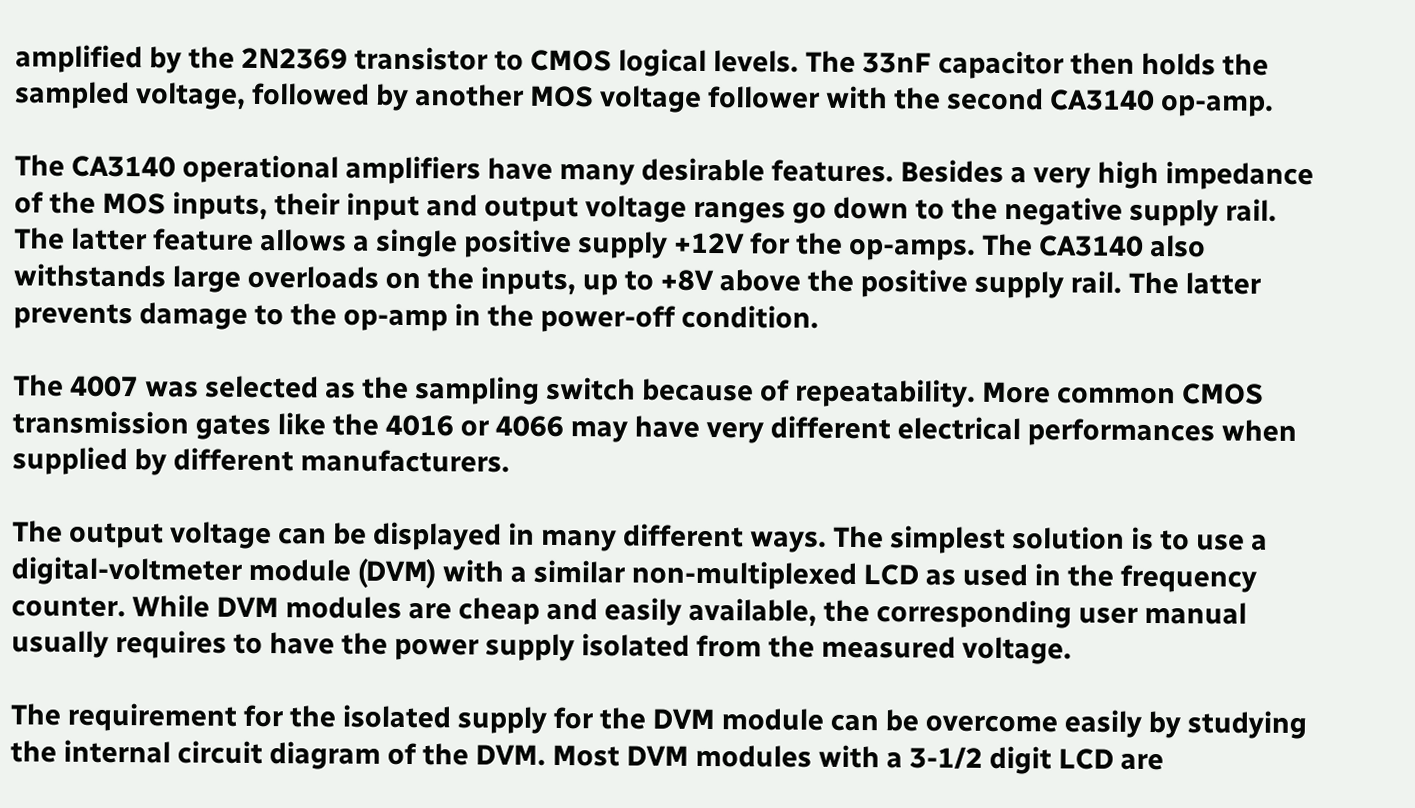amplified by the 2N2369 transistor to CMOS logical levels. The 33nF capacitor then holds the sampled voltage, followed by another MOS voltage follower with the second CA3140 op-amp.

The CA3140 operational amplifiers have many desirable features. Besides a very high impedance of the MOS inputs, their input and output voltage ranges go down to the negative supply rail. The latter feature allows a single positive supply +12V for the op-amps. The CA3140 also withstands large overloads on the inputs, up to +8V above the positive supply rail. The latter prevents damage to the op-amp in the power-off condition.

The 4007 was selected as the sampling switch because of repeatability. More common CMOS transmission gates like the 4016 or 4066 may have very different electrical performances when supplied by different manufacturers.

The output voltage can be displayed in many different ways. The simplest solution is to use a digital-voltmeter module (DVM) with a similar non-multiplexed LCD as used in the frequency counter. While DVM modules are cheap and easily available, the corresponding user manual usually requires to have the power supply isolated from the measured voltage.

The requirement for the isolated supply for the DVM module can be overcome easily by studying the internal circuit diagram of the DVM. Most DVM modules with a 3-1/2 digit LCD are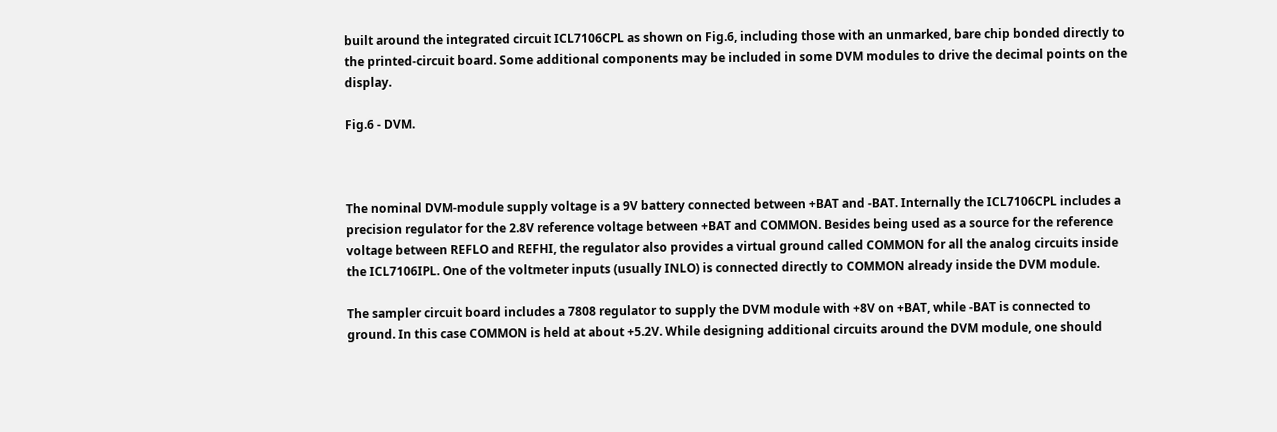built around the integrated circuit ICL7106CPL as shown on Fig.6, including those with an unmarked, bare chip bonded directly to the printed-circuit board. Some additional components may be included in some DVM modules to drive the decimal points on the display.

Fig.6 - DVM.



The nominal DVM-module supply voltage is a 9V battery connected between +BAT and -BAT. Internally the ICL7106CPL includes a precision regulator for the 2.8V reference voltage between +BAT and COMMON. Besides being used as a source for the reference voltage between REFLO and REFHI, the regulator also provides a virtual ground called COMMON for all the analog circuits inside the ICL7106IPL. One of the voltmeter inputs (usually INLO) is connected directly to COMMON already inside the DVM module.

The sampler circuit board includes a 7808 regulator to supply the DVM module with +8V on +BAT, while -BAT is connected to ground. In this case COMMON is held at about +5.2V. While designing additional circuits around the DVM module, one should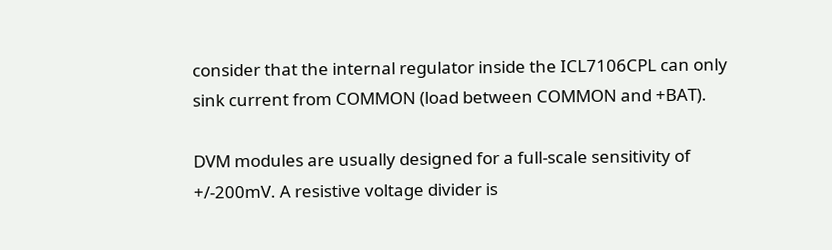consider that the internal regulator inside the ICL7106CPL can only sink current from COMMON (load between COMMON and +BAT).

DVM modules are usually designed for a full-scale sensitivity of +/-200mV. A resistive voltage divider is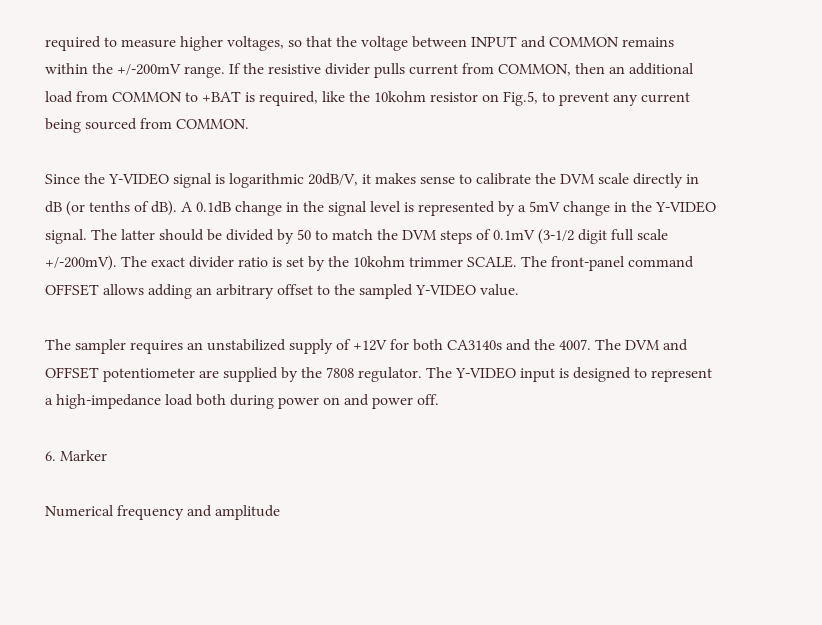required to measure higher voltages, so that the voltage between INPUT and COMMON remains within the +/-200mV range. If the resistive divider pulls current from COMMON, then an additional load from COMMON to +BAT is required, like the 10kohm resistor on Fig.5, to prevent any current being sourced from COMMON.

Since the Y-VIDEO signal is logarithmic 20dB/V, it makes sense to calibrate the DVM scale directly in dB (or tenths of dB). A 0.1dB change in the signal level is represented by a 5mV change in the Y-VIDEO signal. The latter should be divided by 50 to match the DVM steps of 0.1mV (3-1/2 digit full scale +/-200mV). The exact divider ratio is set by the 10kohm trimmer SCALE. The front-panel command OFFSET allows adding an arbitrary offset to the sampled Y-VIDEO value.

The sampler requires an unstabilized supply of +12V for both CA3140s and the 4007. The DVM and OFFSET potentiometer are supplied by the 7808 regulator. The Y-VIDEO input is designed to represent a high-impedance load both during power on and power off.

6. Marker

Numerical frequency and amplitude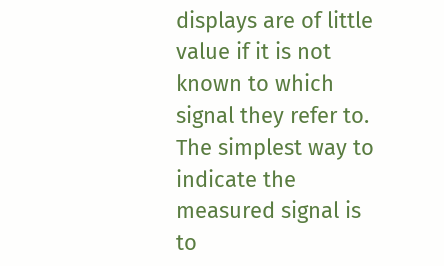displays are of little value if it is not known to which signal they refer to. The simplest way to indicate the measured signal is to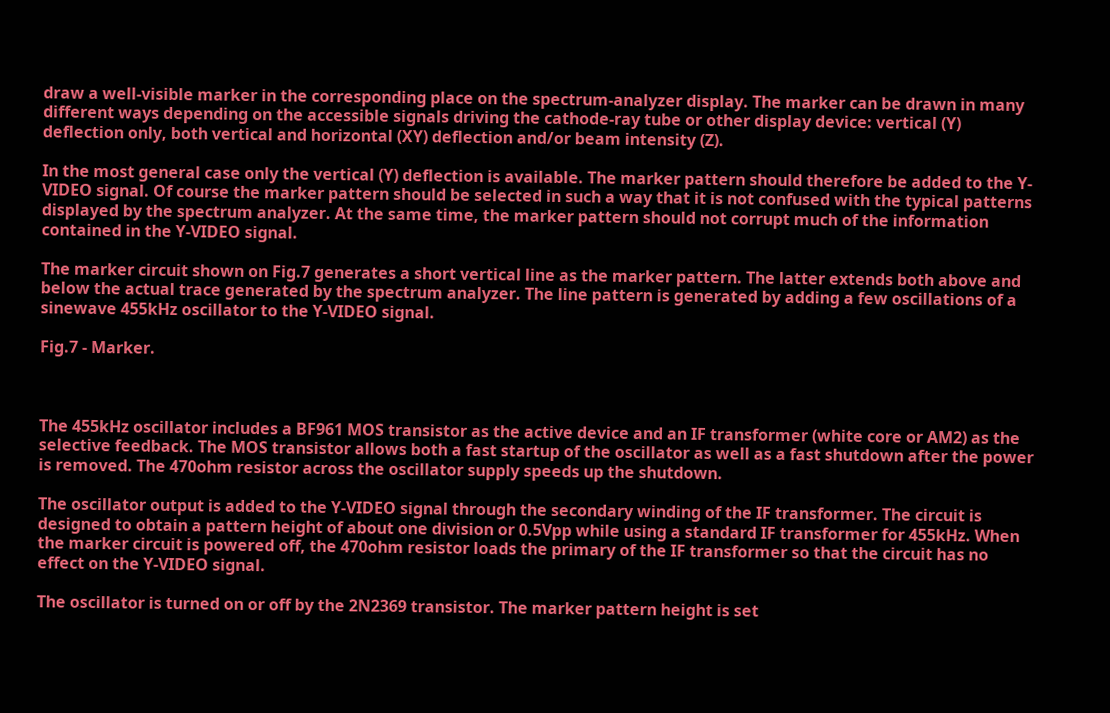draw a well-visible marker in the corresponding place on the spectrum-analyzer display. The marker can be drawn in many different ways depending on the accessible signals driving the cathode-ray tube or other display device: vertical (Y) deflection only, both vertical and horizontal (XY) deflection and/or beam intensity (Z).

In the most general case only the vertical (Y) deflection is available. The marker pattern should therefore be added to the Y-VIDEO signal. Of course the marker pattern should be selected in such a way that it is not confused with the typical patterns displayed by the spectrum analyzer. At the same time, the marker pattern should not corrupt much of the information contained in the Y-VIDEO signal.

The marker circuit shown on Fig.7 generates a short vertical line as the marker pattern. The latter extends both above and below the actual trace generated by the spectrum analyzer. The line pattern is generated by adding a few oscillations of a sinewave 455kHz oscillator to the Y-VIDEO signal.

Fig.7 - Marker.



The 455kHz oscillator includes a BF961 MOS transistor as the active device and an IF transformer (white core or AM2) as the selective feedback. The MOS transistor allows both a fast startup of the oscillator as well as a fast shutdown after the power is removed. The 470ohm resistor across the oscillator supply speeds up the shutdown.

The oscillator output is added to the Y-VIDEO signal through the secondary winding of the IF transformer. The circuit is designed to obtain a pattern height of about one division or 0.5Vpp while using a standard IF transformer for 455kHz. When the marker circuit is powered off, the 470ohm resistor loads the primary of the IF transformer so that the circuit has no effect on the Y-VIDEO signal.

The oscillator is turned on or off by the 2N2369 transistor. The marker pattern height is set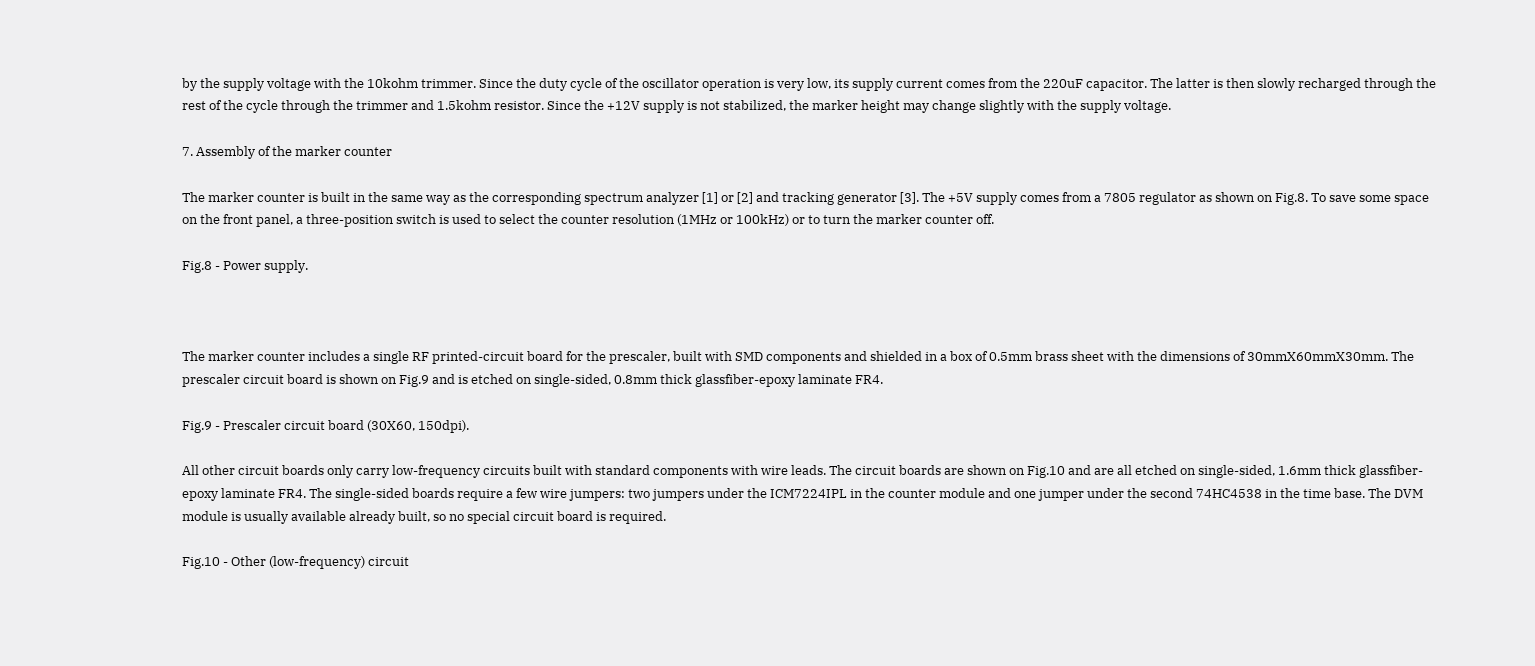by the supply voltage with the 10kohm trimmer. Since the duty cycle of the oscillator operation is very low, its supply current comes from the 220uF capacitor. The latter is then slowly recharged through the rest of the cycle through the trimmer and 1.5kohm resistor. Since the +12V supply is not stabilized, the marker height may change slightly with the supply voltage.

7. Assembly of the marker counter

The marker counter is built in the same way as the corresponding spectrum analyzer [1] or [2] and tracking generator [3]. The +5V supply comes from a 7805 regulator as shown on Fig.8. To save some space on the front panel, a three-position switch is used to select the counter resolution (1MHz or 100kHz) or to turn the marker counter off.

Fig.8 - Power supply.



The marker counter includes a single RF printed-circuit board for the prescaler, built with SMD components and shielded in a box of 0.5mm brass sheet with the dimensions of 30mmX60mmX30mm. The prescaler circuit board is shown on Fig.9 and is etched on single-sided, 0.8mm thick glassfiber-epoxy laminate FR4.

Fig.9 - Prescaler circuit board (30X60, 150dpi).

All other circuit boards only carry low-frequency circuits built with standard components with wire leads. The circuit boards are shown on Fig.10 and are all etched on single-sided, 1.6mm thick glassfiber-epoxy laminate FR4. The single-sided boards require a few wire jumpers: two jumpers under the ICM7224IPL in the counter module and one jumper under the second 74HC4538 in the time base. The DVM module is usually available already built, so no special circuit board is required.

Fig.10 - Other (low-frequency) circuit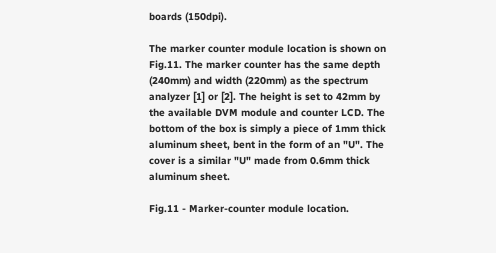boards (150dpi).

The marker counter module location is shown on Fig.11. The marker counter has the same depth (240mm) and width (220mm) as the spectrum analyzer [1] or [2]. The height is set to 42mm by the available DVM module and counter LCD. The bottom of the box is simply a piece of 1mm thick aluminum sheet, bent in the form of an "U". The cover is a similar "U" made from 0.6mm thick aluminum sheet.

Fig.11 - Marker-counter module location.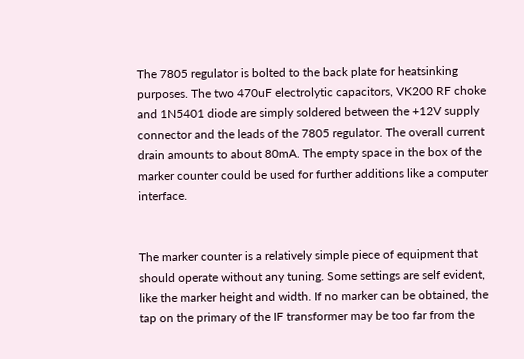The 7805 regulator is bolted to the back plate for heatsinking purposes. The two 470uF electrolytic capacitors, VK200 RF choke and 1N5401 diode are simply soldered between the +12V supply connector and the leads of the 7805 regulator. The overall current drain amounts to about 80mA. The empty space in the box of the marker counter could be used for further additions like a computer interface.


The marker counter is a relatively simple piece of equipment that should operate without any tuning. Some settings are self evident, like the marker height and width. If no marker can be obtained, the tap on the primary of the IF transformer may be too far from the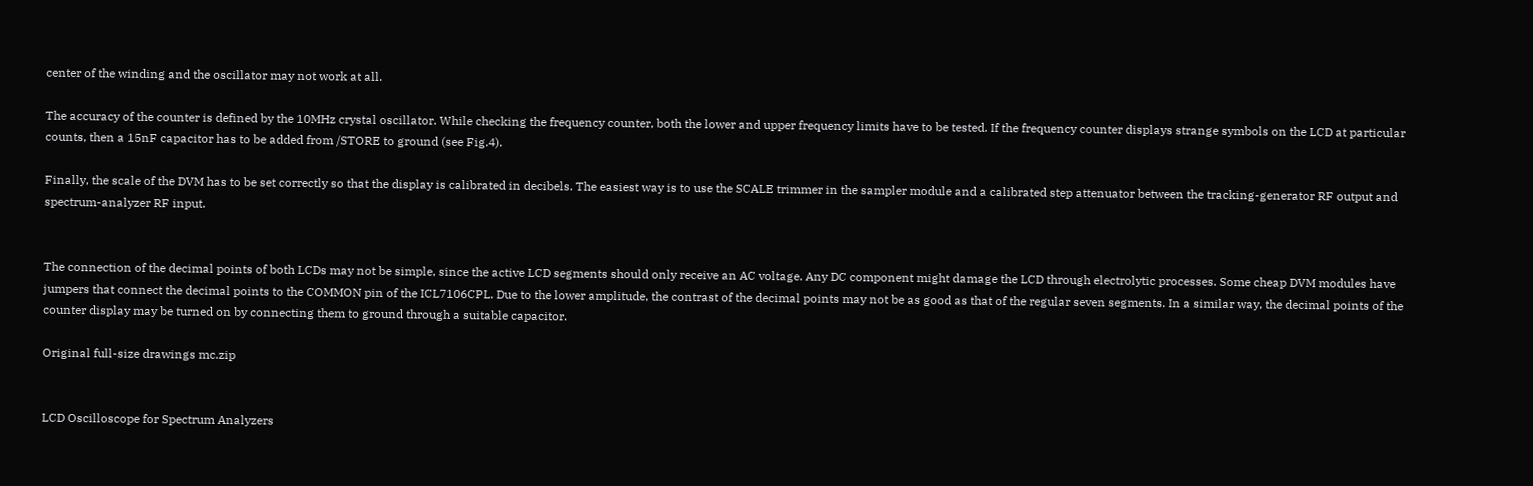center of the winding and the oscillator may not work at all.

The accuracy of the counter is defined by the 10MHz crystal oscillator. While checking the frequency counter, both the lower and upper frequency limits have to be tested. If the frequency counter displays strange symbols on the LCD at particular counts, then a 15nF capacitor has to be added from /STORE to ground (see Fig.4).

Finally, the scale of the DVM has to be set correctly so that the display is calibrated in decibels. The easiest way is to use the SCALE trimmer in the sampler module and a calibrated step attenuator between the tracking-generator RF output and spectrum-analyzer RF input.


The connection of the decimal points of both LCDs may not be simple, since the active LCD segments should only receive an AC voltage. Any DC component might damage the LCD through electrolytic processes. Some cheap DVM modules have jumpers that connect the decimal points to the COMMON pin of the ICL7106CPL. Due to the lower amplitude, the contrast of the decimal points may not be as good as that of the regular seven segments. In a similar way, the decimal points of the counter display may be turned on by connecting them to ground through a suitable capacitor.

Original full-size drawings mc.zip


LCD Oscilloscope for Spectrum Analyzers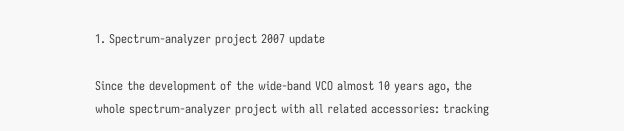1. Spectrum-analyzer project 2007 update

Since the development of the wide-band VCO almost 10 years ago, the whole spectrum-analyzer project with all related accessories: tracking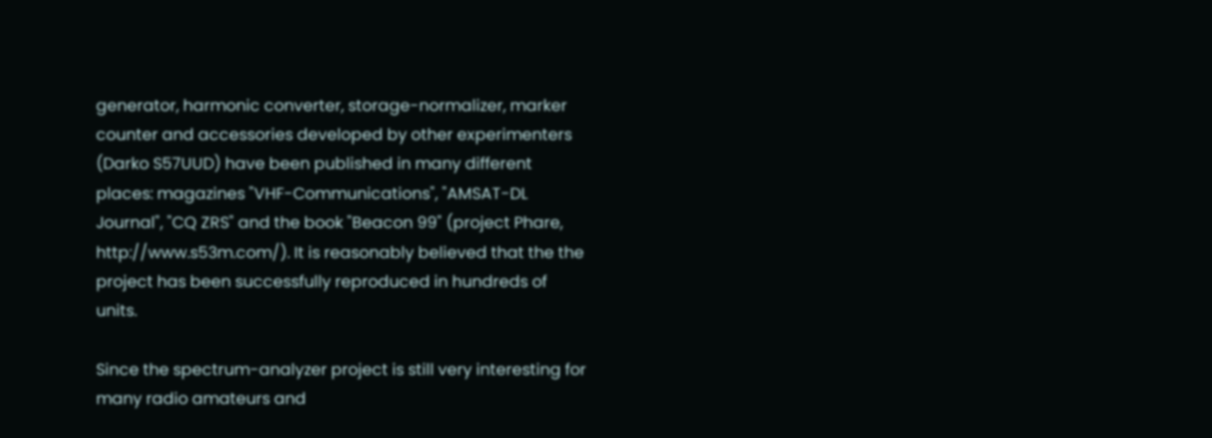generator, harmonic converter, storage-normalizer, marker counter and accessories developed by other experimenters (Darko S57UUD) have been published in many different places: magazines "VHF-Communications", "AMSAT-DL Journal", "CQ ZRS" and the book "Beacon 99" (project Phare, http://www.s53m.com/). It is reasonably believed that the the project has been successfully reproduced in hundreds of units.

Since the spectrum-analyzer project is still very interesting for many radio amateurs and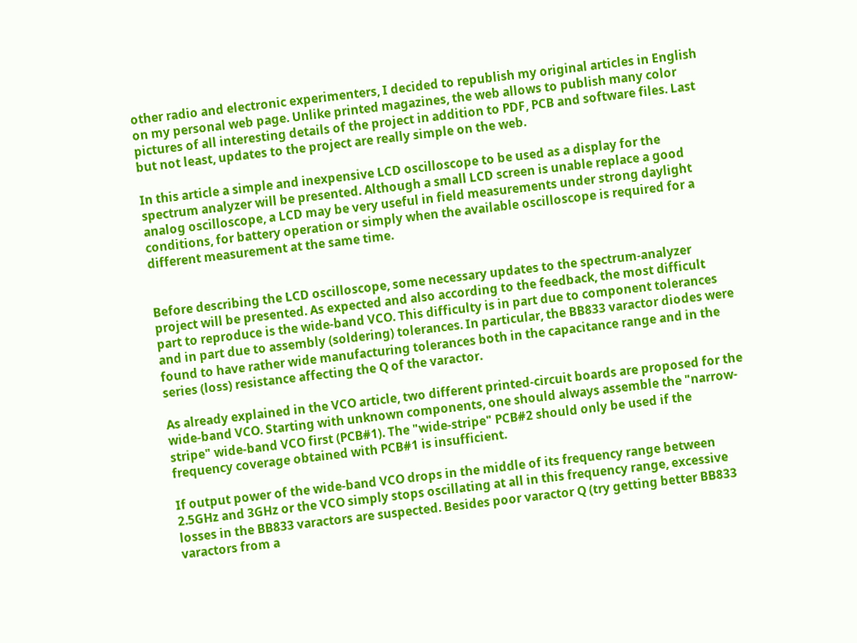other radio and electronic experimenters, I decided to republish my original articles in English on my personal web page. Unlike printed magazines, the web allows to publish many color pictures of all interesting details of the project in addition to PDF, PCB and software files. Last but not least, updates to the project are really simple on the web.

In this article a simple and inexpensive LCD oscilloscope to be used as a display for the spectrum analyzer will be presented. Although a small LCD screen is unable replace a good analog oscilloscope, a LCD may be very useful in field measurements under strong daylight conditions, for battery operation or simply when the available oscilloscope is required for a different measurement at the same time.


Before describing the LCD oscilloscope, some necessary updates to the spectrum-analyzer project will be presented. As expected and also according to the feedback, the most difficult part to reproduce is the wide-band VCO. This difficulty is in part due to component tolerances and in part due to assembly (soldering) tolerances. In particular, the BB833 varactor diodes were found to have rather wide manufacturing tolerances both in the capacitance range and in the series (loss) resistance affecting the Q of the varactor.

As already explained in the VCO article, two different printed-circuit boards are proposed for the wide-band VCO. Starting with unknown components, one should always assemble the "narrow-stripe" wide-band VCO first (PCB#1). The "wide-stripe" PCB#2 should only be used if the frequency coverage obtained with PCB#1 is insufficient.

If output power of the wide-band VCO drops in the middle of its frequency range between 2.5GHz and 3GHz or the VCO simply stops oscillating at all in this frequency range, excessive losses in the BB833 varactors are suspected. Besides poor varactor Q (try getting better BB833 varactors from a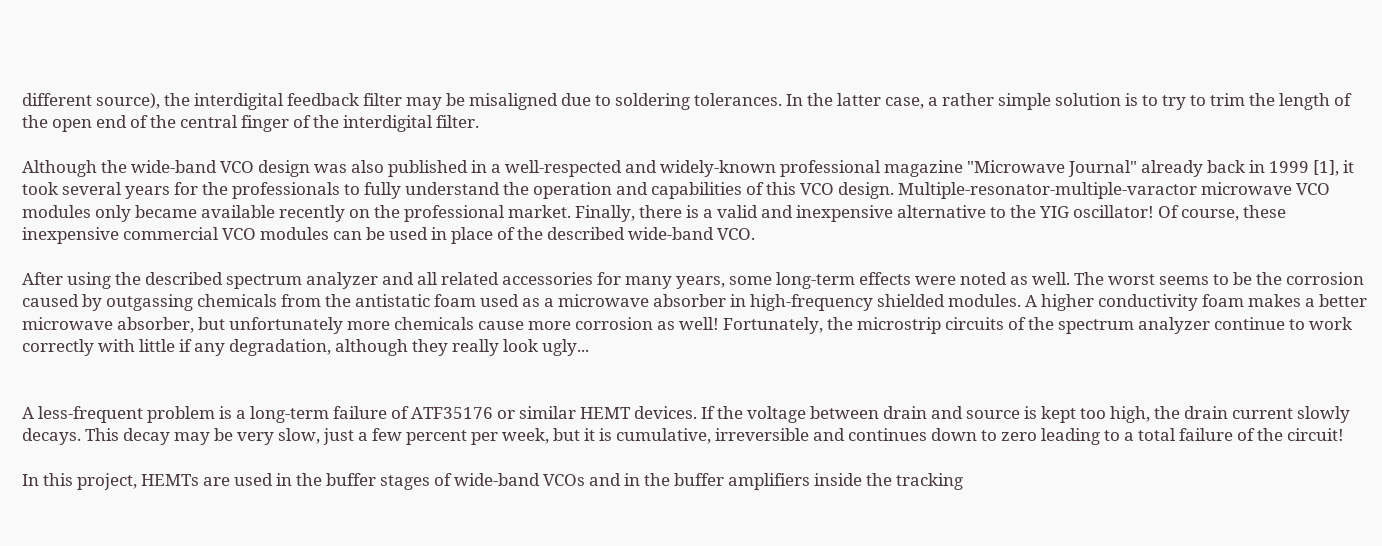different source), the interdigital feedback filter may be misaligned due to soldering tolerances. In the latter case, a rather simple solution is to try to trim the length of the open end of the central finger of the interdigital filter.

Although the wide-band VCO design was also published in a well-respected and widely-known professional magazine "Microwave Journal" already back in 1999 [1], it took several years for the professionals to fully understand the operation and capabilities of this VCO design. Multiple-resonator-multiple-varactor microwave VCO modules only became available recently on the professional market. Finally, there is a valid and inexpensive alternative to the YIG oscillator! Of course, these inexpensive commercial VCO modules can be used in place of the described wide-band VCO.

After using the described spectrum analyzer and all related accessories for many years, some long-term effects were noted as well. The worst seems to be the corrosion caused by outgassing chemicals from the antistatic foam used as a microwave absorber in high-frequency shielded modules. A higher conductivity foam makes a better microwave absorber, but unfortunately more chemicals cause more corrosion as well! Fortunately, the microstrip circuits of the spectrum analyzer continue to work correctly with little if any degradation, although they really look ugly...


A less-frequent problem is a long-term failure of ATF35176 or similar HEMT devices. If the voltage between drain and source is kept too high, the drain current slowly decays. This decay may be very slow, just a few percent per week, but it is cumulative, irreversible and continues down to zero leading to a total failure of the circuit!

In this project, HEMTs are used in the buffer stages of wide-band VCOs and in the buffer amplifiers inside the tracking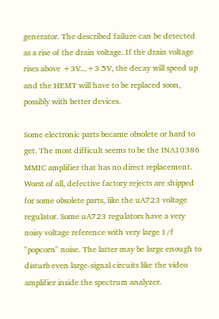generator. The described failure can be detected as a rise of the drain voltage. If the drain voltage rises above +3V...+3.5V, the decay will speed up and the HEMT will have to be replaced soon, possibly with better devices.

Some electronic parts became obsolete or hard to get. The most difficult seems to be the INA10386 MMIC amplifier that has no direct replacement. Worst of all, defective factory rejects are shipped for some obsolete parts, like the uA723 voltage regulator. Some uA723 regulators have a very noisy voltage reference with very large 1/f "popcorn" noise. The latter may be large enough to disturb even large-signal circuits like the video amplifier inside the spectrum analyzer.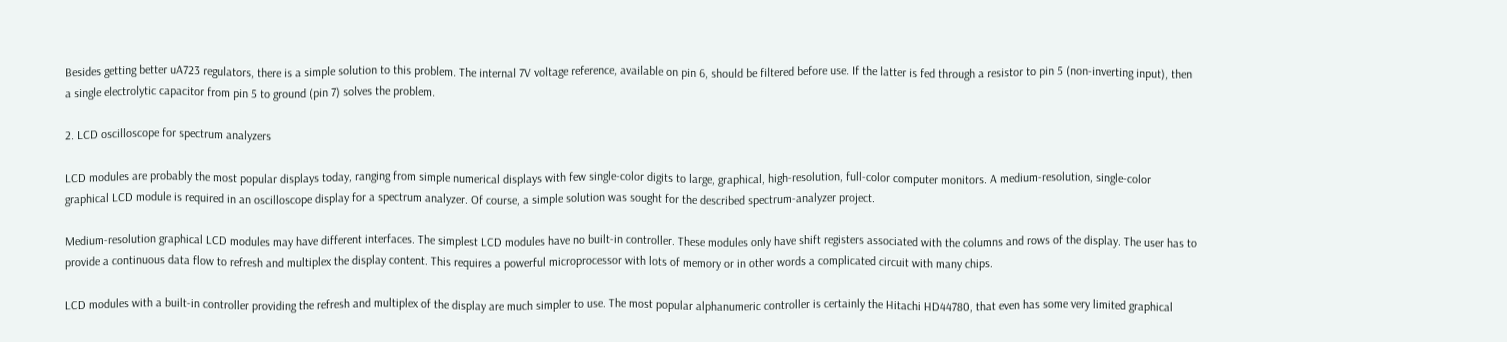Besides getting better uA723 regulators, there is a simple solution to this problem. The internal 7V voltage reference, available on pin 6, should be filtered before use. If the latter is fed through a resistor to pin 5 (non-inverting input), then a single electrolytic capacitor from pin 5 to ground (pin 7) solves the problem.

2. LCD oscilloscope for spectrum analyzers

LCD modules are probably the most popular displays today, ranging from simple numerical displays with few single-color digits to large, graphical, high-resolution, full-color computer monitors. A medium-resolution, single-color graphical LCD module is required in an oscilloscope display for a spectrum analyzer. Of course, a simple solution was sought for the described spectrum-analyzer project.

Medium-resolution graphical LCD modules may have different interfaces. The simplest LCD modules have no built-in controller. These modules only have shift registers associated with the columns and rows of the display. The user has to provide a continuous data flow to refresh and multiplex the display content. This requires a powerful microprocessor with lots of memory or in other words a complicated circuit with many chips.

LCD modules with a built-in controller providing the refresh and multiplex of the display are much simpler to use. The most popular alphanumeric controller is certainly the Hitachi HD44780, that even has some very limited graphical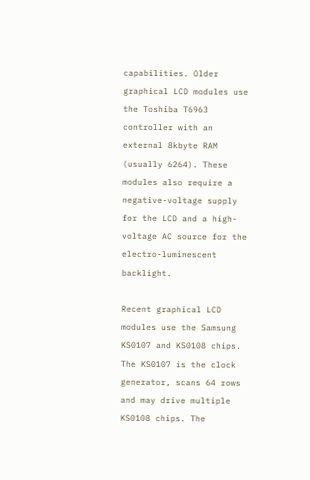capabilities. Older graphical LCD modules use the Toshiba T6963 controller with an external 8kbyte RAM (usually 6264). These modules also require a negative-voltage supply for the LCD and a high-voltage AC source for the electro-luminescent backlight.

Recent graphical LCD modules use the Samsung KS0107 and KS0108 chips. The KS0107 is the clock generator, scans 64 rows and may drive multiple KS0108 chips. The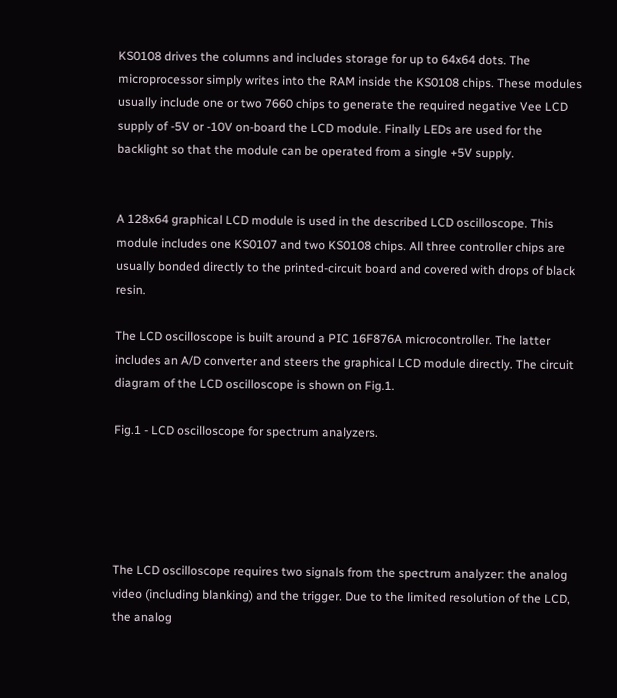KS0108 drives the columns and includes storage for up to 64x64 dots. The microprocessor simply writes into the RAM inside the KS0108 chips. These modules usually include one or two 7660 chips to generate the required negative Vee LCD supply of -5V or -10V on-board the LCD module. Finally LEDs are used for the backlight so that the module can be operated from a single +5V supply.


A 128x64 graphical LCD module is used in the described LCD oscilloscope. This module includes one KS0107 and two KS0108 chips. All three controller chips are usually bonded directly to the printed-circuit board and covered with drops of black resin.

The LCD oscilloscope is built around a PIC 16F876A microcontroller. The latter includes an A/D converter and steers the graphical LCD module directly. The circuit diagram of the LCD oscilloscope is shown on Fig.1.

Fig.1 - LCD oscilloscope for spectrum analyzers.





The LCD oscilloscope requires two signals from the spectrum analyzer: the analog video (including blanking) and the trigger. Due to the limited resolution of the LCD, the analog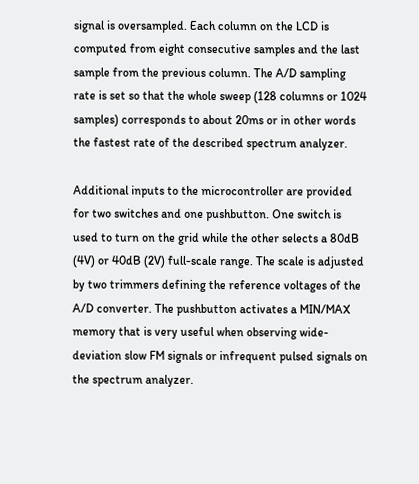signal is oversampled. Each column on the LCD is computed from eight consecutive samples and the last sample from the previous column. The A/D sampling rate is set so that the whole sweep (128 columns or 1024 samples) corresponds to about 20ms or in other words the fastest rate of the described spectrum analyzer.

Additional inputs to the microcontroller are provided for two switches and one pushbutton. One switch is used to turn on the grid while the other selects a 80dB (4V) or 40dB (2V) full-scale range. The scale is adjusted by two trimmers defining the reference voltages of the A/D converter. The pushbutton activates a MIN/MAX memory that is very useful when observing wide-deviation slow FM signals or infrequent pulsed signals on the spectrum analyzer.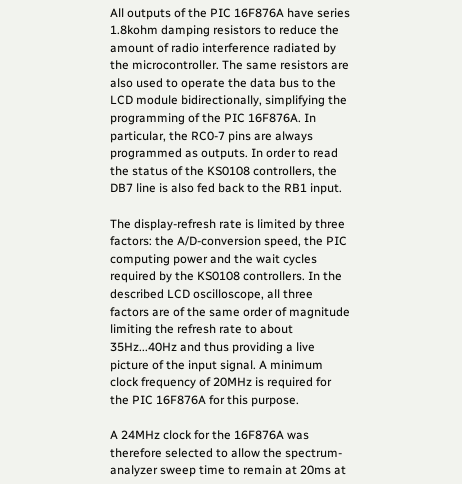All outputs of the PIC 16F876A have series 1.8kohm damping resistors to reduce the amount of radio interference radiated by the microcontroller. The same resistors are also used to operate the data bus to the LCD module bidirectionally, simplifying the programming of the PIC 16F876A. In particular, the RC0-7 pins are always programmed as outputs. In order to read the status of the KS0108 controllers, the DB7 line is also fed back to the RB1 input.

The display-refresh rate is limited by three factors: the A/D-conversion speed, the PIC computing power and the wait cycles required by the KS0108 controllers. In the described LCD oscilloscope, all three factors are of the same order of magnitude limiting the refresh rate to about 35Hz...40Hz and thus providing a live picture of the input signal. A minimum clock frequency of 20MHz is required for the PIC 16F876A for this purpose.

A 24MHz clock for the 16F876A was therefore selected to allow the spectrum-analyzer sweep time to remain at 20ms at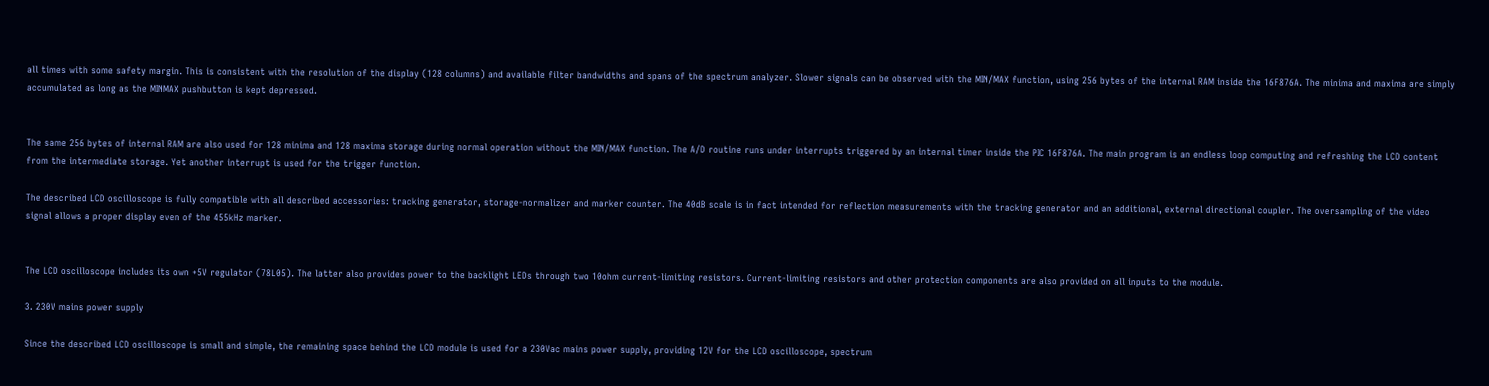all times with some safety margin. This is consistent with the resolution of the display (128 columns) and available filter bandwidths and spans of the spectrum analyzer. Slower signals can be observed with the MIN/MAX function, using 256 bytes of the internal RAM inside the 16F876A. The minima and maxima are simply accumulated as long as the MINMAX pushbutton is kept depressed.


The same 256 bytes of internal RAM are also used for 128 minima and 128 maxima storage during normal operation without the MIN/MAX function. The A/D routine runs under interrupts triggered by an internal timer inside the PIC 16F876A. The main program is an endless loop computing and refreshing the LCD content from the intermediate storage. Yet another interrupt is used for the trigger function.

The described LCD oscilloscope is fully compatible with all described accessories: tracking generator, storage-normalizer and marker counter. The 40dB scale is in fact intended for reflection measurements with the tracking generator and an additional, external directional coupler. The oversampling of the video signal allows a proper display even of the 455kHz marker.


The LCD oscilloscope includes its own +5V regulator (78L05). The latter also provides power to the backlight LEDs through two 10ohm current-limiting resistors. Current-limiting resistors and other protection components are also provided on all inputs to the module.

3. 230V mains power supply

Since the described LCD oscilloscope is small and simple, the remaining space behind the LCD module is used for a 230Vac mains power supply, providing 12V for the LCD oscilloscope, spectrum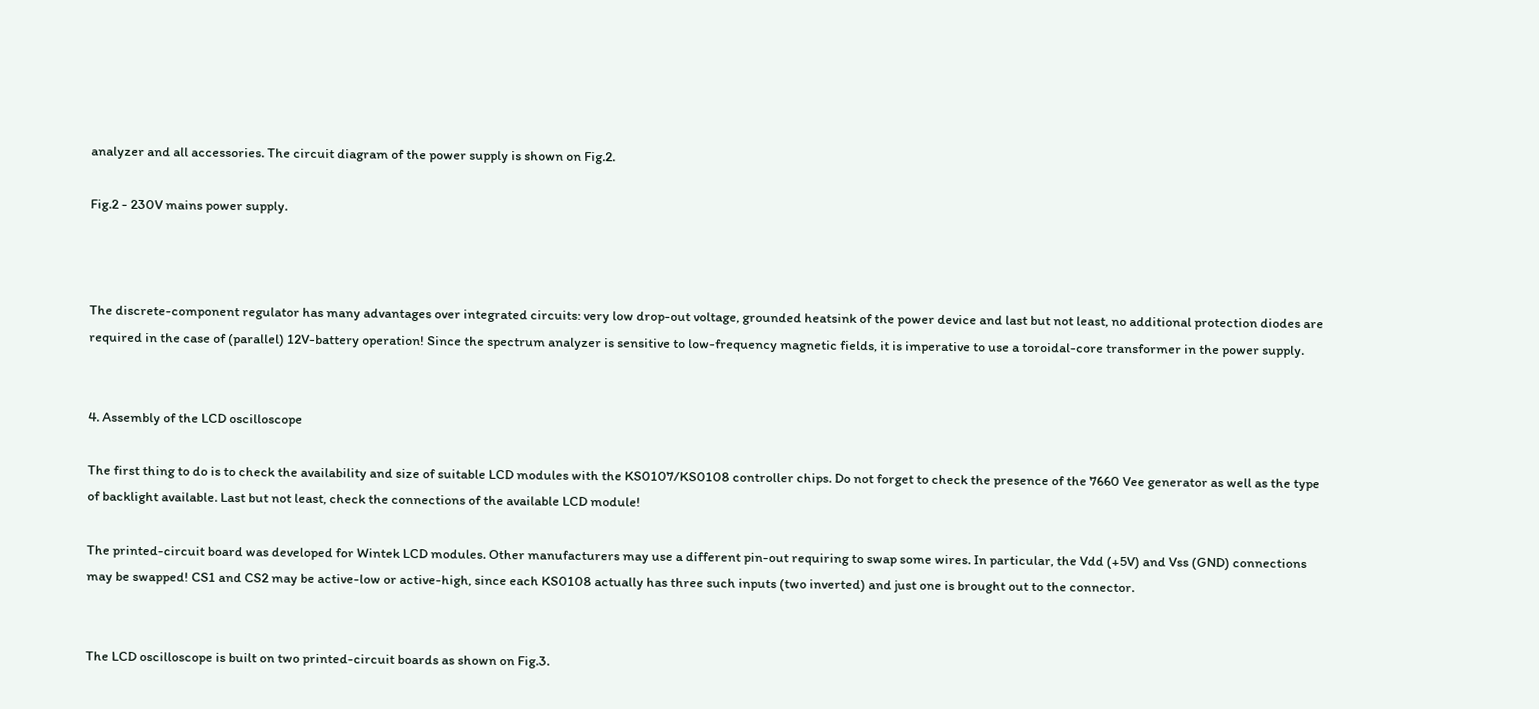analyzer and all accessories. The circuit diagram of the power supply is shown on Fig.2.

Fig.2 - 230V mains power supply.



The discrete-component regulator has many advantages over integrated circuits: very low drop-out voltage, grounded heatsink of the power device and last but not least, no additional protection diodes are required in the case of (parallel) 12V-battery operation! Since the spectrum analyzer is sensitive to low-frequency magnetic fields, it is imperative to use a toroidal-core transformer in the power supply.


4. Assembly of the LCD oscilloscope

The first thing to do is to check the availability and size of suitable LCD modules with the KS0107/KS0108 controller chips. Do not forget to check the presence of the 7660 Vee generator as well as the type of backlight available. Last but not least, check the connections of the available LCD module!

The printed-circuit board was developed for Wintek LCD modules. Other manufacturers may use a different pin-out requiring to swap some wires. In particular, the Vdd (+5V) and Vss (GND) connections may be swapped! CS1 and CS2 may be active-low or active-high, since each KS0108 actually has three such inputs (two inverted) and just one is brought out to the connector.


The LCD oscilloscope is built on two printed-circuit boards as shown on Fig.3.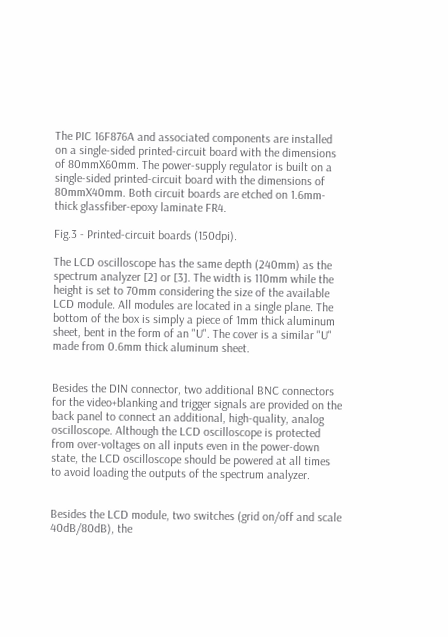The PIC 16F876A and associated components are installed on a single-sided printed-circuit board with the dimensions of 80mmX60mm. The power-supply regulator is built on a single-sided printed-circuit board with the dimensions of 80mmX40mm. Both circuit boards are etched on 1.6mm-thick glassfiber-epoxy laminate FR4.

Fig.3 - Printed-circuit boards (150dpi).

The LCD oscilloscope has the same depth (240mm) as the spectrum analyzer [2] or [3]. The width is 110mm while the height is set to 70mm considering the size of the available LCD module. All modules are located in a single plane. The bottom of the box is simply a piece of 1mm thick aluminum sheet, bent in the form of an "U". The cover is a similar "U" made from 0.6mm thick aluminum sheet.


Besides the DIN connector, two additional BNC connectors for the video+blanking and trigger signals are provided on the back panel to connect an additional, high-quality, analog oscilloscope. Although the LCD oscilloscope is protected from over-voltages on all inputs even in the power-down state, the LCD oscilloscope should be powered at all times to avoid loading the outputs of the spectrum analyzer.


Besides the LCD module, two switches (grid on/off and scale 40dB/80dB), the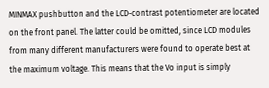MINMAX pushbutton and the LCD-contrast potentiometer are located on the front panel. The latter could be omitted, since LCD modules from many different manufacturers were found to operate best at the maximum voltage. This means that the Vo input is simply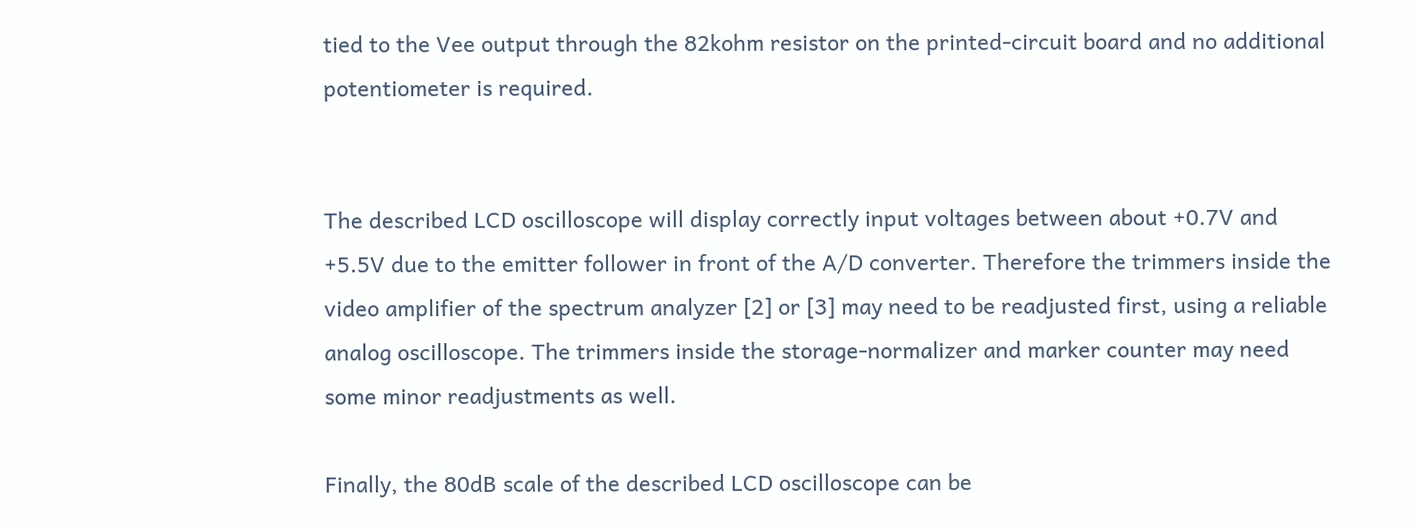tied to the Vee output through the 82kohm resistor on the printed-circuit board and no additional potentiometer is required.


The described LCD oscilloscope will display correctly input voltages between about +0.7V and +5.5V due to the emitter follower in front of the A/D converter. Therefore the trimmers inside the video amplifier of the spectrum analyzer [2] or [3] may need to be readjusted first, using a reliable analog oscilloscope. The trimmers inside the storage-normalizer and marker counter may need some minor readjustments as well.

Finally, the 80dB scale of the described LCD oscilloscope can be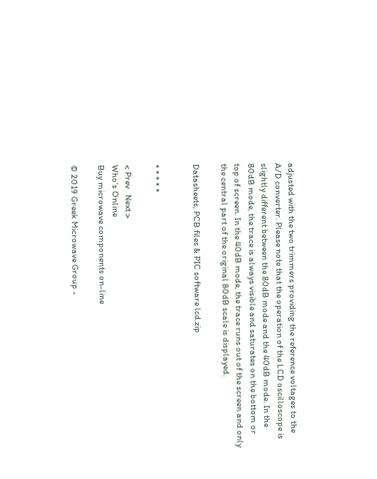adjusted with the two trimmers providing the reference voltages to the A/D converter. Please note that the operation of the LCD oscilloscope is slightly different between the 80dB mode and the 40dB mode. In the 80dB mode, the trace is always visible and saturates on the bottom or top of screen. In the 40dB mode, the trace runs out of the screen and only the central part of the original 80dB scale is displayed.

Datasheets, PCB files & PIC software lcd.zip


* * * * *

< Prev   Next >
Who's Online
Buy microwave components on-line

© 2019 Greek Microwave Group -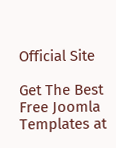Official Site

Get The Best Free Joomla Templates at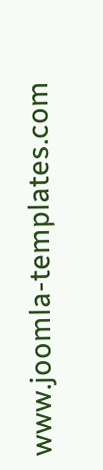www.joomla-templates.com